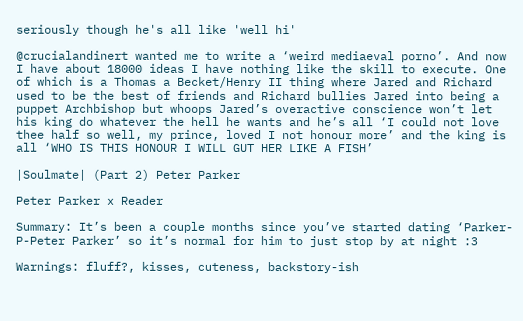seriously though he's all like 'well hi'

@crucialandinert wanted me to write a ‘weird mediaeval porno’. And now I have about 18000 ideas I have nothing like the skill to execute. One of which is a Thomas a Becket/Henry II thing where Jared and Richard used to be the best of friends and Richard bullies Jared into being a puppet Archbishop but whoops Jared’s overactive conscience won’t let his king do whatever the hell he wants and he’s all ‘I could not love thee half so well, my prince, loved I not honour more’ and the king is all ‘WHO IS THIS HONOUR I WILL GUT HER LIKE A FISH’

|Soulmate| (Part 2) Peter Parker

Peter Parker x Reader

Summary: It’s been a couple months since you’ve started dating ‘Parker- P-Peter Parker’ so it’s normal for him to just stop by at night :3

Warnings: fluff?, kisses, cuteness, backstory-ish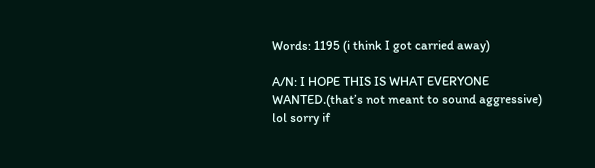Words: 1195 (i think I got carried away)

A/N: I HOPE THIS IS WHAT EVERYONE WANTED.(that’s not meant to sound aggressive) lol sorry if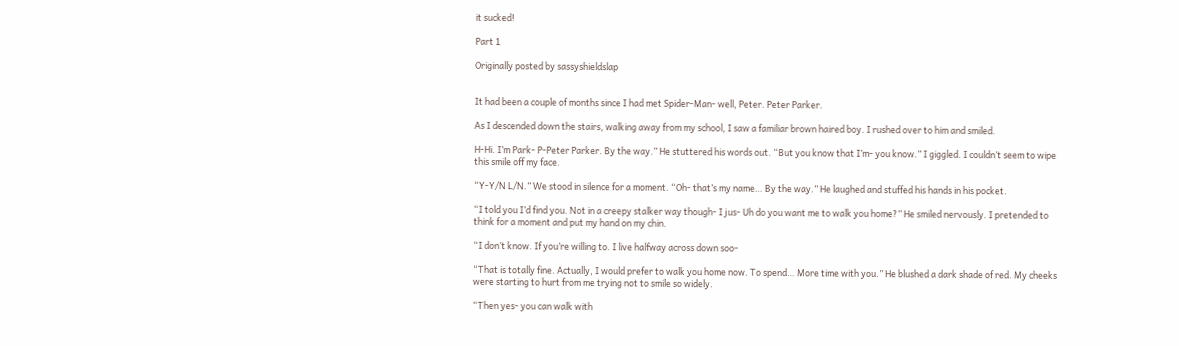it sucked!

Part 1

Originally posted by sassyshieldslap


It had been a couple of months since I had met Spider-Man- well, Peter. Peter Parker.

As I descended down the stairs, walking away from my school, I saw a familiar brown haired boy. I rushed over to him and smiled.

H-Hi. I’m Park- P-Peter Parker. By the way.” He stuttered his words out. “But you know that I’m- you know.” I giggled. I couldn’t seem to wipe this smile off my face.

“Y-Y/N L/N.” We stood in silence for a moment. “Oh- that’s my name… By the way.” He laughed and stuffed his hands in his pocket.

“I told you I’d find you. Not in a creepy stalker way though- I jus- Uh do you want me to walk you home?” He smiled nervously. I pretended to think for a moment and put my hand on my chin.

“I don’t know. If you’re willing to. I live halfway across down soo-

“That is totally fine. Actually, I would prefer to walk you home now. To spend… More time with you.” He blushed a dark shade of red. My cheeks were starting to hurt from me trying not to smile so widely.

“Then yes- you can walk with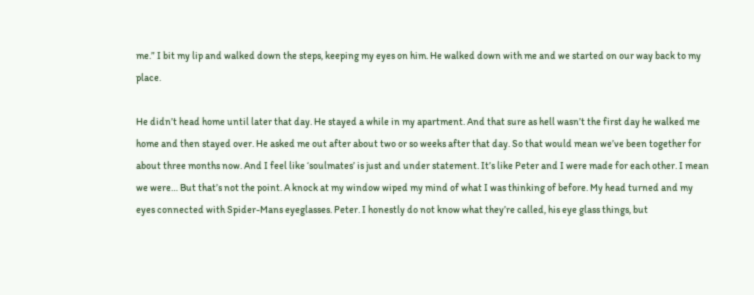me.” I bit my lip and walked down the steps, keeping my eyes on him. He walked down with me and we started on our way back to my place.

He didn’t head home until later that day. He stayed a while in my apartment. And that sure as hell wasn’t the first day he walked me home and then stayed over. He asked me out after about two or so weeks after that day. So that would mean we’ve been together for about three months now. And I feel like ‘soulmates’ is just and under statement. It’s like Peter and I were made for each other. I mean we were… But that’s not the point. A knock at my window wiped my mind of what I was thinking of before. My head turned and my eyes connected with Spider-Mans eyeglasses. Peter. I honestly do not know what they’re called, his eye glass things, but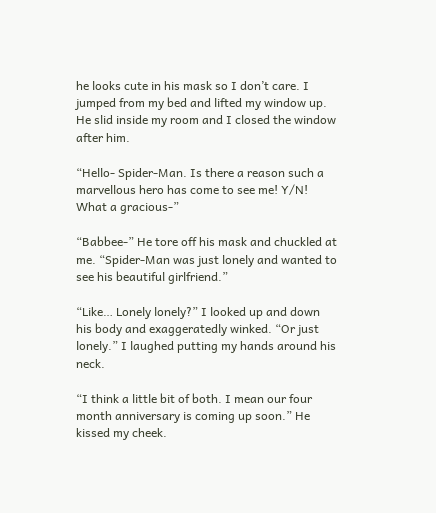he looks cute in his mask so I don’t care. I jumped from my bed and lifted my window up. He slid inside my room and I closed the window after him.

“Hello- Spider-Man. Is there a reason such a marvellous hero has come to see me! Y/N! What a gracious-”

“Babbee-” He tore off his mask and chuckled at me. “Spider-Man was just lonely and wanted to see his beautiful girlfriend.”

“Like… Lonely lonely?” I looked up and down his body and exaggeratedly winked. “Or just lonely.” I laughed putting my hands around his neck.

“I think a little bit of both. I mean our four month anniversary is coming up soon.” He kissed my cheek.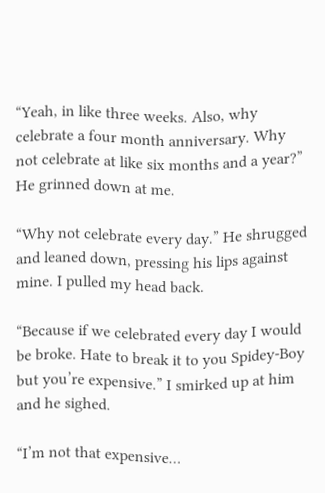“Yeah, in like three weeks. Also, why celebrate a four month anniversary. Why not celebrate at like six months and a year?” He grinned down at me.

“Why not celebrate every day.” He shrugged and leaned down, pressing his lips against mine. I pulled my head back.

“Because if we celebrated every day I would be broke. Hate to break it to you Spidey-Boy but you’re expensive.” I smirked up at him and he sighed.

“I’m not that expensive…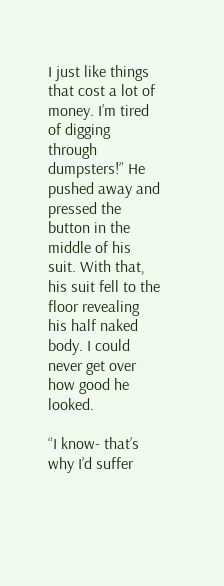I just like things that cost a lot of money. I’m tired of digging through dumpsters!” He pushed away and pressed the button in the middle of his suit. With that, his suit fell to the floor revealing his half naked body. I could never get over how good he looked.

“I know- that’s why I’d suffer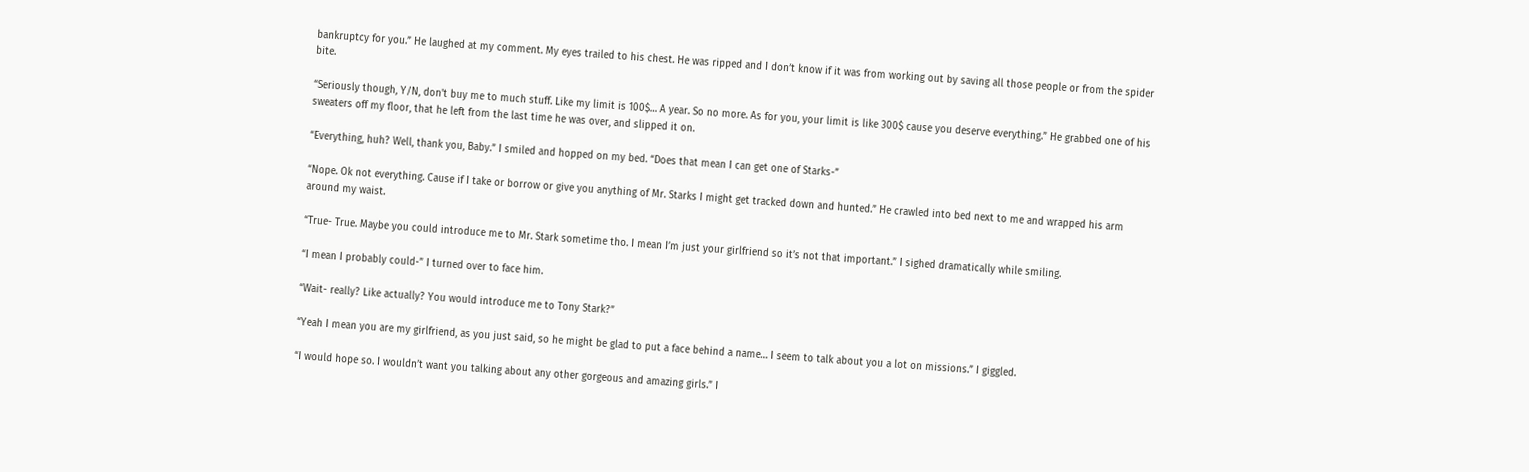bankruptcy for you.” He laughed at my comment. My eyes trailed to his chest. He was ripped and I don’t know if it was from working out by saving all those people or from the spider bite.

“Seriously though, Y/N, don’t buy me to much stuff. Like my limit is 100$… A year. So no more. As for you, your limit is like 300$ cause you deserve everything.” He grabbed one of his sweaters off my floor, that he left from the last time he was over, and slipped it on.

“Everything, huh? Well, thank you, Baby.” I smiled and hopped on my bed. “Does that mean I can get one of Starks-”

“Nope. Ok not everything. Cause if I take or borrow or give you anything of Mr. Starks I might get tracked down and hunted.” He crawled into bed next to me and wrapped his arm around my waist.

“True- True. Maybe you could introduce me to Mr. Stark sometime tho. I mean I’m just your girlfriend so it’s not that important.” I sighed dramatically while smiling.

“I mean I probably could-” I turned over to face him.

“Wait- really? Like actually? You would introduce me to Tony Stark?”

“Yeah I mean you are my girlfriend, as you just said, so he might be glad to put a face behind a name… I seem to talk about you a lot on missions.” I giggled.

“I would hope so. I wouldn’t want you talking about any other gorgeous and amazing girls.” I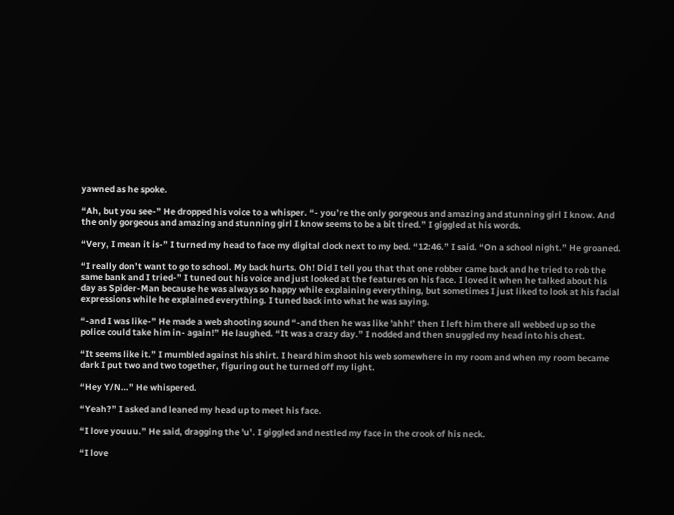yawned as he spoke.

“Ah, but you see-” He dropped his voice to a whisper. “- you’re the only gorgeous and amazing and stunning girl I know. And the only gorgeous and amazing and stunning girl I know seems to be a bit tired.” I giggled at his words.

“Very, I mean it is-” I turned my head to face my digital clock next to my bed. “12:46.” I said. “On a school night.” He groaned.

“I really don’t want to go to school. My back hurts. Oh! Did I tell you that that one robber came back and he tried to rob the same bank and I tried-” I tuned out his voice and just looked at the features on his face. I loved it when he talked about his day as Spider-Man because he was always so happy while explaining everything, but sometimes I just liked to look at his facial expressions while he explained everything. I tuned back into what he was saying.

“-and I was like-” He made a web shooting sound “-and then he was like 'ahh!’ then I left him there all webbed up so the police could take him in- again!” He laughed. “It was a crazy day.” I nodded and then snuggled my head into his chest.

“It seems like it.” I mumbled against his shirt. I heard him shoot his web somewhere in my room and when my room became dark I put two and two together, figuring out he turned off my light.

“Hey Y/N…” He whispered.

“Yeah?” I asked and leaned my head up to meet his face.

“I love youuu.” He said, dragging the 'u’. I giggled and nestled my face in the crook of his neck.

“I love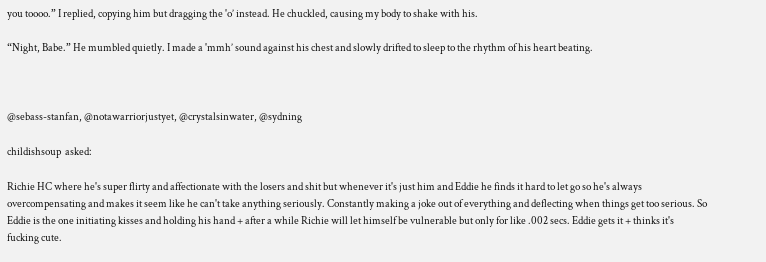you toooo.” I replied, copying him but dragging the 'o’ instead. He chuckled, causing my body to shake with his.

“Night, Babe.” He mumbled quietly. I made a 'mmh’ sound against his chest and slowly drifted to sleep to the rhythm of his heart beating.



@sebass-stanfan, @notawarriorjustyet, @crystalsinwater, @sydning

childishsoup  asked:

Richie HC where he's super flirty and affectionate with the losers and shit but whenever it's just him and Eddie he finds it hard to let go so he's always overcompensating and makes it seem like he can't take anything seriously. Constantly making a joke out of everything and deflecting when things get too serious. So Eddie is the one initiating kisses and holding his hand + after a while Richie will let himself be vulnerable but only for like .002 secs. Eddie gets it + thinks it's fucking cute.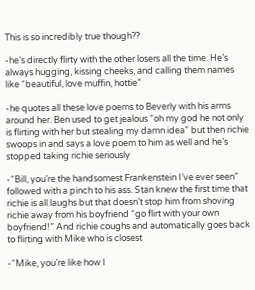This is so incredibly true though??

-he’s directly flirty with the other losers all the time. He’s always hugging, kissing cheeks, and calling them names like “beautiful, love muffin, hottie”

-he quotes all these love poems to Beverly with his arms around her. Ben used to get jealous “oh my god he not only is flirting with her but stealing my damn idea” but then richie swoops in and says a love poem to him as well and he’s stopped taking richie seriously

-“Bill, you’re the handsomest Frankenstein I’ve ever seen” followed with a pinch to his ass. Stan knew the first time that richie is all laughs but that doesn’t stop him from shoving richie away from his boyfriend “go flirt with your own boyfriend!” And richie coughs and automatically goes back to flirting with Mike who is closest

-“Mike, you’re like how I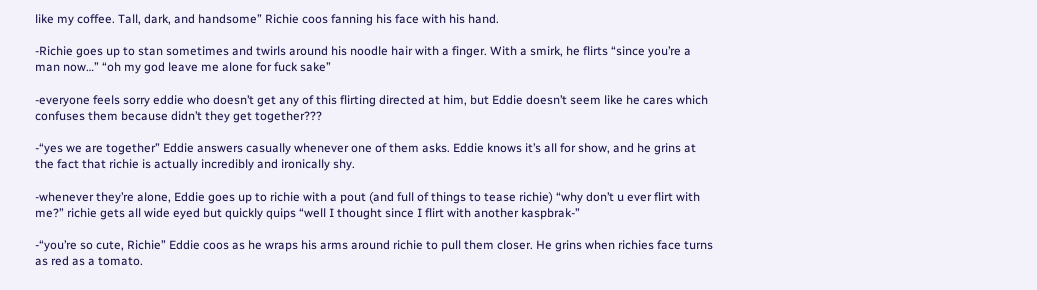like my coffee. Tall, dark, and handsome” Richie coos fanning his face with his hand.

-Richie goes up to stan sometimes and twirls around his noodle hair with a finger. With a smirk, he flirts “since you’re a man now…” “oh my god leave me alone for fuck sake”

-everyone feels sorry eddie who doesn’t get any of this flirting directed at him, but Eddie doesn’t seem like he cares which confuses them because didn’t they get together???

-“yes we are together” Eddie answers casually whenever one of them asks. Eddie knows it’s all for show, and he grins at the fact that richie is actually incredibly and ironically shy.

-whenever they’re alone, Eddie goes up to richie with a pout (and full of things to tease richie) “why don’t u ever flirt with me?” richie gets all wide eyed but quickly quips “well I thought since I flirt with another kaspbrak-”

-“you’re so cute, Richie” Eddie coos as he wraps his arms around richie to pull them closer. He grins when richies face turns as red as a tomato.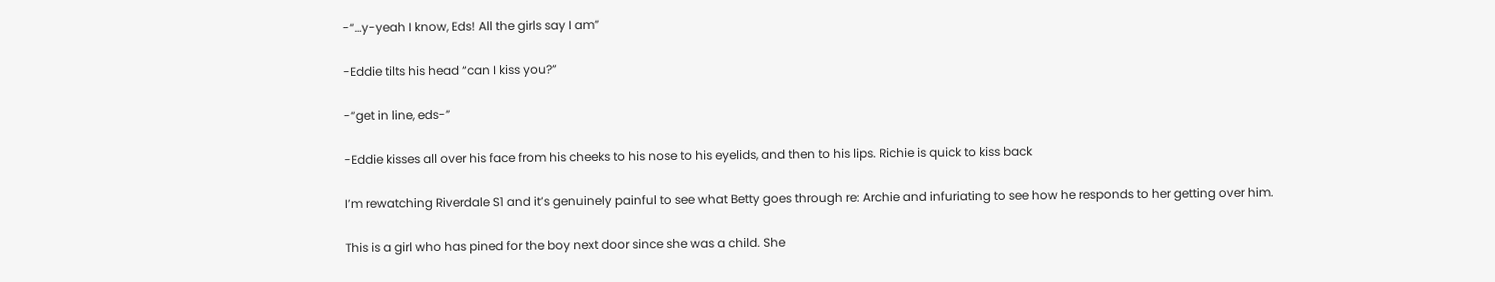-“…y-yeah I know, Eds! All the girls say I am”

-Eddie tilts his head “can I kiss you?”

-“get in line, eds-”

-Eddie kisses all over his face from his cheeks to his nose to his eyelids, and then to his lips. Richie is quick to kiss back

I’m rewatching Riverdale S1 and it’s genuinely painful to see what Betty goes through re: Archie and infuriating to see how he responds to her getting over him.

This is a girl who has pined for the boy next door since she was a child. She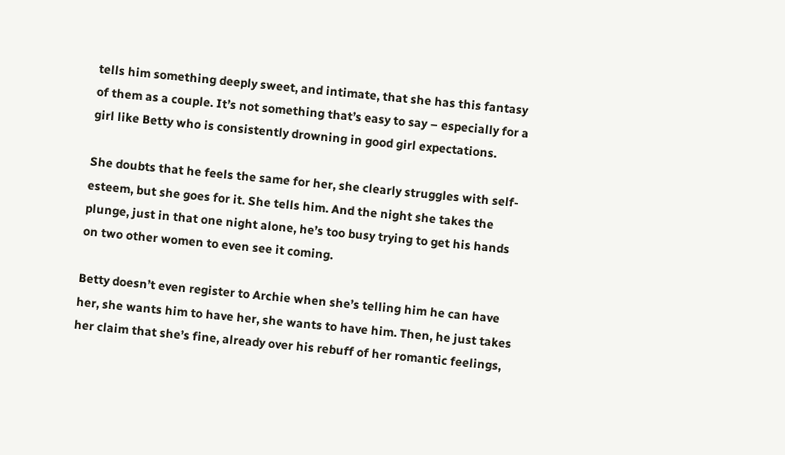tells him something deeply sweet, and intimate, that she has this fantasy of them as a couple. It’s not something that’s easy to say – especially for a girl like Betty who is consistently drowning in good girl expectations.

She doubts that he feels the same for her, she clearly struggles with self-esteem, but she goes for it. She tells him. And the night she takes the plunge, just in that one night alone, he’s too busy trying to get his hands on two other women to even see it coming.

Betty doesn’t even register to Archie when she’s telling him he can have her, she wants him to have her, she wants to have him. Then, he just takes her claim that she’s fine, already over his rebuff of her romantic feelings,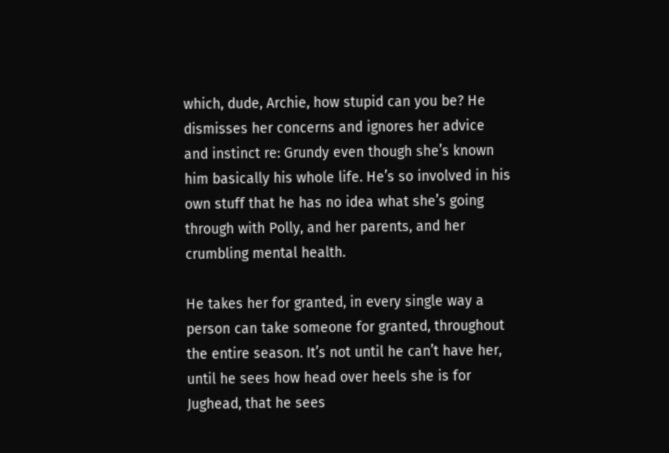which, dude, Archie, how stupid can you be? He dismisses her concerns and ignores her advice and instinct re: Grundy even though she’s known him basically his whole life. He’s so involved in his own stuff that he has no idea what she’s going through with Polly, and her parents, and her crumbling mental health.

He takes her for granted, in every single way a person can take someone for granted, throughout the entire season. It’s not until he can’t have her, until he sees how head over heels she is for Jughead, that he sees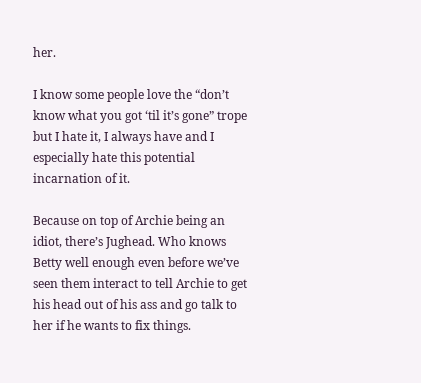her.

I know some people love the “don’t know what you got ‘til it’s gone” trope but I hate it, I always have and I especially hate this potential incarnation of it.

Because on top of Archie being an idiot, there’s Jughead. Who knows Betty well enough even before we’ve seen them interact to tell Archie to get his head out of his ass and go talk to her if he wants to fix things.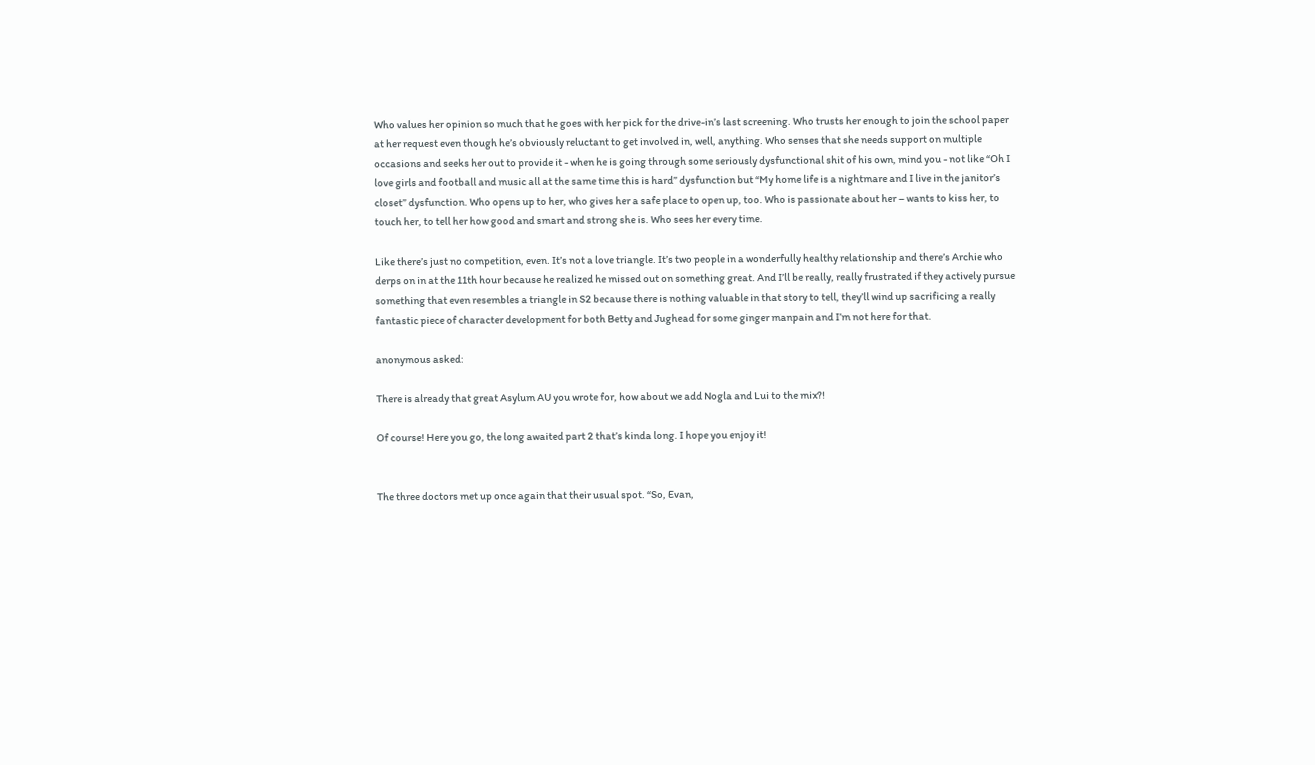Who values her opinion so much that he goes with her pick for the drive-in’s last screening. Who trusts her enough to join the school paper at her request even though he’s obviously reluctant to get involved in, well, anything. Who senses that she needs support on multiple occasions and seeks her out to provide it - when he is going through some seriously dysfunctional shit of his own, mind you - not like “Oh I love girls and football and music all at the same time this is hard” dysfunction but “My home life is a nightmare and I live in the janitor’s closet” dysfunction. Who opens up to her, who gives her a safe place to open up, too. Who is passionate about her – wants to kiss her, to touch her, to tell her how good and smart and strong she is. Who sees her every time.

Like there’s just no competition, even. It’s not a love triangle. It’s two people in a wonderfully healthy relationship and there’s Archie who derps on in at the 11th hour because he realized he missed out on something great. And I’ll be really, really frustrated if they actively pursue something that even resembles a triangle in S2 because there is nothing valuable in that story to tell, they’ll wind up sacrificing a really fantastic piece of character development for both Betty and Jughead for some ginger manpain and I’m not here for that.

anonymous asked:

There is already that great Asylum AU you wrote for, how about we add Nogla and Lui to the mix?!

Of course! Here you go, the long awaited part 2 that’s kinda long. I hope you enjoy it!


The three doctors met up once again that their usual spot. “So, Evan,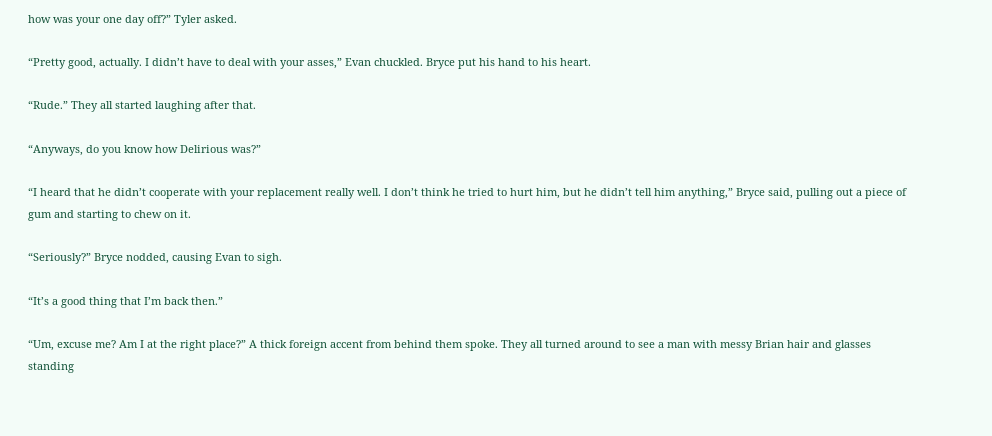how was your one day off?” Tyler asked.

“Pretty good, actually. I didn’t have to deal with your asses,” Evan chuckled. Bryce put his hand to his heart.

“Rude.” They all started laughing after that.

“Anyways, do you know how Delirious was?”

“I heard that he didn’t cooperate with your replacement really well. I don’t think he tried to hurt him, but he didn’t tell him anything,” Bryce said, pulling out a piece of gum and starting to chew on it.

“Seriously?” Bryce nodded, causing Evan to sigh.

“It’s a good thing that I’m back then.”

“Um, excuse me? Am I at the right place?” A thick foreign accent from behind them spoke. They all turned around to see a man with messy Brian hair and glasses standing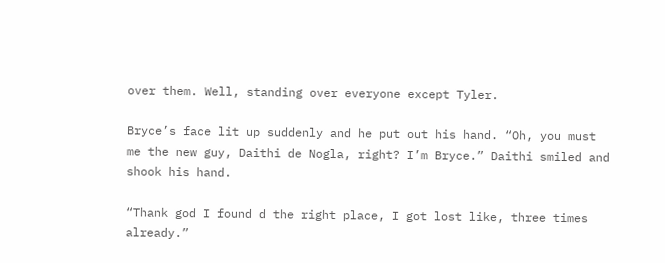over them. Well, standing over everyone except Tyler.

Bryce’s face lit up suddenly and he put out his hand. “Oh, you must me the new guy, Daithi de Nogla, right? I’m Bryce.” Daithi smiled and shook his hand.

“Thank god I found d the right place, I got lost like, three times already.”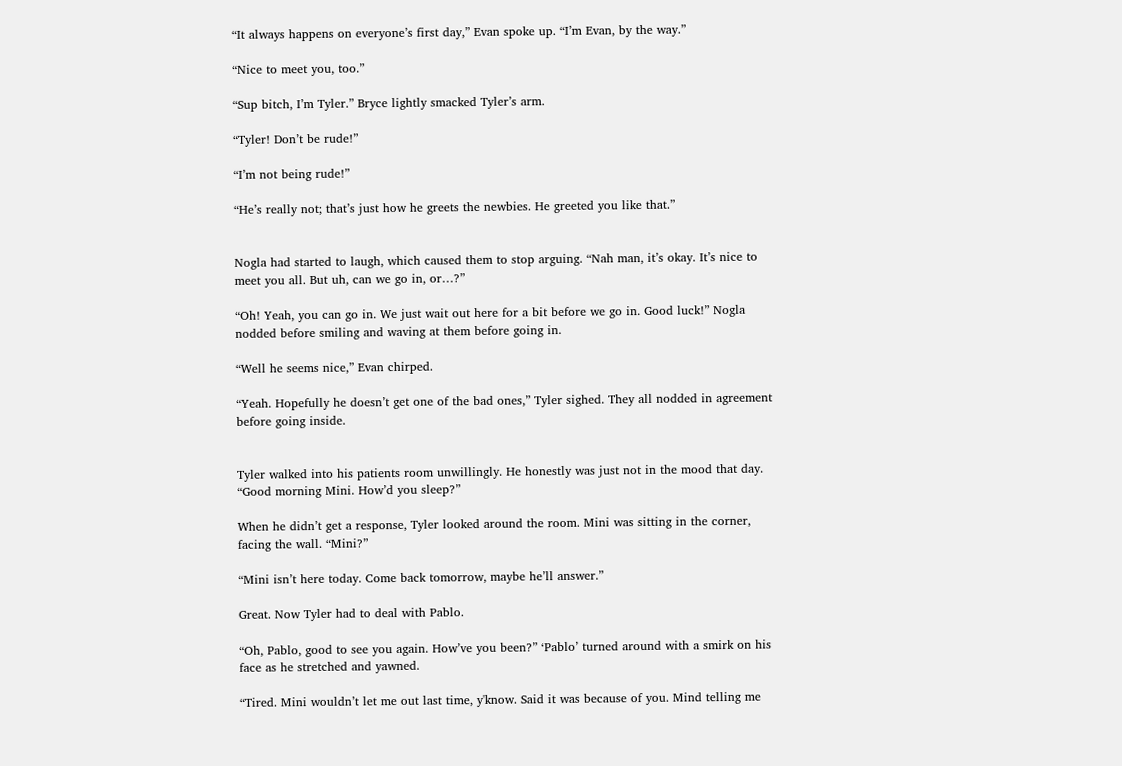“It always happens on everyone’s first day,” Evan spoke up. “I’m Evan, by the way.”

“Nice to meet you, too.”

“Sup bitch, I’m Tyler.” Bryce lightly smacked Tyler’s arm.

“Tyler! Don’t be rude!”

“I’m not being rude!”

“He’s really not; that’s just how he greets the newbies. He greeted you like that.”


Nogla had started to laugh, which caused them to stop arguing. “Nah man, it’s okay. It’s nice to meet you all. But uh, can we go in, or…?”

“Oh! Yeah, you can go in. We just wait out here for a bit before we go in. Good luck!” Nogla nodded before smiling and waving at them before going in.

“Well he seems nice,” Evan chirped.

“Yeah. Hopefully he doesn’t get one of the bad ones,” Tyler sighed. They all nodded in agreement before going inside.


Tyler walked into his patients room unwillingly. He honestly was just not in the mood that day. “Good morning Mini. How’d you sleep?”

When he didn’t get a response, Tyler looked around the room. Mini was sitting in the corner, facing the wall. “Mini?”

“Mini isn’t here today. Come back tomorrow, maybe he’ll answer.”

Great. Now Tyler had to deal with Pablo.

“Oh, Pablo, good to see you again. How’ve you been?” ‘Pablo’ turned around with a smirk on his face as he stretched and yawned.

“Tired. Mini wouldn’t let me out last time, y'know. Said it was because of you. Mind telling me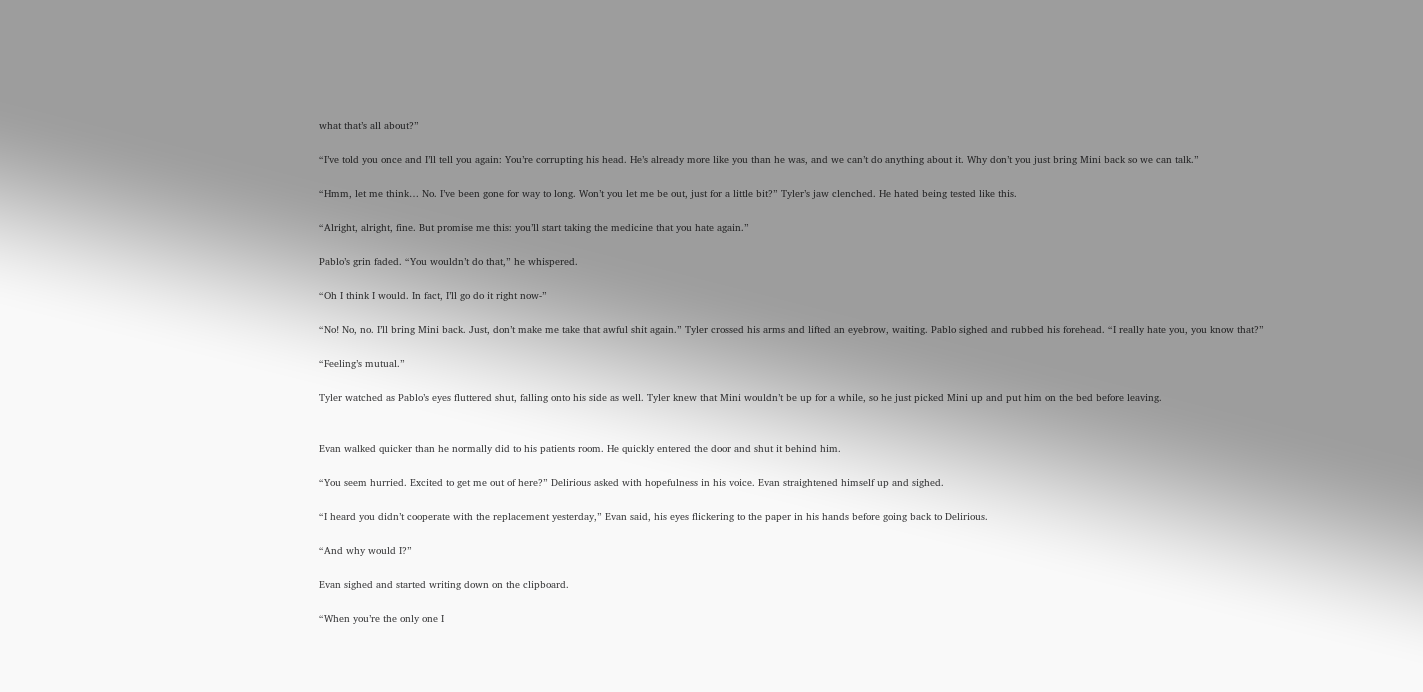what that’s all about?”

“I’ve told you once and I’ll tell you again: You’re corrupting his head. He’s already more like you than he was, and we can’t do anything about it. Why don’t you just bring Mini back so we can talk.”

“Hmm, let me think… No. I’ve been gone for way to long. Won’t you let me be out, just for a little bit?” Tyler’s jaw clenched. He hated being tested like this.

“Alright, alright, fine. But promise me this: you’ll start taking the medicine that you hate again.”

Pablo’s grin faded. “You wouldn’t do that,” he whispered.

“Oh I think I would. In fact, I’ll go do it right now-”

“No! No, no. I’ll bring Mini back. Just, don’t make me take that awful shit again.” Tyler crossed his arms and lifted an eyebrow, waiting. Pablo sighed and rubbed his forehead. “I really hate you, you know that?”

“Feeling’s mutual.”

Tyler watched as Pablo’s eyes fluttered shut, falling onto his side as well. Tyler knew that Mini wouldn’t be up for a while, so he just picked Mini up and put him on the bed before leaving.


Evan walked quicker than he normally did to his patients room. He quickly entered the door and shut it behind him.

“You seem hurried. Excited to get me out of here?” Delirious asked with hopefulness in his voice. Evan straightened himself up and sighed.

“I heard you didn’t cooperate with the replacement yesterday,” Evan said, his eyes flickering to the paper in his hands before going back to Delirious.

“And why would I?”

Evan sighed and started writing down on the clipboard.

“When you’re the only one I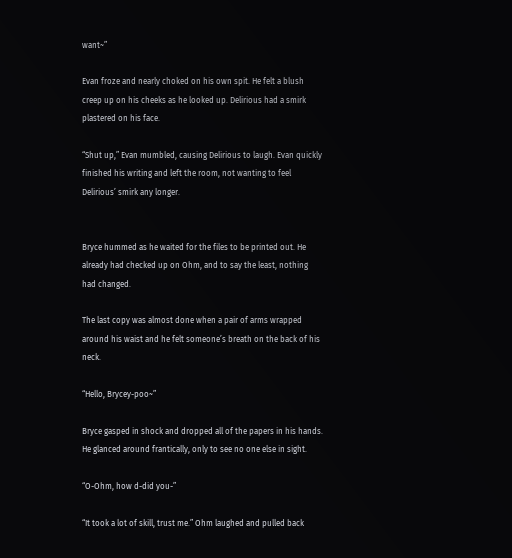want~”

Evan froze and nearly choked on his own spit. He felt a blush creep up on his cheeks as he looked up. Delirious had a smirk plastered on his face.

“Shut up,” Evan mumbled, causing Delirious to laugh. Evan quickly finished his writing and left the room, not wanting to feel Delirious’ smirk any longer.


Bryce hummed as he waited for the files to be printed out. He already had checked up on Ohm, and to say the least, nothing had changed.

The last copy was almost done when a pair of arms wrapped around his waist and he felt someone’s breath on the back of his neck.

“Hello, Brycey-poo~”

Bryce gasped in shock and dropped all of the papers in his hands. He glanced around frantically, only to see no one else in sight.

“O-Ohm, how d-did you-”

“It took a lot of skill, trust me.” Ohm laughed and pulled back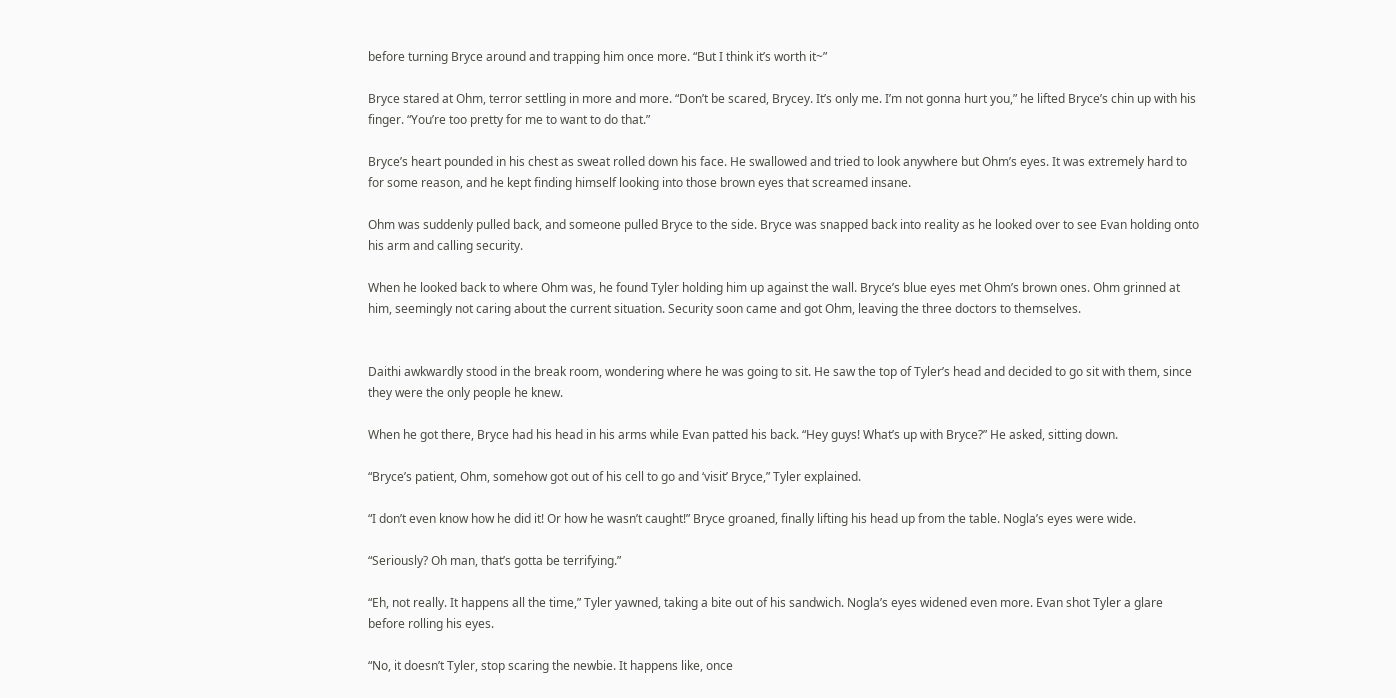before turning Bryce around and trapping him once more. “But I think it’s worth it~”

Bryce stared at Ohm, terror settling in more and more. “Don’t be scared, Brycey. It’s only me. I’m not gonna hurt you,” he lifted Bryce’s chin up with his finger. “You’re too pretty for me to want to do that.”

Bryce’s heart pounded in his chest as sweat rolled down his face. He swallowed and tried to look anywhere but Ohm’s eyes. It was extremely hard to for some reason, and he kept finding himself looking into those brown eyes that screamed insane.

Ohm was suddenly pulled back, and someone pulled Bryce to the side. Bryce was snapped back into reality as he looked over to see Evan holding onto his arm and calling security.

When he looked back to where Ohm was, he found Tyler holding him up against the wall. Bryce’s blue eyes met Ohm’s brown ones. Ohm grinned at him, seemingly not caring about the current situation. Security soon came and got Ohm, leaving the three doctors to themselves.


Daithi awkwardly stood in the break room, wondering where he was going to sit. He saw the top of Tyler’s head and decided to go sit with them, since they were the only people he knew.

When he got there, Bryce had his head in his arms while Evan patted his back. “Hey guys! What’s up with Bryce?” He asked, sitting down.

“Bryce’s patient, Ohm, somehow got out of his cell to go and ‘visit’ Bryce,” Tyler explained.

“I don’t even know how he did it! Or how he wasn’t caught!” Bryce groaned, finally lifting his head up from the table. Nogla’s eyes were wide.

“Seriously? Oh man, that’s gotta be terrifying.”

“Eh, not really. It happens all the time,” Tyler yawned, taking a bite out of his sandwich. Nogla’s eyes widened even more. Evan shot Tyler a glare before rolling his eyes.

“No, it doesn’t Tyler, stop scaring the newbie. It happens like, once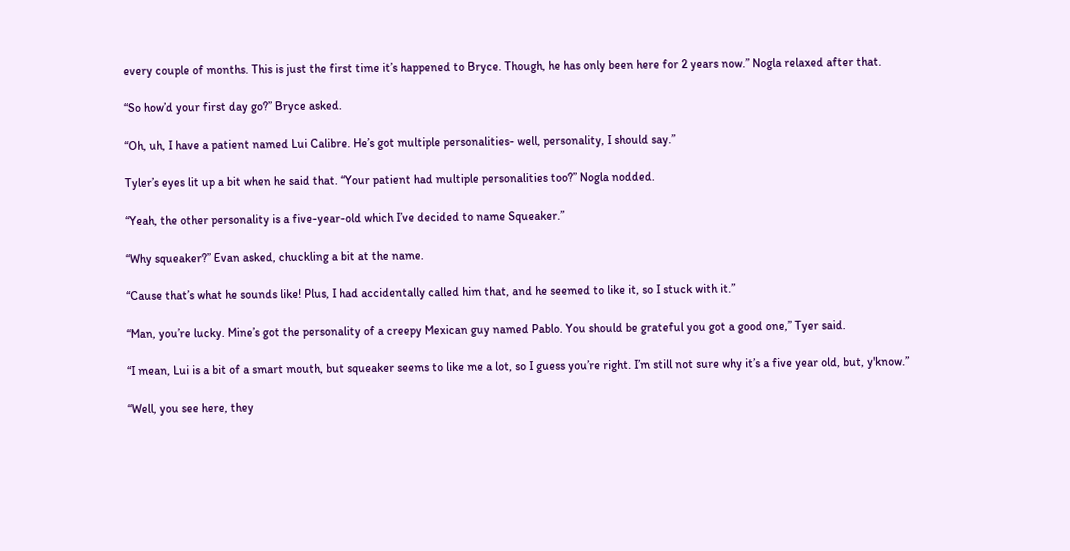every couple of months. This is just the first time it’s happened to Bryce. Though, he has only been here for 2 years now.” Nogla relaxed after that.

“So how’d your first day go?” Bryce asked.

“Oh, uh, I have a patient named Lui Calibre. He’s got multiple personalities- well, personality, I should say.”

Tyler’s eyes lit up a bit when he said that. “Your patient had multiple personalities too?” Nogla nodded.

“Yeah, the other personality is a five-year-old which I’ve decided to name Squeaker.”

“Why squeaker?” Evan asked, chuckling a bit at the name.

“Cause that’s what he sounds like! Plus, I had accidentally called him that, and he seemed to like it, so I stuck with it.”

“Man, you’re lucky. Mine’s got the personality of a creepy Mexican guy named Pablo. You should be grateful you got a good one,” Tyer said.

“I mean, Lui is a bit of a smart mouth, but squeaker seems to like me a lot, so I guess you’re right. I’m still not sure why it’s a five year old, but, y'know.”

“Well, you see here, they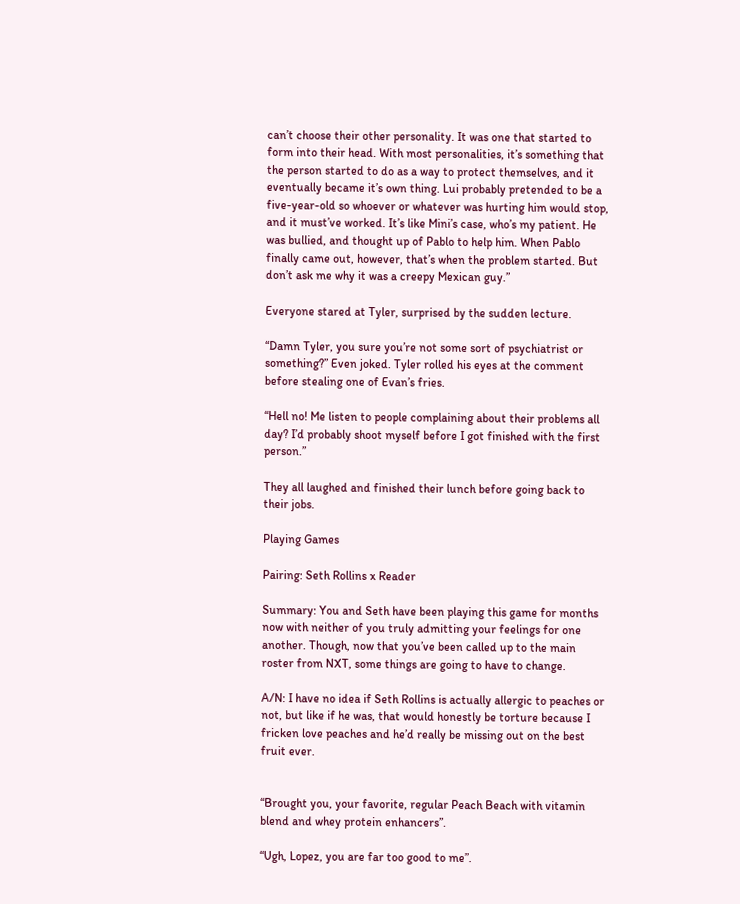can’t choose their other personality. It was one that started to form into their head. With most personalities, it’s something that the person started to do as a way to protect themselves, and it eventually became it’s own thing. Lui probably pretended to be a five-year-old so whoever or whatever was hurting him would stop, and it must’ve worked. It’s like Mini’s case, who’s my patient. He was bullied, and thought up of Pablo to help him. When Pablo finally came out, however, that’s when the problem started. But don’t ask me why it was a creepy Mexican guy.”

Everyone stared at Tyler, surprised by the sudden lecture.

“Damn Tyler, you sure you’re not some sort of psychiatrist or something?” Even joked. Tyler rolled his eyes at the comment before stealing one of Evan’s fries.

“Hell no! Me listen to people complaining about their problems all day? I’d probably shoot myself before I got finished with the first person.”

They all laughed and finished their lunch before going back to their jobs.

Playing Games

Pairing: Seth Rollins x Reader

Summary: You and Seth have been playing this game for months now with neither of you truly admitting your feelings for one another. Though, now that you’ve been called up to the main roster from NXT, some things are going to have to change.

A/N: I have no idea if Seth Rollins is actually allergic to peaches or not, but like if he was, that would honestly be torture because I fricken love peaches and he’d really be missing out on the best fruit ever.


“Brought you, your favorite, regular Peach Beach with vitamin blend and whey protein enhancers”.

“Ugh, Lopez, you are far too good to me”.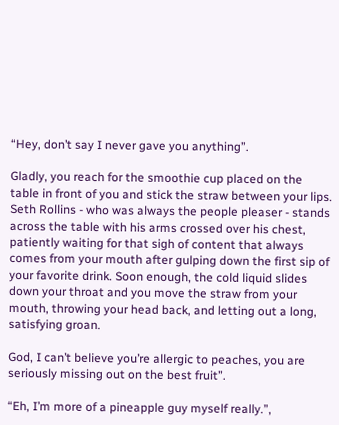“Hey, don’t say I never gave you anything”.

Gladly, you reach for the smoothie cup placed on the table in front of you and stick the straw between your lips. Seth Rollins - who was always the people pleaser - stands across the table with his arms crossed over his chest, patiently waiting for that sigh of content that always comes from your mouth after gulping down the first sip of your favorite drink. Soon enough, the cold liquid slides down your throat and you move the straw from your mouth, throwing your head back, and letting out a long, satisfying groan.

God, I can’t believe you’re allergic to peaches, you are seriously missing out on the best fruit”.

“Eh, I’m more of a pineapple guy myself really.”,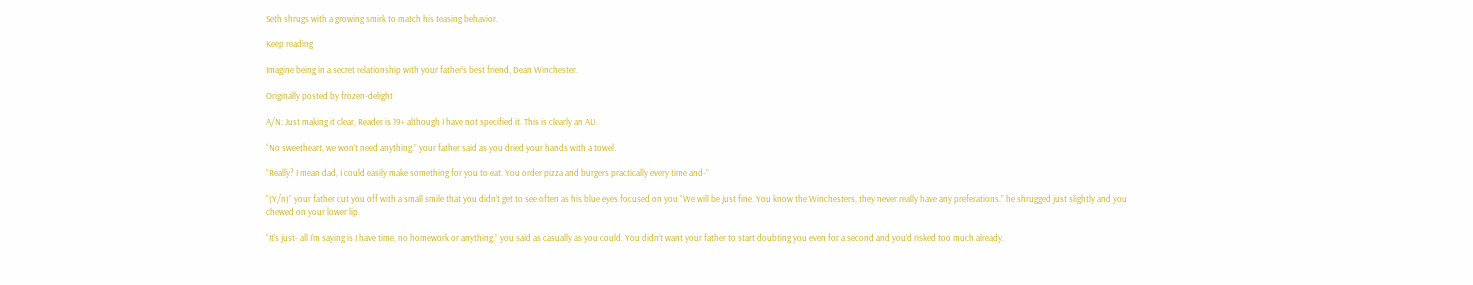Seth shrugs with a growing smirk to match his teasing behavior.

Keep reading

Imagine being in a secret relationship with your father’s best friend, Dean Winchester.

Originally posted by frozen-delight

A/N: Just making it clear, Reader is 19+ although I have not specified it. This is clearly an AU.

“No sweetheart, we won’t need anything.” your father said as you dried your hands with a towel.

“Really? I mean dad, I could easily make something for you to eat. You order pizza and burgers practically every time and-”

“(Y/n)” your father cut you off with a small smile that you didn’t get to see often as his blue eyes focused on you “We will be just fine. You know the Winchesters, they never really have any preferations.” he shrugged just slightly and you chewed on your lower lip.

“It’s just- all I’m saying is I have time, no homework or anything.” you said as casually as you could. You didn’t want your father to start doubting you even for a second and you’d risked too much already.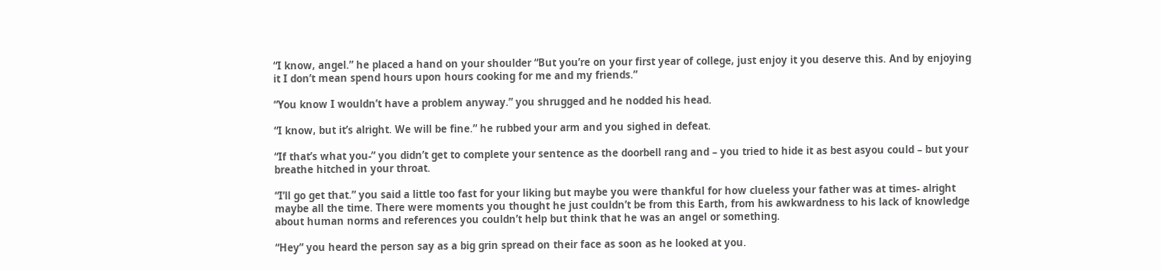“I know, angel.” he placed a hand on your shoulder “But you’re on your first year of college, just enjoy it you deserve this. And by enjoying it I don’t mean spend hours upon hours cooking for me and my friends.”

“You know I wouldn’t have a problem anyway.” you shrugged and he nodded his head.

“I know, but it’s alright. We will be fine.” he rubbed your arm and you sighed in defeat.

“If that’s what you-” you didn’t get to complete your sentence as the doorbell rang and – you tried to hide it as best asyou could – but your breathe hitched in your throat.

“I’ll go get that.” you said a little too fast for your liking but maybe you were thankful for how clueless your father was at times- alright maybe all the time. There were moments you thought he just couldn’t be from this Earth, from his awkwardness to his lack of knowledge about human norms and references you couldn’t help but think that he was an angel or something.

“Hey” you heard the person say as a big grin spread on their face as soon as he looked at you.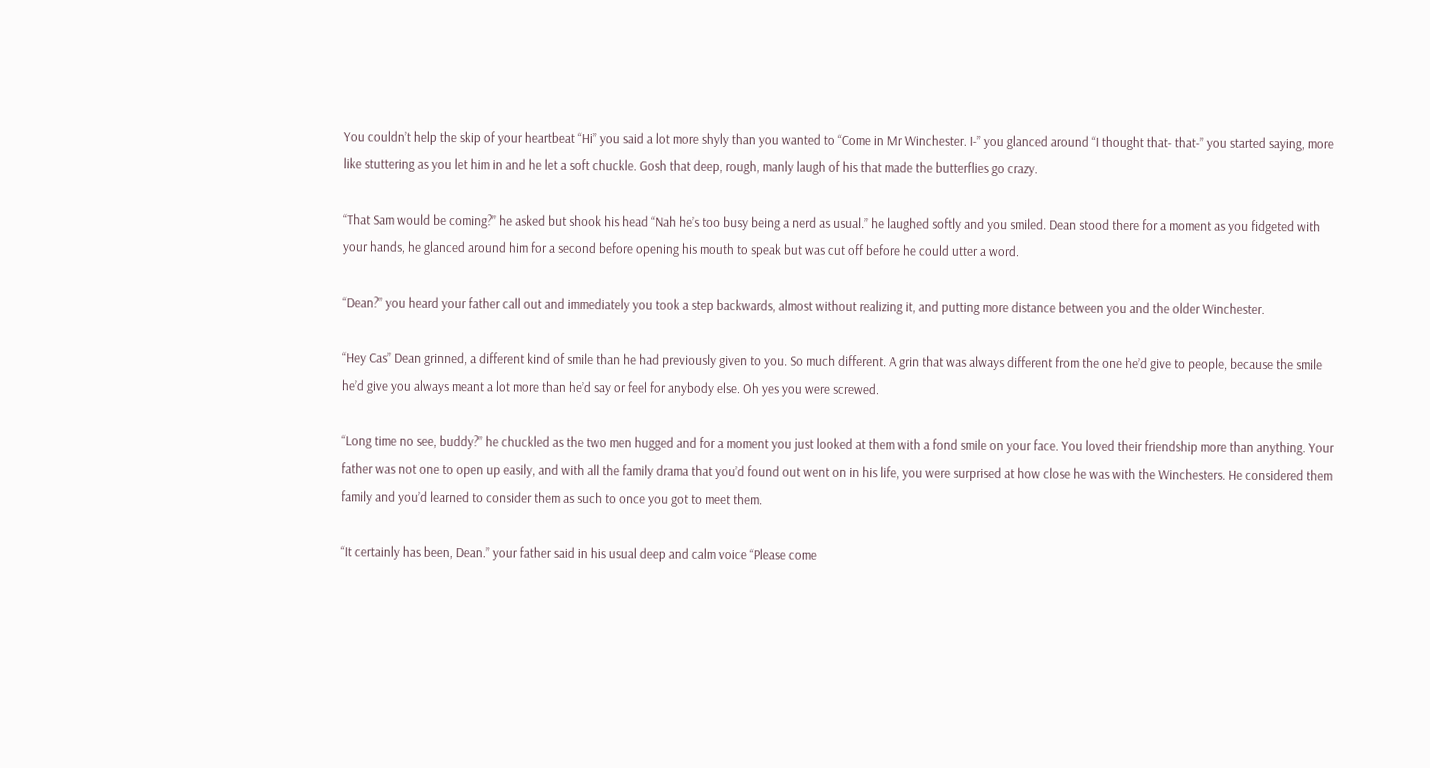You couldn’t help the skip of your heartbeat “Hi” you said a lot more shyly than you wanted to “Come in Mr Winchester. I-” you glanced around “I thought that- that-” you started saying, more like stuttering as you let him in and he let a soft chuckle. Gosh that deep, rough, manly laugh of his that made the butterflies go crazy.

“That Sam would be coming?” he asked but shook his head “Nah he’s too busy being a nerd as usual.” he laughed softly and you smiled. Dean stood there for a moment as you fidgeted with your hands, he glanced around him for a second before opening his mouth to speak but was cut off before he could utter a word.

“Dean?” you heard your father call out and immediately you took a step backwards, almost without realizing it, and putting more distance between you and the older Winchester.

“Hey Cas” Dean grinned, a different kind of smile than he had previously given to you. So much different. A grin that was always different from the one he’d give to people, because the smile he’d give you always meant a lot more than he’d say or feel for anybody else. Oh yes you were screwed.

“Long time no see, buddy?” he chuckled as the two men hugged and for a moment you just looked at them with a fond smile on your face. You loved their friendship more than anything. Your father was not one to open up easily, and with all the family drama that you’d found out went on in his life, you were surprised at how close he was with the Winchesters. He considered them family and you’d learned to consider them as such to once you got to meet them.

“It certainly has been, Dean.” your father said in his usual deep and calm voice “Please come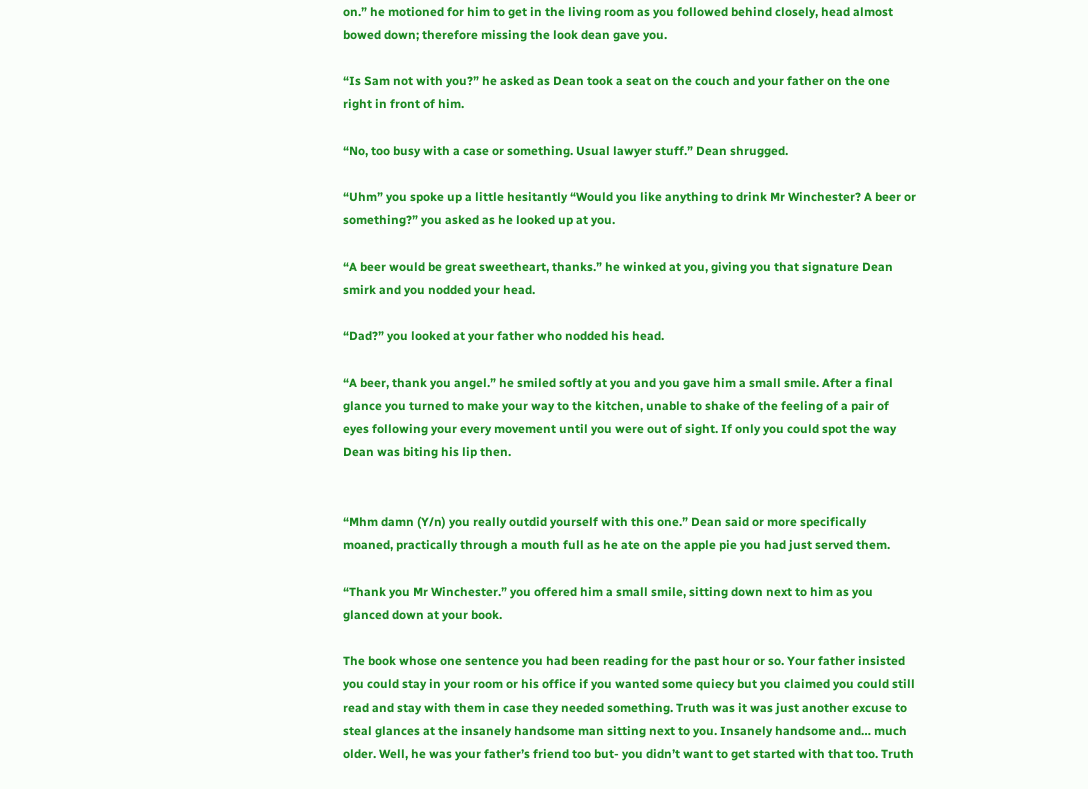on.” he motioned for him to get in the living room as you followed behind closely, head almost bowed down; therefore missing the look dean gave you.

“Is Sam not with you?” he asked as Dean took a seat on the couch and your father on the one right in front of him.

“No, too busy with a case or something. Usual lawyer stuff.” Dean shrugged.

“Uhm” you spoke up a little hesitantly “Would you like anything to drink Mr Winchester? A beer or something?” you asked as he looked up at you.

“A beer would be great sweetheart, thanks.” he winked at you, giving you that signature Dean smirk and you nodded your head.

“Dad?” you looked at your father who nodded his head.

“A beer, thank you angel.” he smiled softly at you and you gave him a small smile. After a final glance you turned to make your way to the kitchen, unable to shake of the feeling of a pair of eyes following your every movement until you were out of sight. If only you could spot the way Dean was biting his lip then.


“Mhm damn (Y/n) you really outdid yourself with this one.” Dean said or more specifically moaned, practically through a mouth full as he ate on the apple pie you had just served them.

“Thank you Mr Winchester.” you offered him a small smile, sitting down next to him as you glanced down at your book.

The book whose one sentence you had been reading for the past hour or so. Your father insisted you could stay in your room or his office if you wanted some quiecy but you claimed you could still read and stay with them in case they needed something. Truth was it was just another excuse to steal glances at the insanely handsome man sitting next to you. Insanely handsome and… much older. Well, he was your father’s friend too but- you didn’t want to get started with that too. Truth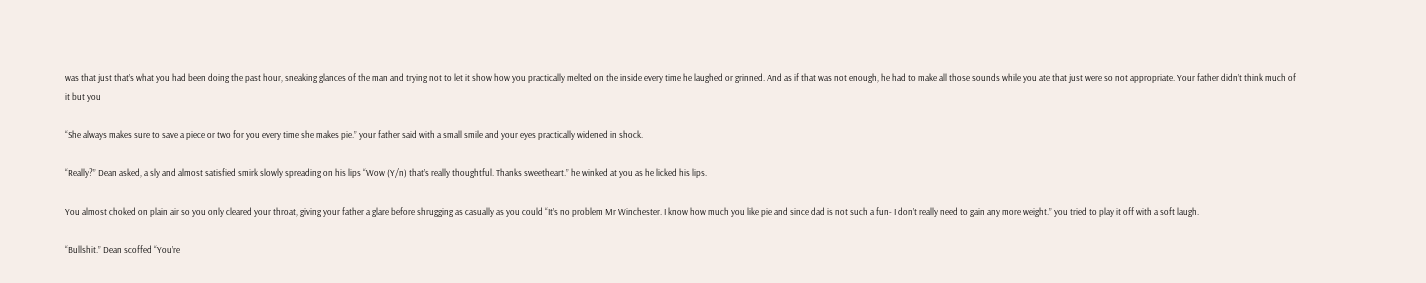was that just that’s what you had been doing the past hour, sneaking glances of the man and trying not to let it show how you practically melted on the inside every time he laughed or grinned. And as if that was not enough, he had to make all those sounds while you ate that just were so not appropriate. Your father didn’t think much of it but you

“She always makes sure to save a piece or two for you every time she makes pie.” your father said with a small smile and your eyes practically widened in shock.

“Really?” Dean asked, a sly and almost satisfied smirk slowly spreading on his lips “Wow (Y/n) that’s really thoughtful. Thanks sweetheart.” he winked at you as he licked his lips.

You almost choked on plain air so you only cleared your throat, giving your father a glare before shrugging as casually as you could “It’s no problem Mr Winchester. I know how much you like pie and since dad is not such a fun- I don’t really need to gain any more weight.” you tried to play it off with a soft laugh.

“Bullshit.” Dean scoffed “You’re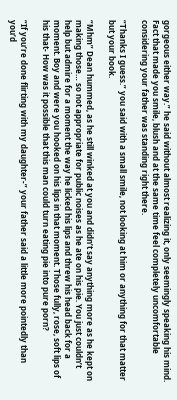gorgeous either way.” he said without almost realizing it, only seemingly speaking his mind. Fact that made you smile, blush and at the same time feel completely uncomfortable considering your father was standing right there.

“Thanks I guess.” you said with a small smile, not looking at him or anything for that matter but your book.

“Mhm” Dean hummed, as he still winked at you and didn’t say anything more as he kept on making those… so not appropriate for public noises as he ate on his pie. You just couldn’t help but admire for a moment the way he licked his lips and threw his head back for a moment. Boy and were you hooked on his lips in that moment. Those fully, rose, soft lips of his that- How was it possible that this man could turn eating pie into pure porn?

“If you’re done flirting with my daughter-” your father said a little more pointedly than you’d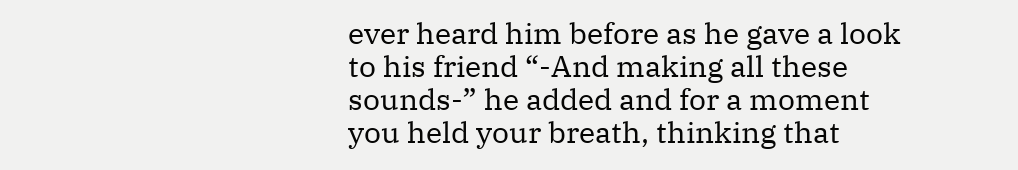ever heard him before as he gave a look to his friend “-And making all these sounds-” he added and for a moment you held your breath, thinking that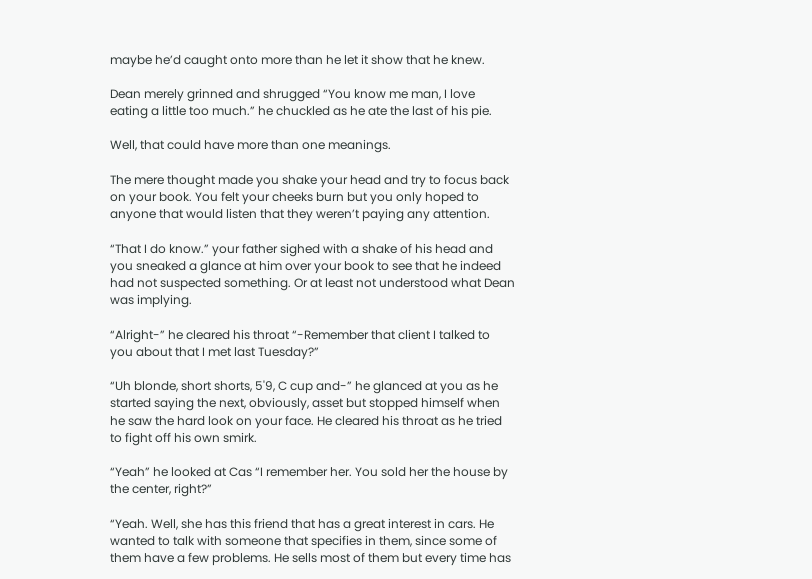maybe he’d caught onto more than he let it show that he knew.

Dean merely grinned and shrugged “You know me man, I love eating a little too much.” he chuckled as he ate the last of his pie.

Well, that could have more than one meanings.

The mere thought made you shake your head and try to focus back on your book. You felt your cheeks burn but you only hoped to anyone that would listen that they weren’t paying any attention.

“That I do know.” your father sighed with a shake of his head and you sneaked a glance at him over your book to see that he indeed had not suspected something. Or at least not understood what Dean was implying.

“Alright-” he cleared his throat “-Remember that client I talked to you about that I met last Tuesday?”

“Uh blonde, short shorts, 5'9, C cup and-” he glanced at you as he started saying the next, obviously, asset but stopped himself when he saw the hard look on your face. He cleared his throat as he tried to fight off his own smirk.

“Yeah” he looked at Cas “I remember her. You sold her the house by the center, right?”

“Yeah. Well, she has this friend that has a great interest in cars. He wanted to talk with someone that specifies in them, since some of them have a few problems. He sells most of them but every time has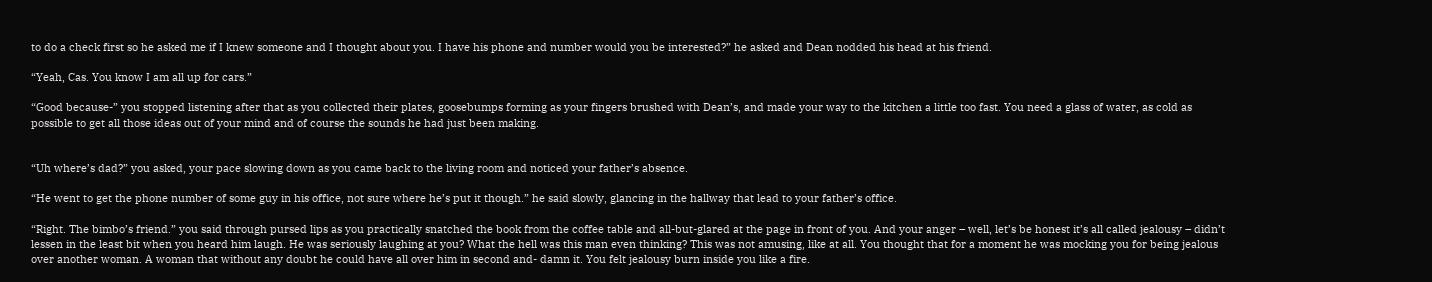to do a check first so he asked me if I knew someone and I thought about you. I have his phone and number would you be interested?” he asked and Dean nodded his head at his friend.

“Yeah, Cas. You know I am all up for cars.”

“Good because-” you stopped listening after that as you collected their plates, goosebumps forming as your fingers brushed with Dean’s, and made your way to the kitchen a little too fast. You need a glass of water, as cold as possible to get all those ideas out of your mind and of course the sounds he had just been making.


“Uh where’s dad?” you asked, your pace slowing down as you came back to the living room and noticed your father’s absence.

“He went to get the phone number of some guy in his office, not sure where he’s put it though.” he said slowly, glancing in the hallway that lead to your father’s office.

“Right. The bimbo’s friend.” you said through pursed lips as you practically snatched the book from the coffee table and all-but-glared at the page in front of you. And your anger – well, let’s be honest it’s all called jealousy – didn’t lessen in the least bit when you heard him laugh. He was seriously laughing at you? What the hell was this man even thinking? This was not amusing, like at all. You thought that for a moment he was mocking you for being jealous over another woman. A woman that without any doubt he could have all over him in second and- damn it. You felt jealousy burn inside you like a fire.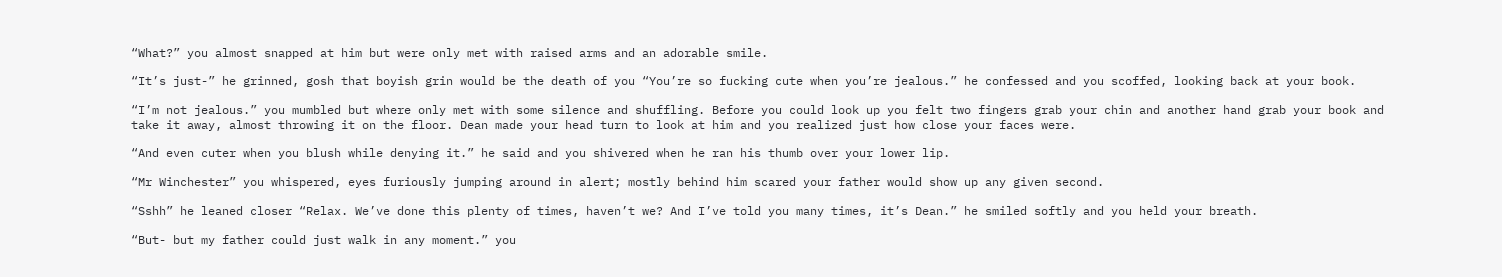“What?” you almost snapped at him but were only met with raised arms and an adorable smile.

“It’s just-” he grinned, gosh that boyish grin would be the death of you “You’re so fucking cute when you’re jealous.” he confessed and you scoffed, looking back at your book.

“I’m not jealous.” you mumbled but where only met with some silence and shuffling. Before you could look up you felt two fingers grab your chin and another hand grab your book and take it away, almost throwing it on the floor. Dean made your head turn to look at him and you realized just how close your faces were.

“And even cuter when you blush while denying it.” he said and you shivered when he ran his thumb over your lower lip.

“Mr Winchester” you whispered, eyes furiously jumping around in alert; mostly behind him scared your father would show up any given second.

“Sshh” he leaned closer “Relax. We’ve done this plenty of times, haven’t we? And I’ve told you many times, it’s Dean.” he smiled softly and you held your breath.

“But- but my father could just walk in any moment.” you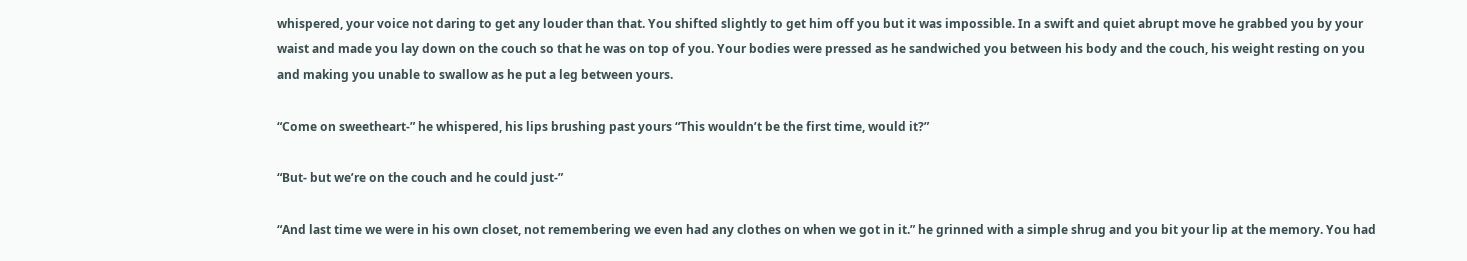whispered, your voice not daring to get any louder than that. You shifted slightly to get him off you but it was impossible. In a swift and quiet abrupt move he grabbed you by your waist and made you lay down on the couch so that he was on top of you. Your bodies were pressed as he sandwiched you between his body and the couch, his weight resting on you and making you unable to swallow as he put a leg between yours.

“Come on sweetheart-” he whispered, his lips brushing past yours “This wouldn’t be the first time, would it?”

“But- but we’re on the couch and he could just-”

“And last time we were in his own closet, not remembering we even had any clothes on when we got in it.” he grinned with a simple shrug and you bit your lip at the memory. You had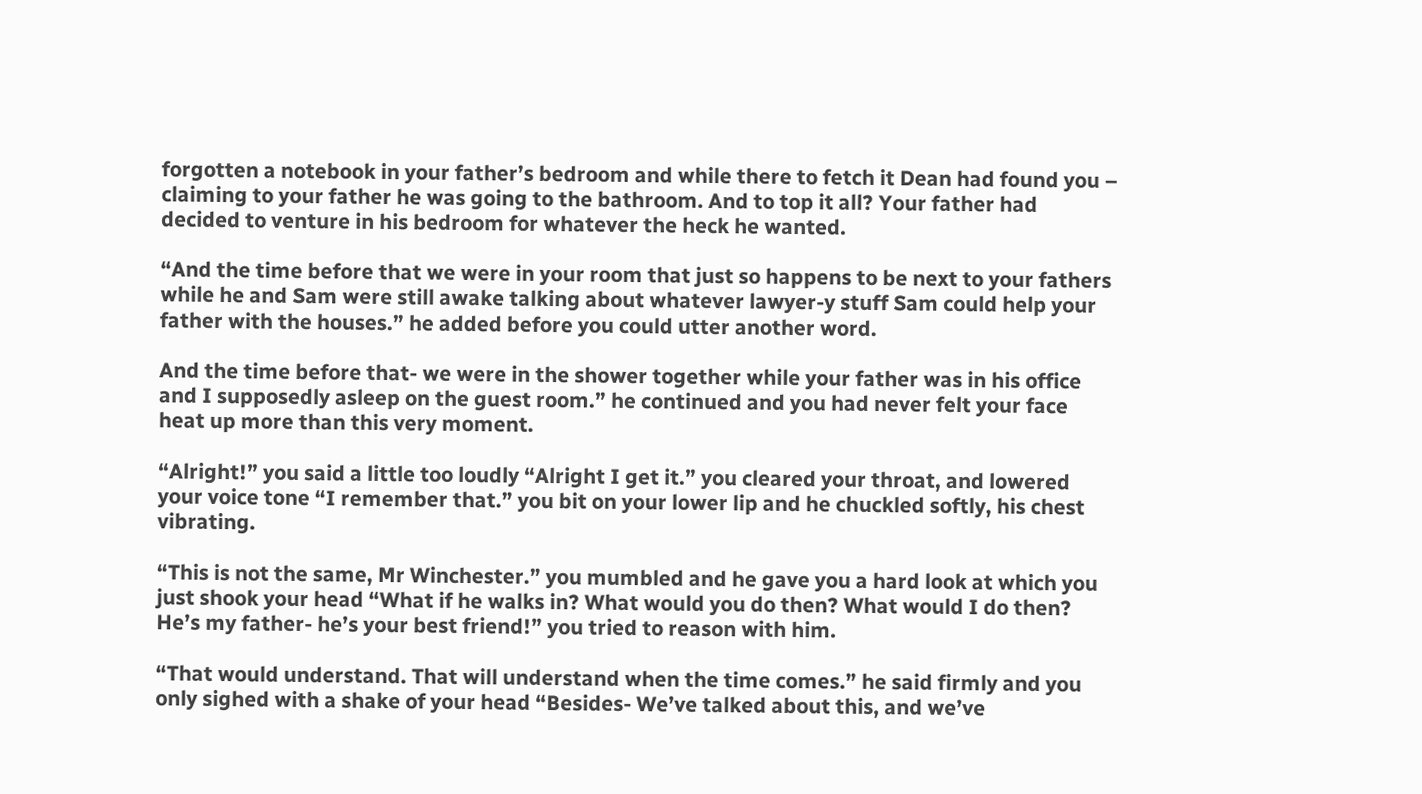forgotten a notebook in your father’s bedroom and while there to fetch it Dean had found you – claiming to your father he was going to the bathroom. And to top it all? Your father had decided to venture in his bedroom for whatever the heck he wanted.

“And the time before that we were in your room that just so happens to be next to your fathers while he and Sam were still awake talking about whatever lawyer-y stuff Sam could help your father with the houses.” he added before you could utter another word.

And the time before that- we were in the shower together while your father was in his office and I supposedly asleep on the guest room.” he continued and you had never felt your face heat up more than this very moment.

“Alright!” you said a little too loudly “Alright I get it.” you cleared your throat, and lowered your voice tone “I remember that.” you bit on your lower lip and he chuckled softly, his chest vibrating.

“This is not the same, Mr Winchester.” you mumbled and he gave you a hard look at which you just shook your head “What if he walks in? What would you do then? What would I do then? He’s my father- he’s your best friend!” you tried to reason with him.

“That would understand. That will understand when the time comes.” he said firmly and you only sighed with a shake of your head “Besides- We’ve talked about this, and we’ve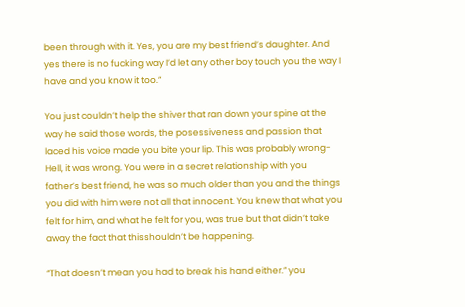been through with it. Yes, you are my best friend’s daughter. And yes there is no fucking way I’d let any other boy touch you the way I have and you know it too.”

You just couldn’t help the shiver that ran down your spine at the way he said those words, the posessiveness and passion that laced his voice made you bite your lip. This was probably wrong- Hell, it was wrong. You were in a secret relationship with you father’s best friend, he was so much older than you and the things you did with him were not all that innocent. You knew that what you felt for him, and what he felt for you, was true but that didn’t take away the fact that thisshouldn’t be happening.

“That doesn’t mean you had to break his hand either.” you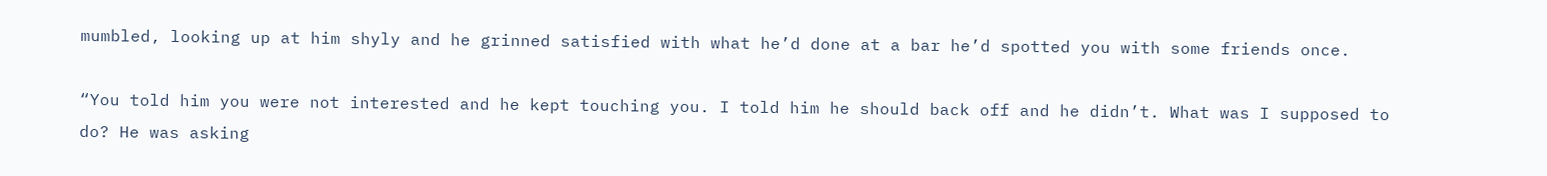mumbled, looking up at him shyly and he grinned satisfied with what he’d done at a bar he’d spotted you with some friends once.

“You told him you were not interested and he kept touching you. I told him he should back off and he didn’t. What was I supposed to do? He was asking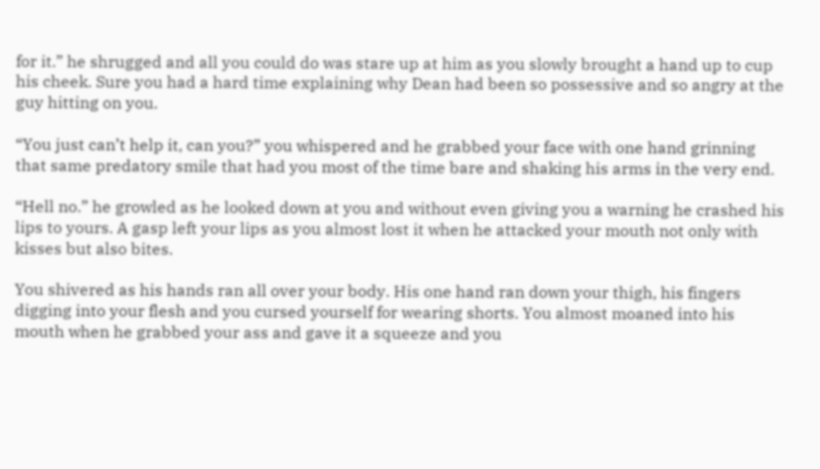for it.” he shrugged and all you could do was stare up at him as you slowly brought a hand up to cup his cheek. Sure you had a hard time explaining why Dean had been so possessive and so angry at the guy hitting on you.

“You just can’t help it, can you?” you whispered and he grabbed your face with one hand grinning that same predatory smile that had you most of the time bare and shaking his arms in the very end.

“Hell no.” he growled as he looked down at you and without even giving you a warning he crashed his lips to yours. A gasp left your lips as you almost lost it when he attacked your mouth not only with kisses but also bites.

You shivered as his hands ran all over your body. His one hand ran down your thigh, his fingers digging into your flesh and you cursed yourself for wearing shorts. You almost moaned into his mouth when he grabbed your ass and gave it a squeeze and you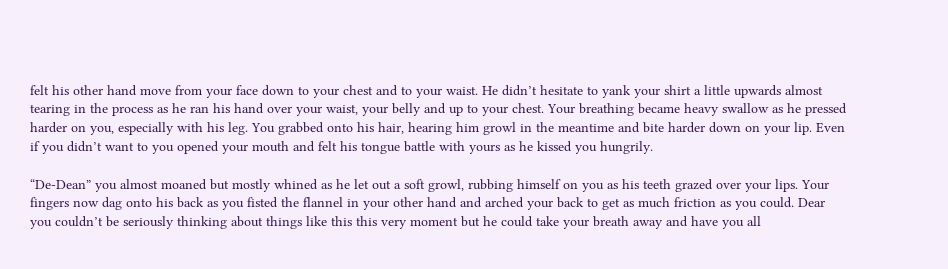felt his other hand move from your face down to your chest and to your waist. He didn’t hesitate to yank your shirt a little upwards almost tearing in the process as he ran his hand over your waist, your belly and up to your chest. Your breathing became heavy swallow as he pressed harder on you, especially with his leg. You grabbed onto his hair, hearing him growl in the meantime and bite harder down on your lip. Even if you didn’t want to you opened your mouth and felt his tongue battle with yours as he kissed you hungrily.

“De-Dean” you almost moaned but mostly whined as he let out a soft growl, rubbing himself on you as his teeth grazed over your lips. Your fingers now dag onto his back as you fisted the flannel in your other hand and arched your back to get as much friction as you could. Dear you couldn’t be seriously thinking about things like this this very moment but he could take your breath away and have you all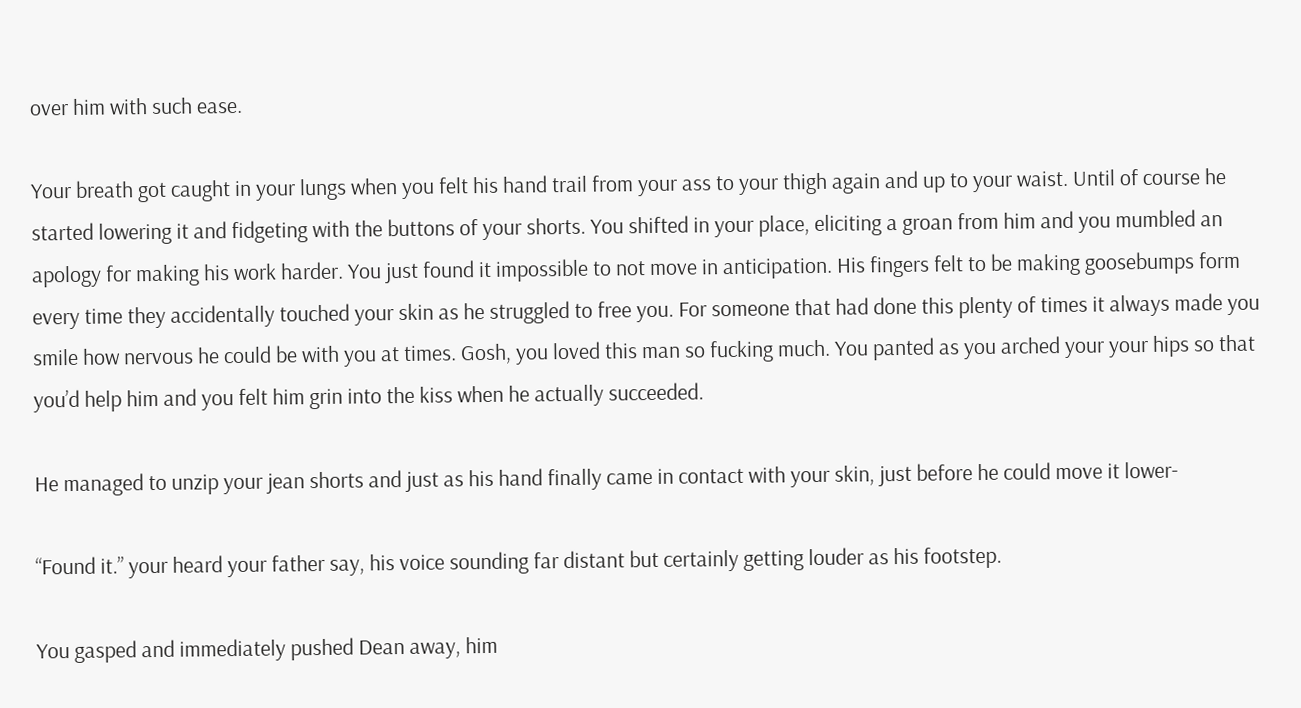over him with such ease.

Your breath got caught in your lungs when you felt his hand trail from your ass to your thigh again and up to your waist. Until of course he started lowering it and fidgeting with the buttons of your shorts. You shifted in your place, eliciting a groan from him and you mumbled an apology for making his work harder. You just found it impossible to not move in anticipation. His fingers felt to be making goosebumps form every time they accidentally touched your skin as he struggled to free you. For someone that had done this plenty of times it always made you smile how nervous he could be with you at times. Gosh, you loved this man so fucking much. You panted as you arched your your hips so that you’d help him and you felt him grin into the kiss when he actually succeeded.

He managed to unzip your jean shorts and just as his hand finally came in contact with your skin, just before he could move it lower-

“Found it.” your heard your father say, his voice sounding far distant but certainly getting louder as his footstep.

You gasped and immediately pushed Dean away, him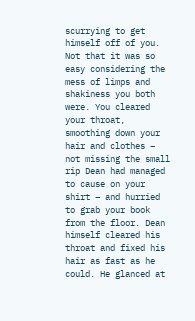scurrying to get himself off of you. Not that it was so easy considering the mess of limps and shakiness you both were. You cleared your throat, smoothing down your hair and clothes – not missing the small rip Dean had managed to cause on your shirt – and hurried to grab your book from the floor. Dean himself cleared his throat and fixed his hair as fast as he could. He glanced at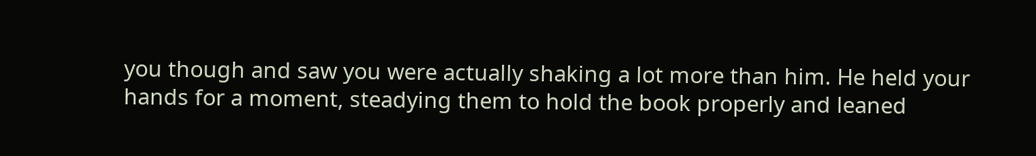you though and saw you were actually shaking a lot more than him. He held your hands for a moment, steadying them to hold the book properly and leaned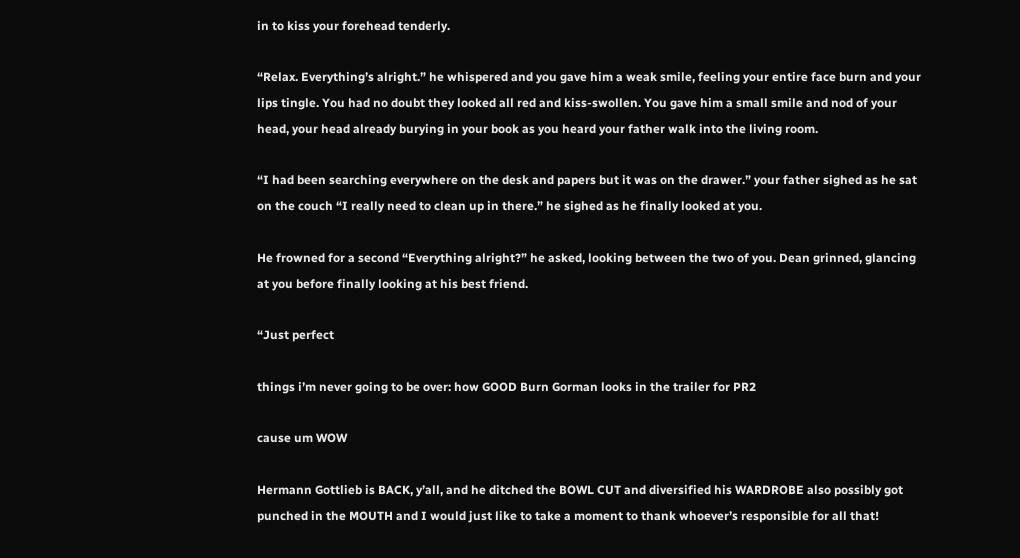in to kiss your forehead tenderly.

“Relax. Everything’s alright.” he whispered and you gave him a weak smile, feeling your entire face burn and your lips tingle. You had no doubt they looked all red and kiss-swollen. You gave him a small smile and nod of your head, your head already burying in your book as you heard your father walk into the living room.

“I had been searching everywhere on the desk and papers but it was on the drawer.” your father sighed as he sat on the couch “I really need to clean up in there.” he sighed as he finally looked at you.

He frowned for a second “Everything alright?” he asked, looking between the two of you. Dean grinned, glancing at you before finally looking at his best friend.

“Just perfect

things i’m never going to be over: how GOOD Burn Gorman looks in the trailer for PR2

cause um WOW

Hermann Gottlieb is BACK, y’all, and he ditched the BOWL CUT and diversified his WARDROBE also possibly got punched in the MOUTH and I would just like to take a moment to thank whoever’s responsible for all that!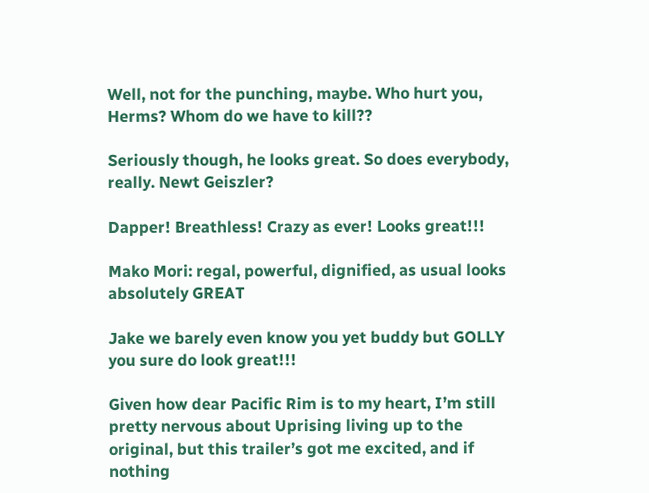Well, not for the punching, maybe. Who hurt you, Herms? Whom do we have to kill??

Seriously though, he looks great. So does everybody, really. Newt Geiszler?

Dapper! Breathless! Crazy as ever! Looks great!!!

Mako Mori: regal, powerful, dignified, as usual looks absolutely GREAT

Jake we barely even know you yet buddy but GOLLY you sure do look great!!!

Given how dear Pacific Rim is to my heart, I’m still pretty nervous about Uprising living up to the original, but this trailer’s got me excited, and if nothing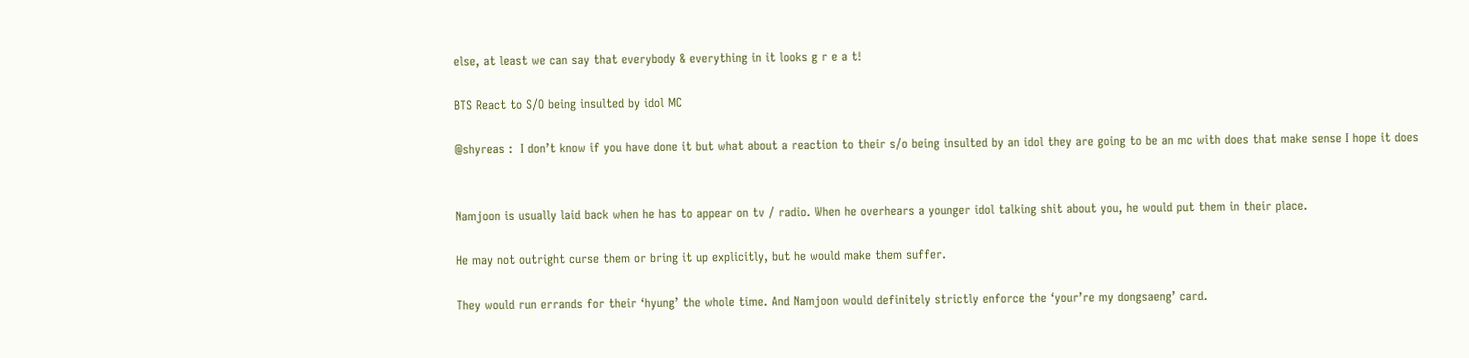else, at least we can say that everybody & everything in it looks g r e a t!

BTS React to S/O being insulted by idol MC

@shyreas :  I don’t know if you have done it but what about a reaction to their s/o being insulted by an idol they are going to be an mc with does that make sense I hope it does


Namjoon is usually laid back when he has to appear on tv / radio. When he overhears a younger idol talking shit about you, he would put them in their place.

He may not outright curse them or bring it up explicitly, but he would make them suffer.

They would run errands for their ‘hyung’ the whole time. And Namjoon would definitely strictly enforce the ‘your’re my dongsaeng’ card.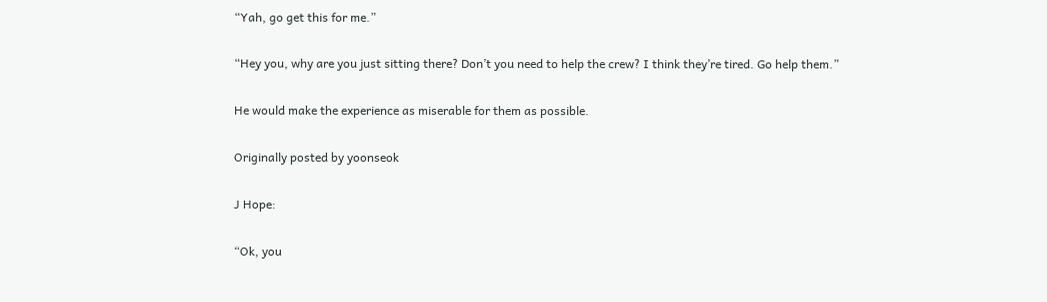“Yah, go get this for me.”

“Hey you, why are you just sitting there? Don’t you need to help the crew? I think they’re tired. Go help them.”

He would make the experience as miserable for them as possible.

Originally posted by yoonseok

J Hope:

“Ok, you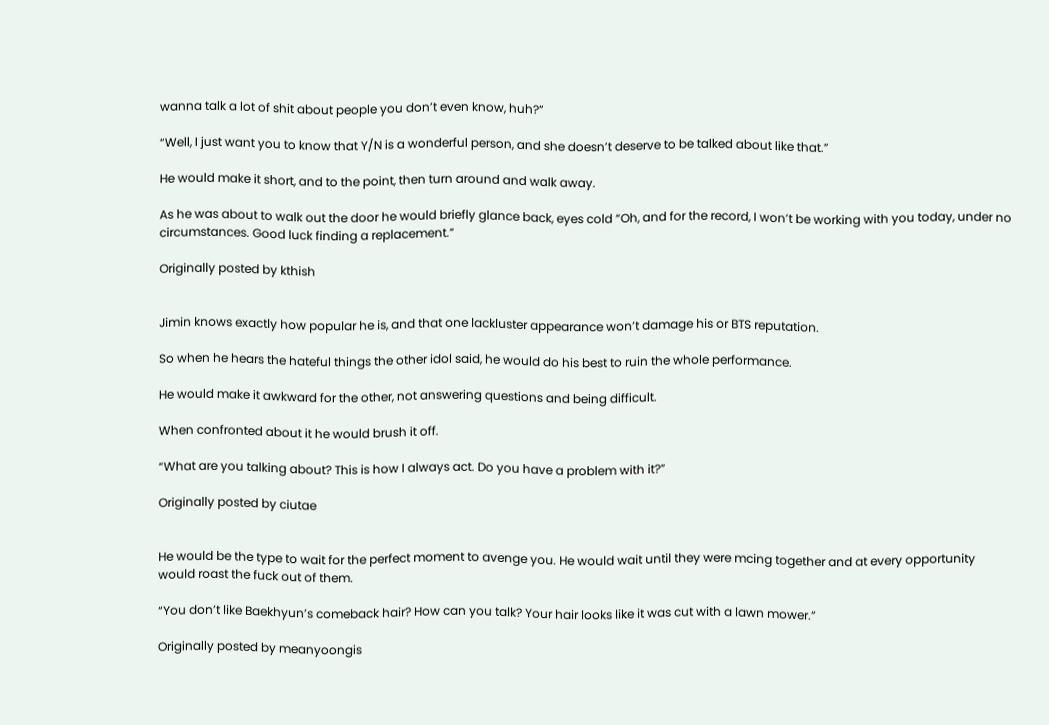wanna talk a lot of shit about people you don’t even know, huh?”

“Well, I just want you to know that Y/N is a wonderful person, and she doesn’t deserve to be talked about like that.”

He would make it short, and to the point, then turn around and walk away.

As he was about to walk out the door he would briefly glance back, eyes cold “Oh, and for the record, I won’t be working with you today, under no circumstances. Good luck finding a replacement.”

Originally posted by kthish


Jimin knows exactly how popular he is, and that one lackluster appearance won’t damage his or BTS reputation.

So when he hears the hateful things the other idol said, he would do his best to ruin the whole performance.

He would make it awkward for the other, not answering questions and being difficult.

When confronted about it he would brush it off.

“What are you talking about? This is how I always act. Do you have a problem with it?”

Originally posted by ciutae


He would be the type to wait for the perfect moment to avenge you. He would wait until they were mcing together and at every opportunity would roast the fuck out of them.

“You don’t like Baekhyun’s comeback hair? How can you talk? Your hair looks like it was cut with a lawn mower.”

Originally posted by meanyoongis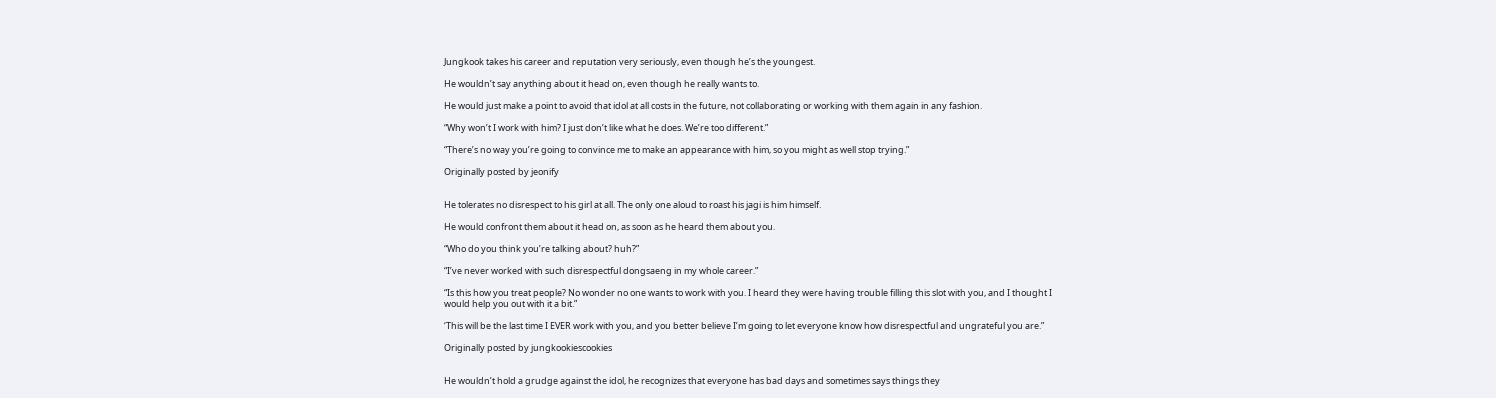Jungkook takes his career and reputation very seriously, even though he’s the youngest.

He wouldn’t say anything about it head on, even though he really wants to.

He would just make a point to avoid that idol at all costs in the future, not collaborating or working with them again in any fashion.

“Why won’t I work with him? I just don’t like what he does. We’re too different.”

“There’s no way you’re going to convince me to make an appearance with him, so you might as well stop trying.”

Originally posted by jeonify


He tolerates no disrespect to his girl at all. The only one aloud to roast his jagi is him himself.

He would confront them about it head on, as soon as he heard them about you.

“Who do you think you’re talking about? huh?”

“I’ve never worked with such disrespectful dongsaeng in my whole career.”

“Is this how you treat people? No wonder no one wants to work with you. I heard they were having trouble filling this slot with you, and I thought I would help you out with it a bit.”

‘This will be the last time I EVER work with you, and you better believe I’m going to let everyone know how disrespectful and ungrateful you are.”

Originally posted by jungkookiescookies


He wouldn’t hold a grudge against the idol, he recognizes that everyone has bad days and sometimes says things they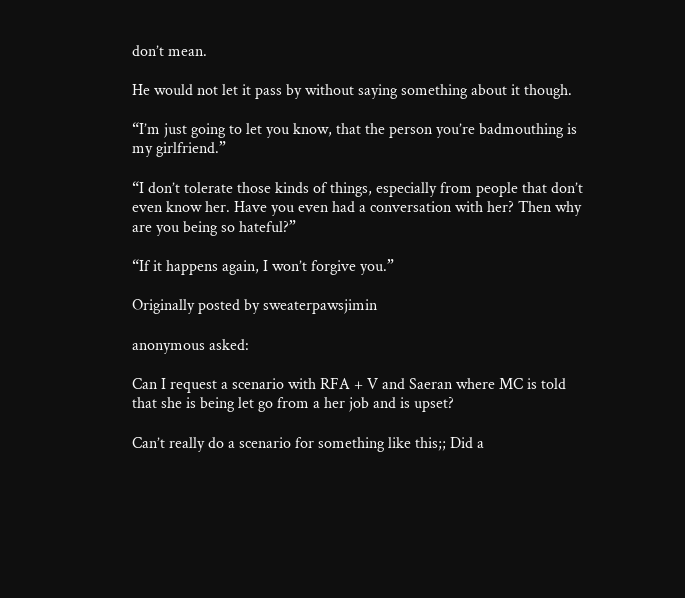don’t mean.

He would not let it pass by without saying something about it though.

“I’m just going to let you know, that the person you’re badmouthing is my girlfriend.”

“I don’t tolerate those kinds of things, especially from people that don’t even know her. Have you even had a conversation with her? Then why are you being so hateful?”

“If it happens again, I won’t forgive you.”

Originally posted by sweaterpawsjimin

anonymous asked:

Can I request a scenario with RFA + V and Saeran where MC is told that she is being let go from a her job and is upset?

Can’t really do a scenario for something like this;; Did a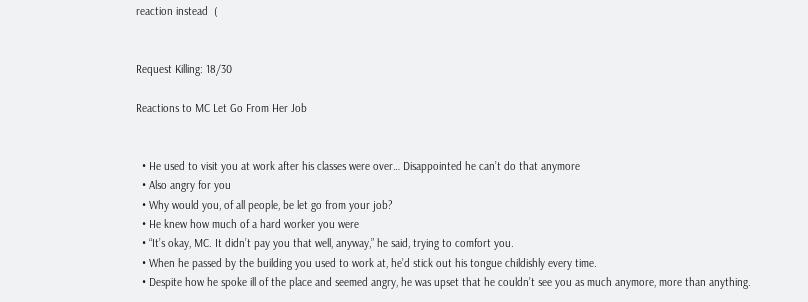reaction instead  (


Request Killing: 18/30

Reactions to MC Let Go From Her Job


  • He used to visit you at work after his classes were over… Disappointed he can’t do that anymore
  • Also angry for you
  • Why would you, of all people, be let go from your job?
  • He knew how much of a hard worker you were
  • “It’s okay, MC. It didn’t pay you that well, anyway,” he said, trying to comfort you.
  • When he passed by the building you used to work at, he’d stick out his tongue childishly every time.
  • Despite how he spoke ill of the place and seemed angry, he was upset that he couldn’t see you as much anymore, more than anything.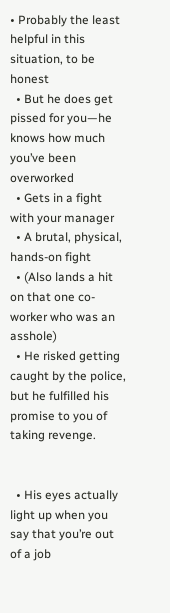• Probably the least helpful in this situation, to be honest
  • But he does get pissed for you—he knows how much you’ve been overworked
  • Gets in a fight with your manager
  • A brutal, physical, hands-on fight
  • (Also lands a hit on that one co-worker who was an asshole)
  • He risked getting caught by the police, but he fulfilled his promise to you of taking revenge.


  • His eyes actually light up when you say that you’re out of a job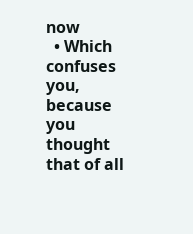now
  • Which confuses you, because you thought that of all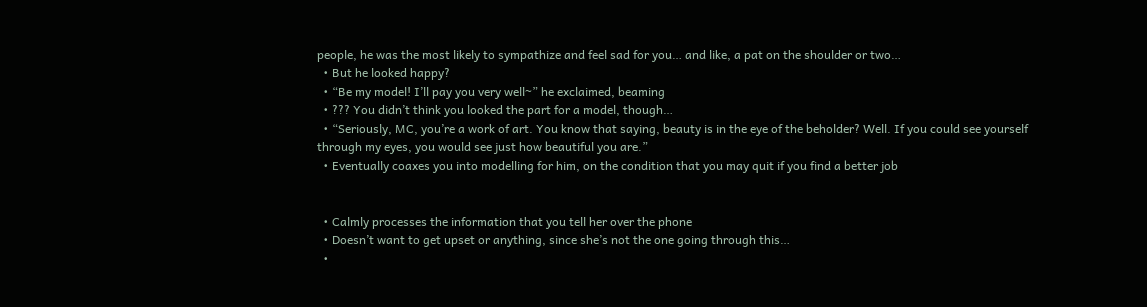people, he was the most likely to sympathize and feel sad for you… and like, a pat on the shoulder or two…
  • But he looked happy?
  • “Be my model! I’ll pay you very well~” he exclaimed, beaming
  • ??? You didn’t think you looked the part for a model, though…
  • “Seriously, MC, you’re a work of art. You know that saying, beauty is in the eye of the beholder? Well. If you could see yourself through my eyes, you would see just how beautiful you are.”
  • Eventually coaxes you into modelling for him, on the condition that you may quit if you find a better job


  • Calmly processes the information that you tell her over the phone
  • Doesn’t want to get upset or anything, since she’s not the one going through this…
  •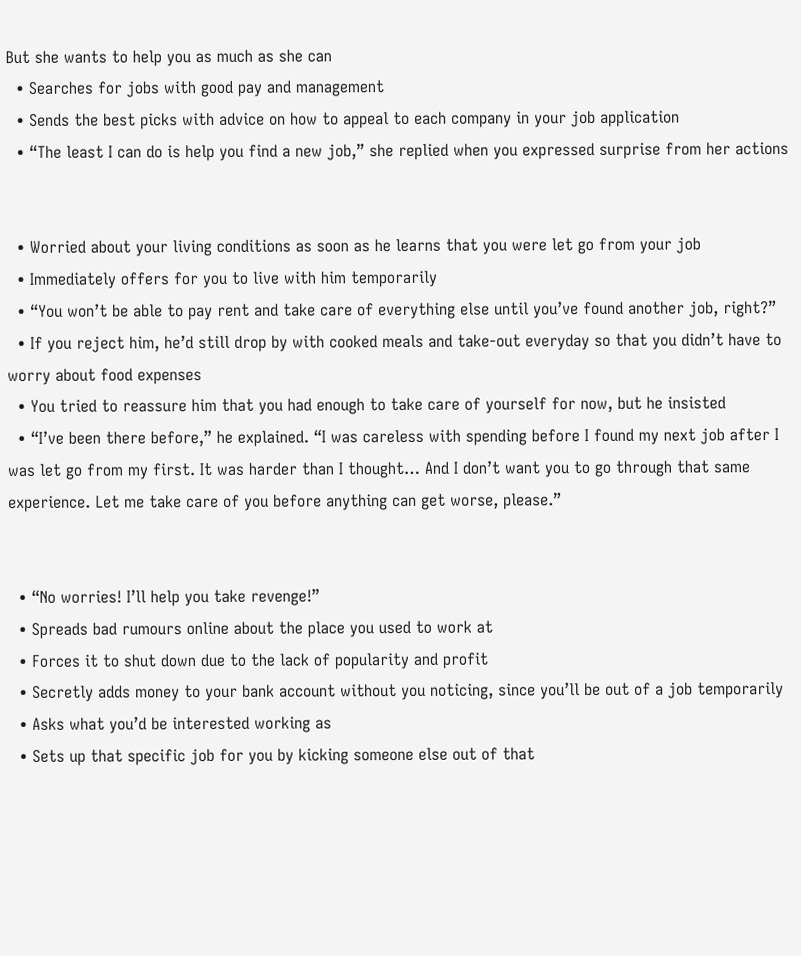But she wants to help you as much as she can
  • Searches for jobs with good pay and management
  • Sends the best picks with advice on how to appeal to each company in your job application
  • “The least I can do is help you find a new job,” she replied when you expressed surprise from her actions


  • Worried about your living conditions as soon as he learns that you were let go from your job
  • Immediately offers for you to live with him temporarily
  • “You won’t be able to pay rent and take care of everything else until you’ve found another job, right?”
  • If you reject him, he’d still drop by with cooked meals and take-out everyday so that you didn’t have to worry about food expenses
  • You tried to reassure him that you had enough to take care of yourself for now, but he insisted
  • “I’ve been there before,” he explained. “I was careless with spending before I found my next job after I was let go from my first. It was harder than I thought… And I don’t want you to go through that same experience. Let me take care of you before anything can get worse, please.”


  • “No worries! I’ll help you take revenge!”
  • Spreads bad rumours online about the place you used to work at
  • Forces it to shut down due to the lack of popularity and profit
  • Secretly adds money to your bank account without you noticing, since you’ll be out of a job temporarily
  • Asks what you’d be interested working as
  • Sets up that specific job for you by kicking someone else out of that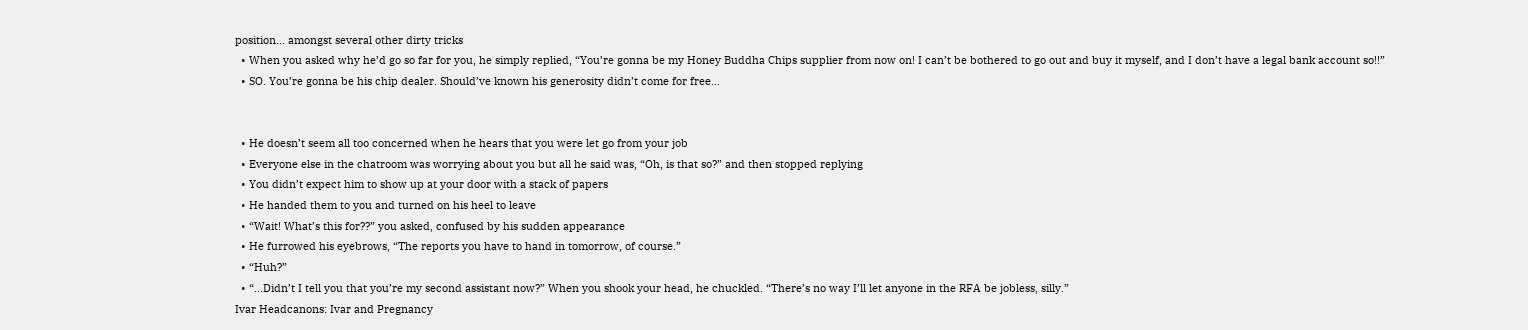position… amongst several other dirty tricks
  • When you asked why he’d go so far for you, he simply replied, “You’re gonna be my Honey Buddha Chips supplier from now on! I can’t be bothered to go out and buy it myself, and I don’t have a legal bank account so!!”
  • SO. You’re gonna be his chip dealer. Should’ve known his generosity didn’t come for free…


  • He doesn’t seem all too concerned when he hears that you were let go from your job
  • Everyone else in the chatroom was worrying about you but all he said was, “Oh, is that so?” and then stopped replying
  • You didn’t expect him to show up at your door with a stack of papers
  • He handed them to you and turned on his heel to leave
  • “Wait! What’s this for??” you asked, confused by his sudden appearance
  • He furrowed his eyebrows, “The reports you have to hand in tomorrow, of course.”
  • “Huh?”
  • “…Didn’t I tell you that you’re my second assistant now?” When you shook your head, he chuckled. “There’s no way I’ll let anyone in the RFA be jobless, silly.”
Ivar Headcanons: Ivar and Pregnancy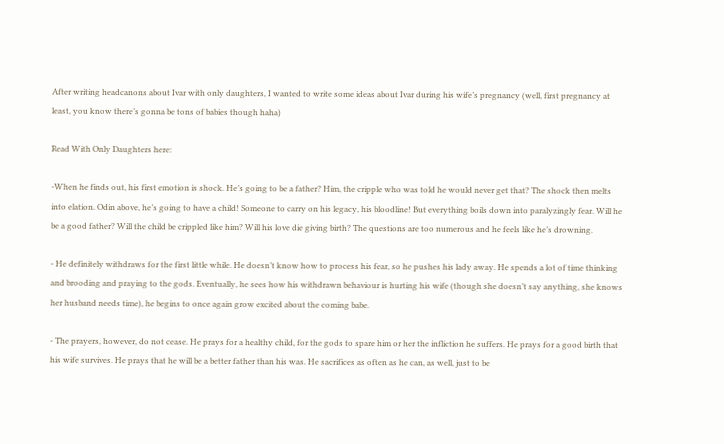After writing headcanons about Ivar with only daughters, I wanted to write some ideas about Ivar during his wife’s pregnancy (well, first pregnancy at least, you know there’s gonna be tons of babies though haha)

Read With Only Daughters here:

-When he finds out, his first emotion is shock. He’s going to be a father? Him, the cripple who was told he would never get that? The shock then melts into elation. Odin above, he’s going to have a child! Someone to carry on his legacy, his bloodline! But everything boils down into paralyzingly fear. Will he be a good father? Will the child be crippled like him? Will his love die giving birth? The questions are too numerous and he feels like he’s drowning.

- He definitely withdraws for the first little while. He doesn’t know how to process his fear, so he pushes his lady away. He spends a lot of time thinking and brooding and praying to the gods. Eventually, he sees how his withdrawn behaviour is hurting his wife (though she doesn’t say anything, she knows her husband needs time), he begins to once again grow excited about the coming babe.

- The prayers, however, do not cease. He prays for a healthy child, for the gods to spare him or her the infliction he suffers. He prays for a good birth that his wife survives. He prays that he will be a better father than his was. He sacrifices as often as he can, as well, just to be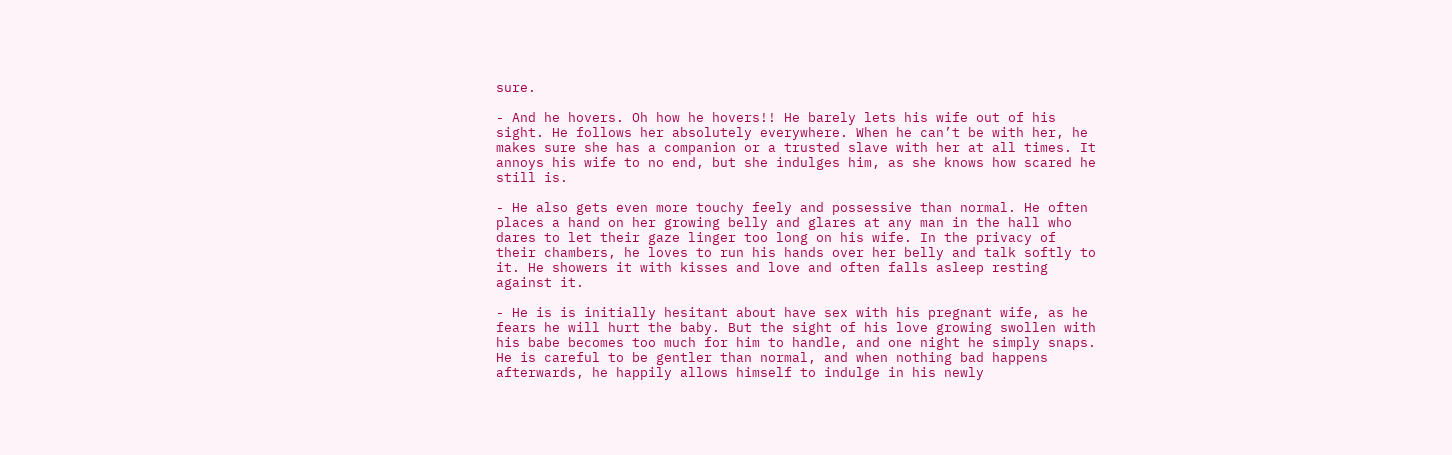sure.

- And he hovers. Oh how he hovers!! He barely lets his wife out of his sight. He follows her absolutely everywhere. When he can’t be with her, he makes sure she has a companion or a trusted slave with her at all times. It annoys his wife to no end, but she indulges him, as she knows how scared he still is.

- He also gets even more touchy feely and possessive than normal. He often places a hand on her growing belly and glares at any man in the hall who dares to let their gaze linger too long on his wife. In the privacy of their chambers, he loves to run his hands over her belly and talk softly to it. He showers it with kisses and love and often falls asleep resting against it.

- He is is initially hesitant about have sex with his pregnant wife, as he fears he will hurt the baby. But the sight of his love growing swollen with his babe becomes too much for him to handle, and one night he simply snaps. He is careful to be gentler than normal, and when nothing bad happens afterwards, he happily allows himself to indulge in his newly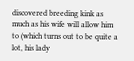discovered breeding kink as much as his wife will allow him to (which turns out to be quite a lot, his lady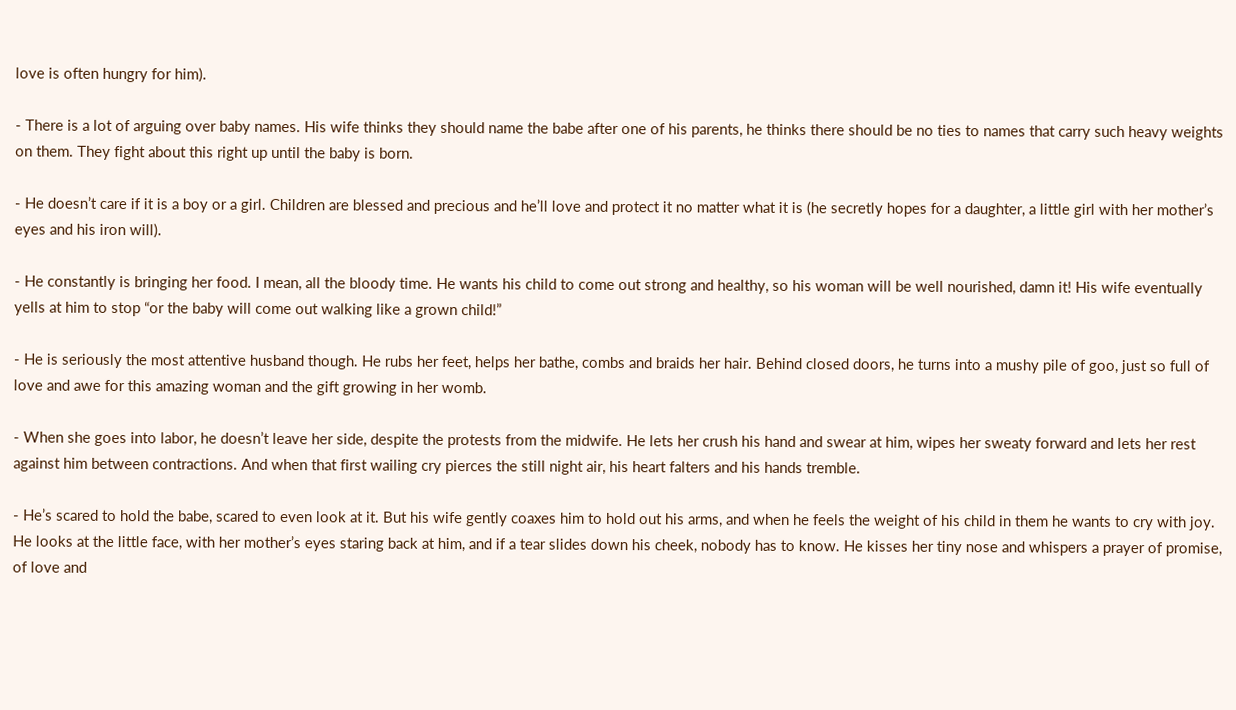love is often hungry for him).

- There is a lot of arguing over baby names. His wife thinks they should name the babe after one of his parents, he thinks there should be no ties to names that carry such heavy weights on them. They fight about this right up until the baby is born.

- He doesn’t care if it is a boy or a girl. Children are blessed and precious and he’ll love and protect it no matter what it is (he secretly hopes for a daughter, a little girl with her mother’s eyes and his iron will).

- He constantly is bringing her food. I mean, all the bloody time. He wants his child to come out strong and healthy, so his woman will be well nourished, damn it! His wife eventually yells at him to stop “or the baby will come out walking like a grown child!”

- He is seriously the most attentive husband though. He rubs her feet, helps her bathe, combs and braids her hair. Behind closed doors, he turns into a mushy pile of goo, just so full of love and awe for this amazing woman and the gift growing in her womb.

- When she goes into labor, he doesn’t leave her side, despite the protests from the midwife. He lets her crush his hand and swear at him, wipes her sweaty forward and lets her rest against him between contractions. And when that first wailing cry pierces the still night air, his heart falters and his hands tremble.

- He’s scared to hold the babe, scared to even look at it. But his wife gently coaxes him to hold out his arms, and when he feels the weight of his child in them he wants to cry with joy. He looks at the little face, with her mother’s eyes staring back at him, and if a tear slides down his cheek, nobody has to know. He kisses her tiny nose and whispers a prayer of promise, of love and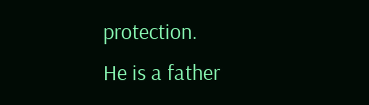protection.
He is a father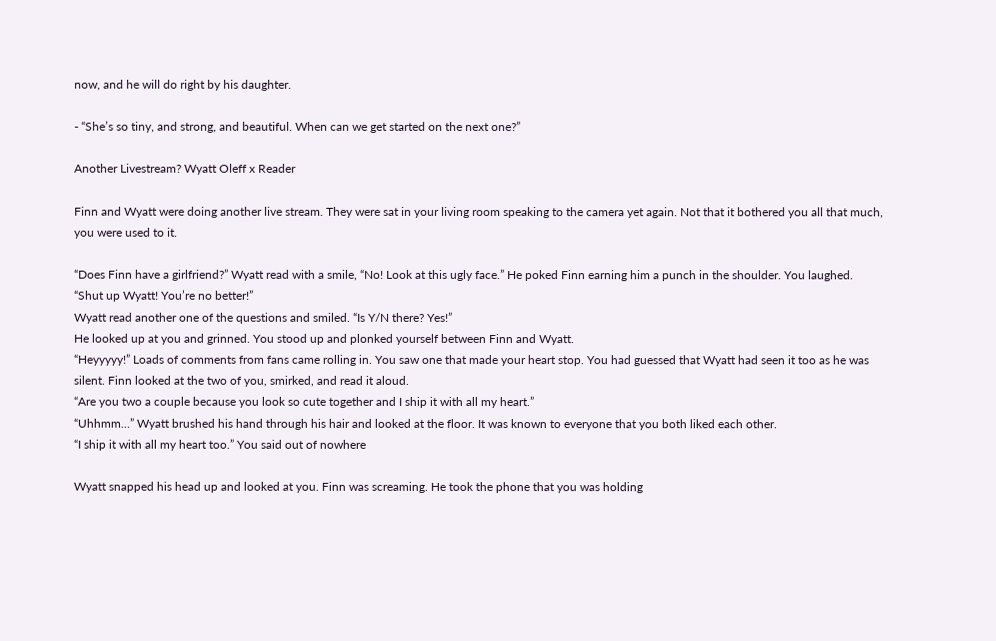now, and he will do right by his daughter.

- “She’s so tiny, and strong, and beautiful. When can we get started on the next one?”

Another Livestream? Wyatt Oleff x Reader

Finn and Wyatt were doing another live stream. They were sat in your living room speaking to the camera yet again. Not that it bothered you all that much, you were used to it.

“Does Finn have a girlfriend?” Wyatt read with a smile, “No! Look at this ugly face.” He poked Finn earning him a punch in the shoulder. You laughed.
“Shut up Wyatt! You’re no better!”
Wyatt read another one of the questions and smiled. “Is Y/N there? Yes!”
He looked up at you and grinned. You stood up and plonked yourself between Finn and Wyatt.
“Heyyyyy!” Loads of comments from fans came rolling in. You saw one that made your heart stop. You had guessed that Wyatt had seen it too as he was silent. Finn looked at the two of you, smirked, and read it aloud.
“Are you two a couple because you look so cute together and I ship it with all my heart.”
“Uhhmm…” Wyatt brushed his hand through his hair and looked at the floor. It was known to everyone that you both liked each other.
“I ship it with all my heart too.” You said out of nowhere

Wyatt snapped his head up and looked at you. Finn was screaming. He took the phone that you was holding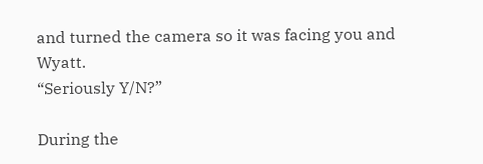and turned the camera so it was facing you and Wyatt.
“Seriously Y/N?”

During the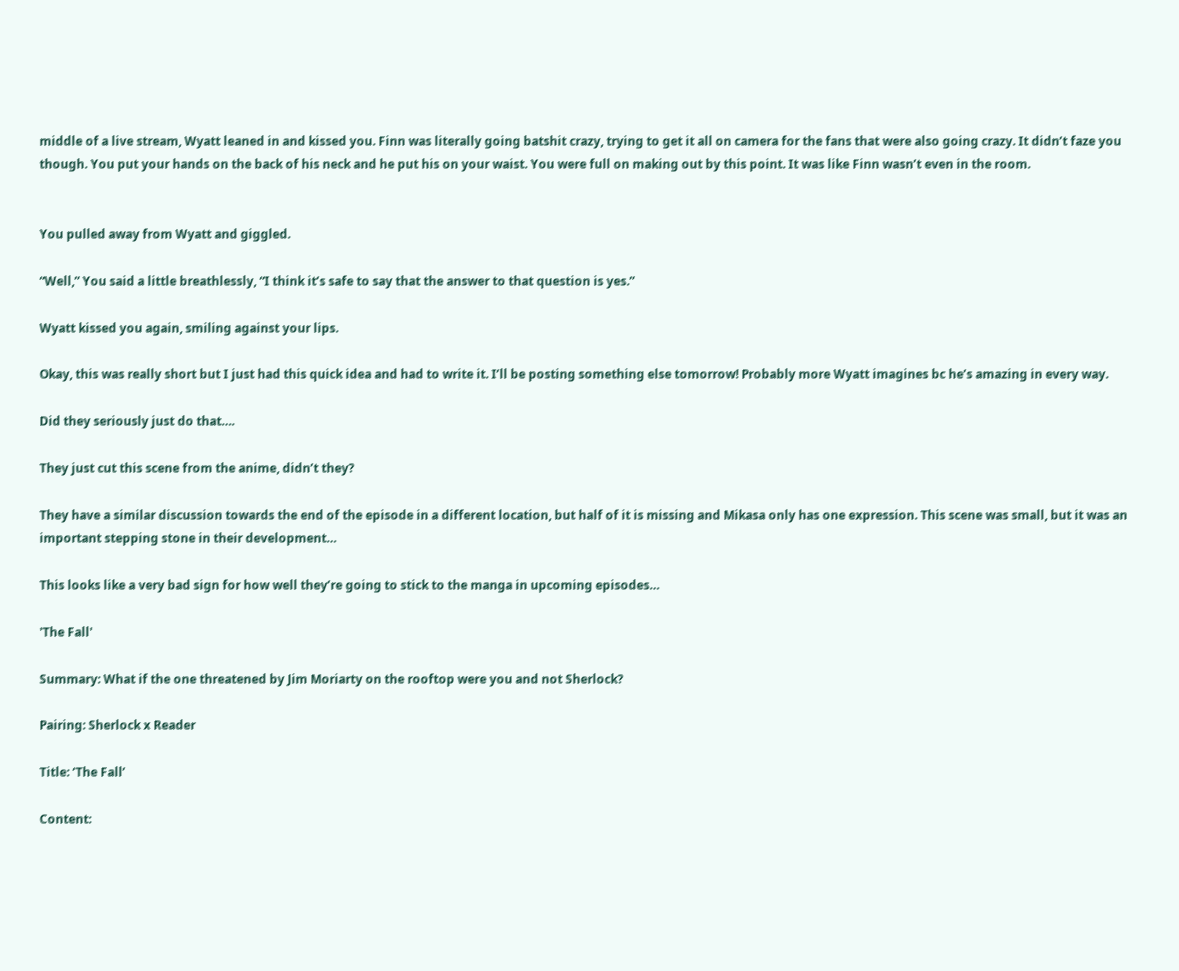middle of a live stream, Wyatt leaned in and kissed you. Finn was literally going batshit crazy, trying to get it all on camera for the fans that were also going crazy. It didn’t faze you though. You put your hands on the back of his neck and he put his on your waist. You were full on making out by this point. It was like Finn wasn’t even in the room.


You pulled away from Wyatt and giggled.

“Well,” You said a little breathlessly, “I think it’s safe to say that the answer to that question is yes.”

Wyatt kissed you again, smiling against your lips.

Okay, this was really short but I just had this quick idea and had to write it. I’ll be posting something else tomorrow! Probably more Wyatt imagines bc he’s amazing in every way.

Did they seriously just do that….

They just cut this scene from the anime, didn’t they?

They have a similar discussion towards the end of the episode in a different location, but half of it is missing and Mikasa only has one expression. This scene was small, but it was an important stepping stone in their development…

This looks like a very bad sign for how well they’re going to stick to the manga in upcoming episodes…

'The Fall'

Summary: What if the one threatened by Jim Moriarty on the rooftop were you and not Sherlock?

Pairing: Sherlock x Reader

Title: ‘The Fall’

Content: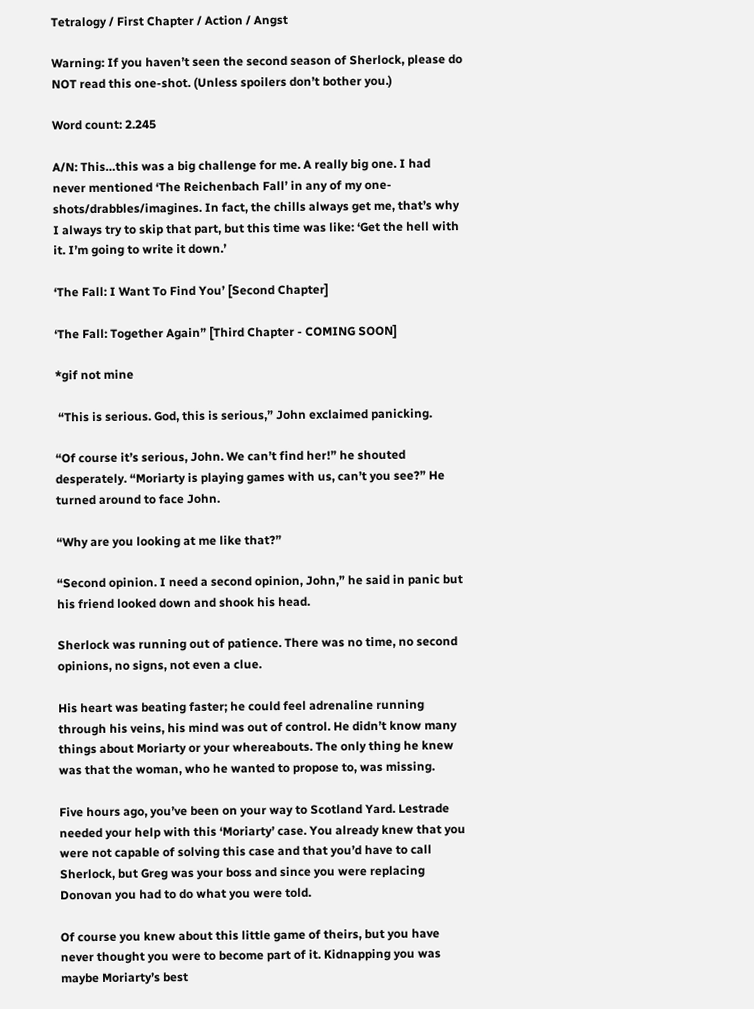Tetralogy / First Chapter / Action / Angst

Warning: If you haven’t seen the second season of Sherlock, please do NOT read this one-shot. (Unless spoilers don’t bother you.)

Word count: 2.245

A/N: This…this was a big challenge for me. A really big one. I had never mentioned ‘The Reichenbach Fall’ in any of my one-shots/drabbles/imagines. In fact, the chills always get me, that’s why I always try to skip that part, but this time was like: ‘Get the hell with it. I’m going to write it down.’

‘The Fall: I Want To Find You’ [Second Chapter]

‘The Fall: Together Again” [Third Chapter - COMING SOON]

*gif not mine

 “This is serious. God, this is serious,” John exclaimed panicking.

“Of course it’s serious, John. We can’t find her!” he shouted desperately. “Moriarty is playing games with us, can’t you see?” He turned around to face John.

“Why are you looking at me like that?”

“Second opinion. I need a second opinion, John,” he said in panic but his friend looked down and shook his head.

Sherlock was running out of patience. There was no time, no second opinions, no signs, not even a clue.

His heart was beating faster; he could feel adrenaline running through his veins, his mind was out of control. He didn’t know many things about Moriarty or your whereabouts. The only thing he knew was that the woman, who he wanted to propose to, was missing.

Five hours ago, you’ve been on your way to Scotland Yard. Lestrade needed your help with this ‘Moriarty’ case. You already knew that you were not capable of solving this case and that you’d have to call Sherlock, but Greg was your boss and since you were replacing Donovan you had to do what you were told.

Of course you knew about this little game of theirs, but you have never thought you were to become part of it. Kidnapping you was maybe Moriarty’s best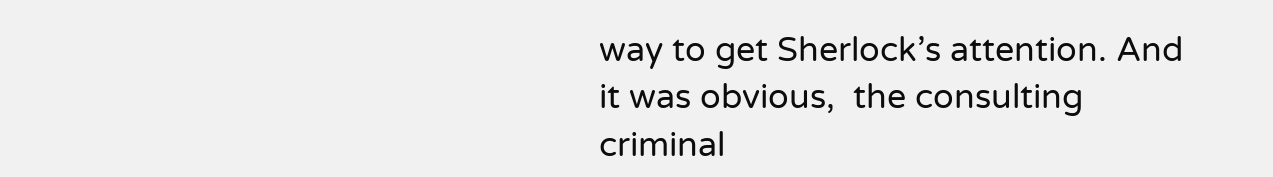way to get Sherlock’s attention. And it was obvious,  the consulting criminal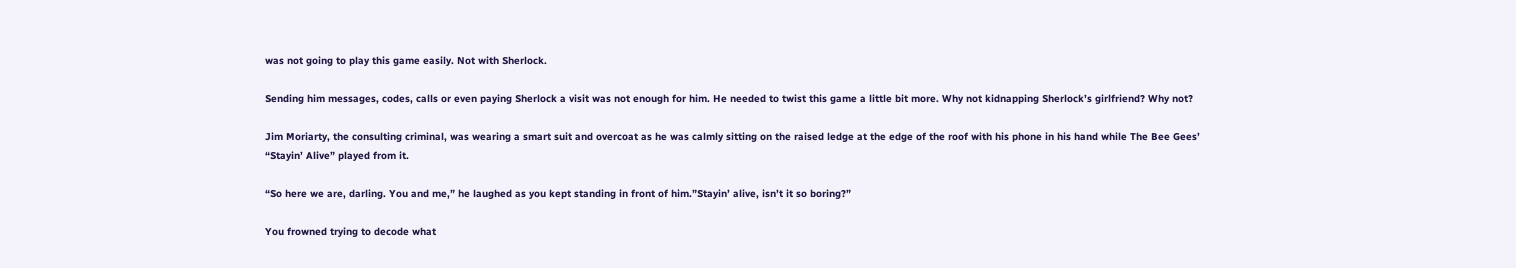was not going to play this game easily. Not with Sherlock.

Sending him messages, codes, calls or even paying Sherlock a visit was not enough for him. He needed to twist this game a little bit more. Why not kidnapping Sherlock’s girlfriend? Why not?

Jim Moriarty, the consulting criminal, was wearing a smart suit and overcoat as he was calmly sitting on the raised ledge at the edge of the roof with his phone in his hand while The Bee Gees’ “Stayin’ Alive” played from it.

“So here we are, darling. You and me,” he laughed as you kept standing in front of him.”Stayin’ alive, isn’t it so boring?”

You frowned trying to decode what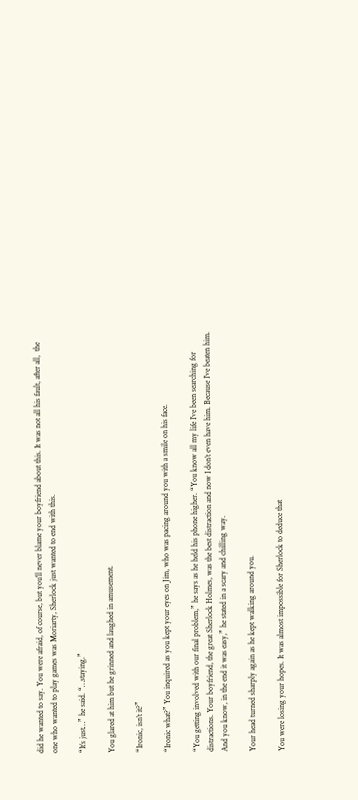did he wanted to say. You were afraid, of course, but you’ll never blame your boyfriend about this. It was not all his fault, after all,  the one who wanted to play games was Moriarty, Sherlock just wanted to end with this.

“It’s just…” he said. “…staying.”

You glared at him but he grinned and laughed in amusement.

“Ironic, isn’t it?”

“Ironic what?” You inquired as you kept your eyes on Jim, who was pacing around you with a smile on his face.

“You getting involved with our final problem,” he says as he held his phone higher. “You know all my life I’ve been searching for distractions. Your boyfriend, the great Sherlock Holmes, was the best distraction and now I don’t even have him. Because I’ve beaten him. And you know, in the end it was easy,” he stated in a scary and chilling way.

Your head turned sharply again as he kept walking around you.

You were losing your hopes. It was almost impossible for Sherlock to deduce that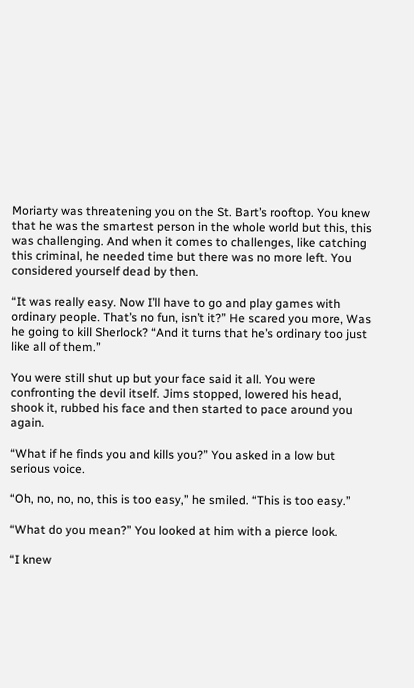Moriarty was threatening you on the St. Bart’s rooftop. You knew that he was the smartest person in the whole world but this, this was challenging. And when it comes to challenges, like catching this criminal, he needed time but there was no more left. You considered yourself dead by then.

“It was really easy. Now I’ll have to go and play games with ordinary people. That’s no fun, isn’t it?” He scared you more, Was he going to kill Sherlock? “And it turns that he’s ordinary too just like all of them.”

You were still shut up but your face said it all. You were confronting the devil itself. Jims stopped, lowered his head, shook it, rubbed his face and then started to pace around you again.

“What if he finds you and kills you?” You asked in a low but serious voice.

“Oh, no, no, no, this is too easy,” he smiled. “This is too easy.”

“What do you mean?” You looked at him with a pierce look.

“I knew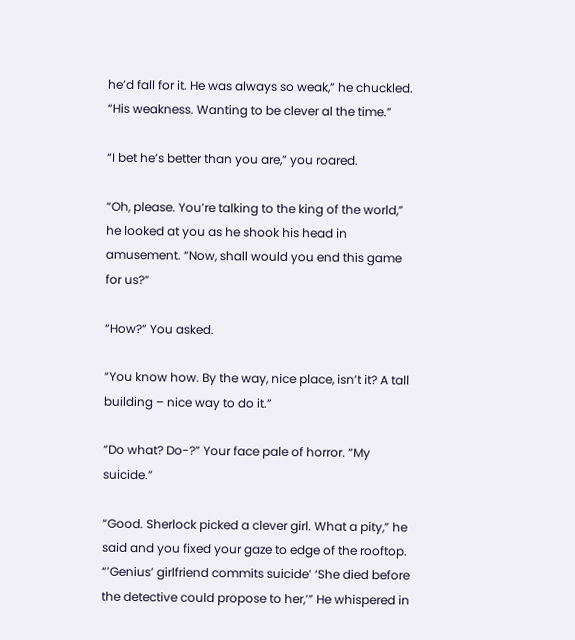he’d fall for it. He was always so weak,” he chuckled. “His weakness. Wanting to be clever al the time.”

“I bet he’s better than you are,” you roared.

“Oh, please. You’re talking to the king of the world,” he looked at you as he shook his head in amusement. “Now, shall would you end this game for us?”

“How?” You asked.

“You know how. By the way, nice place, isn’t it? A tall building – nice way to do it.”

“Do what? Do-?” Your face pale of horror. “My suicide.”

“Good. Sherlock picked a clever girl. What a pity,” he said and you fixed your gaze to edge of the rooftop. “’Genius’ girlfriend commits suicide’ ‘She died before the detective could propose to her,’” He whispered in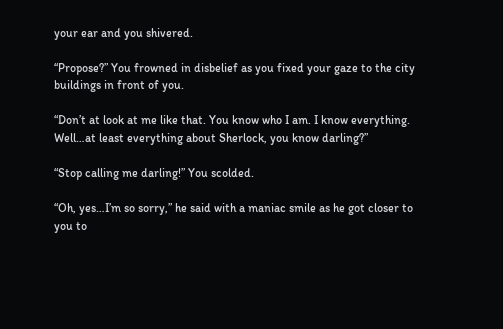your ear and you shivered.

“Propose?” You frowned in disbelief as you fixed your gaze to the city buildings in front of you.

“Don’t at look at me like that. You know who I am. I know everything. Well…at least everything about Sherlock, you know darling?”

“Stop calling me darling!” You scolded.

“Oh, yes…I’m so sorry,” he said with a maniac smile as he got closer to you to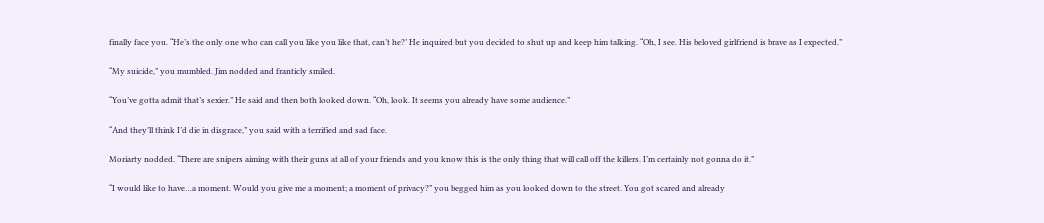finally face you. “He’s the only one who can call you like you like that, can’t he?’ He inquired but you decided to shut up and keep him talking. “Oh, I see. His beloved girlfriend is brave as I expected.”

“My suicide,” you mumbled. Jim nodded and franticly smiled.

“You’ve gotta admit that’s sexier.” He said and then both looked down. “Oh, look. It seems you already have some audience.”

“And they’ll think I’d die in disgrace,” you said with a terrified and sad face.

Moriarty nodded. “There are snipers aiming with their guns at all of your friends and you know this is the only thing that will call off the killers. I’m certainly not gonna do it.”

“I would like to have…a moment. Would you give me a moment; a moment of privacy?” you begged him as you looked down to the street. You got scared and already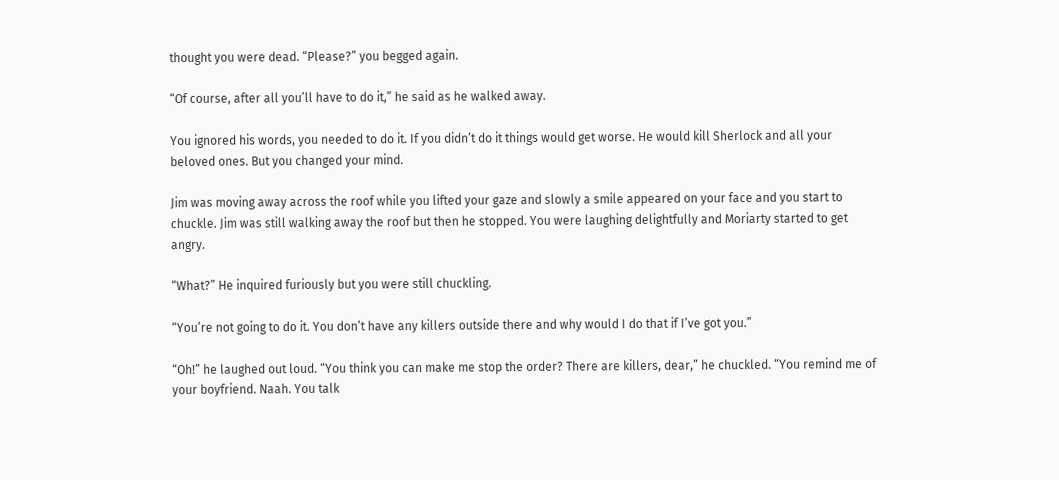thought you were dead. “Please?” you begged again.

“Of course, after all you’ll have to do it,” he said as he walked away.

You ignored his words, you needed to do it. If you didn’t do it things would get worse. He would kill Sherlock and all your beloved ones. But you changed your mind.

Jim was moving away across the roof while you lifted your gaze and slowly a smile appeared on your face and you start to chuckle. Jim was still walking away the roof but then he stopped. You were laughing delightfully and Moriarty started to get angry.

“What?” He inquired furiously but you were still chuckling.

“You’re not going to do it. You don’t have any killers outside there and why would I do that if I’ve got you.”

“Oh!” he laughed out loud. “You think you can make me stop the order? There are killers, dear,” he chuckled. “You remind me of your boyfriend. Naah. You talk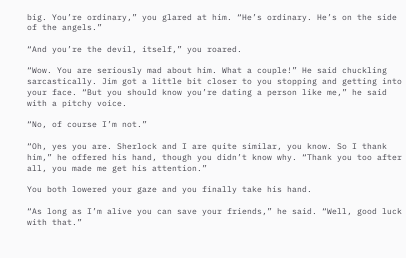big. You’re ordinary,” you glared at him. “He’s ordinary. He’s on the side of the angels.”

“And you’re the devil, itself,” you roared.

“Wow. You are seriously mad about him. What a couple!” He said chuckling sarcastically. Jim got a little bit closer to you stopping and getting into your face. “But you should know you’re dating a person like me,” he said with a pitchy voice.

“No, of course I’m not.”

“Oh, yes you are. Sherlock and I are quite similar, you know. So I thank him,” he offered his hand, though you didn’t know why. “Thank you too after all, you made me get his attention.”

You both lowered your gaze and you finally take his hand.

“As long as I’m alive you can save your friends,” he said. “Well, good luck with that.”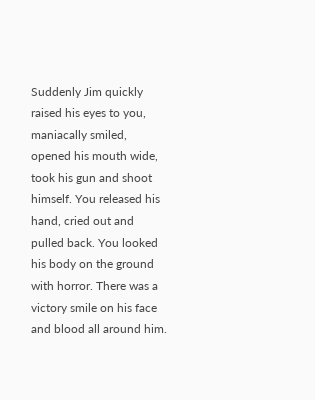Suddenly Jim quickly raised his eyes to you, maniacally smiled, opened his mouth wide, took his gun and shoot himself. You released his hand, cried out and pulled back. You looked his body on the ground with horror. There was a victory smile on his face and blood all around him.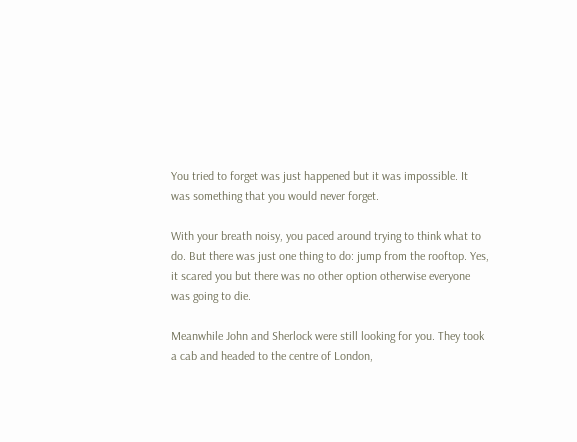You tried to forget was just happened but it was impossible. It was something that you would never forget.

With your breath noisy, you paced around trying to think what to do. But there was just one thing to do: jump from the rooftop. Yes, it scared you but there was no other option otherwise everyone was going to die.

Meanwhile John and Sherlock were still looking for you. They took a cab and headed to the centre of London,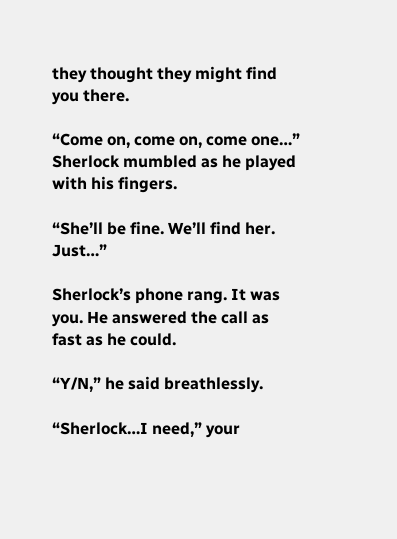they thought they might find you there.

“Come on, come on, come one…” Sherlock mumbled as he played with his fingers.

“She’ll be fine. We’ll find her. Just…”

Sherlock’s phone rang. It was you. He answered the call as fast as he could.

“Y/N,” he said breathlessly.

“Sherlock…I need,” your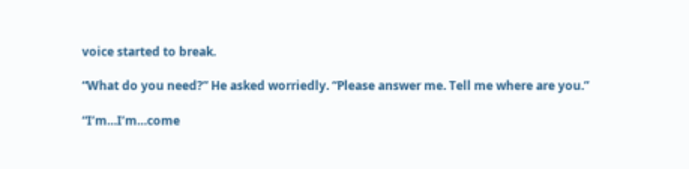voice started to break.

“What do you need?” He asked worriedly. “Please answer me. Tell me where are you.”

“I’m…I’m…come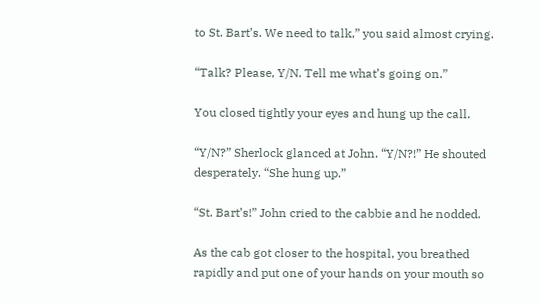to St. Bart’s. We need to talk,” you said almost crying.

“Talk? Please, Y/N. Tell me what’s going on.”

You closed tightly your eyes and hung up the call.

“Y/N?” Sherlock glanced at John. “Y/N?!” He shouted desperately. “She hung up.”

“St. Bart’s!” John cried to the cabbie and he nodded.

As the cab got closer to the hospital, you breathed rapidly and put one of your hands on your mouth so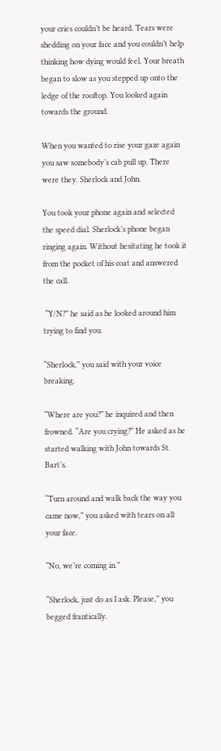your cries couldn’t be heard. Tears were shedding on your face and you couldn’t help thinking how dying would feel. Your breath began to slow as you stepped up onto the ledge of the rooftop. You looked again towards the ground.

When you wanted to rise your gaze again you saw somebody’s cab pull up. There were they. Sherlock and John.

You took your phone again and selected the speed dial. Sherlock’s phone began ringing again. Without hesitating he took it from the pocket of his coat and answered the call.

 “Y/N?” he said as he looked around him trying to find you.

“Sherlock,” you said with your voice breaking.

“Where are you?” he inquired and then frowned. “Are you crying?” He asked as he started walking with John towards St. Bart’s.

“Turn around and walk back the way you came now,” you asked with tears on all your face.

“No, we’re coming in.”

“Sherlock, just do as I ask. Please,” you begged frantically.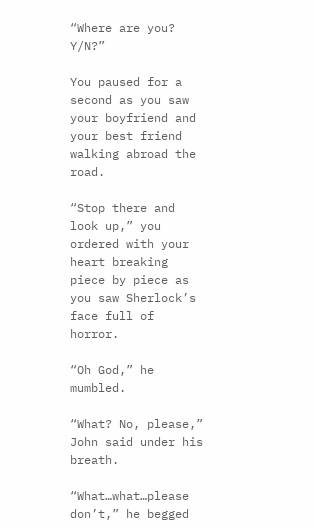“Where are you? Y/N?”

You paused for a second as you saw your boyfriend and your best friend walking abroad the road.

“Stop there and look up,” you ordered with your heart breaking piece by piece as you saw Sherlock’s face full of horror.

“Oh God,” he mumbled.

“What? No, please,” John said under his breath.

“What…what…please don’t,” he begged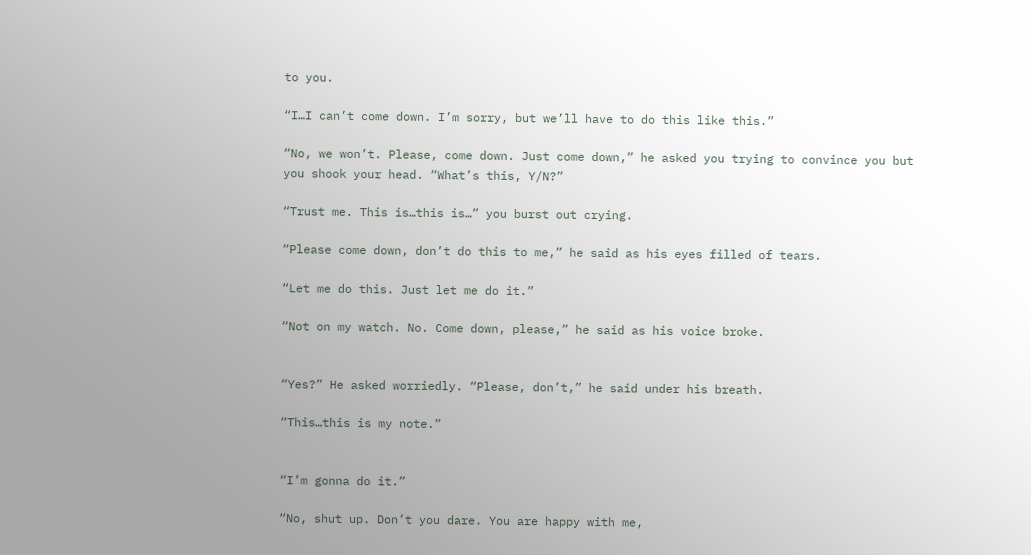to you.

“I…I can’t come down. I’m sorry, but we’ll have to do this like this.”

“No, we won’t. Please, come down. Just come down,” he asked you trying to convince you but you shook your head. “What’s this, Y/N?”

“Trust me. This is…this is…” you burst out crying.

“Please come down, don’t do this to me,” he said as his eyes filled of tears.

“Let me do this. Just let me do it.”

“Not on my watch. No. Come down, please,” he said as his voice broke.


“Yes?” He asked worriedly. “Please, don’t,” he said under his breath.

“This…this is my note.”


“I’m gonna do it.”

“No, shut up. Don’t you dare. You are happy with me,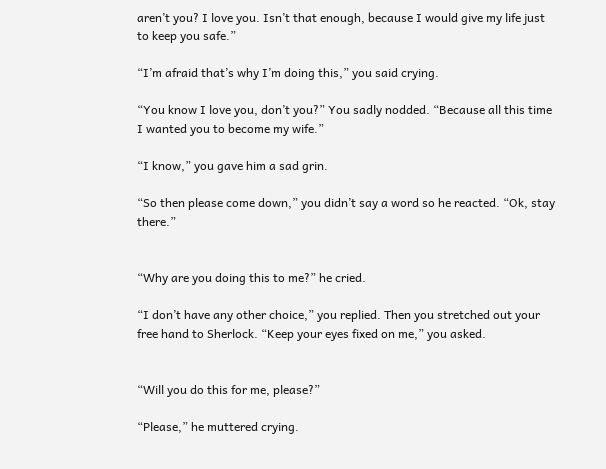aren’t you? I love you. Isn’t that enough, because I would give my life just to keep you safe.”

“I’m afraid that’s why I’m doing this,” you said crying.

“You know I love you, don’t you?” You sadly nodded. “Because all this time I wanted you to become my wife.”

“I know,” you gave him a sad grin.

“So then please come down,” you didn’t say a word so he reacted. “Ok, stay there.”


“Why are you doing this to me?” he cried.

“I don’t have any other choice,” you replied. Then you stretched out your free hand to Sherlock. “Keep your eyes fixed on me,” you asked.


“Will you do this for me, please?”

“Please,” he muttered crying.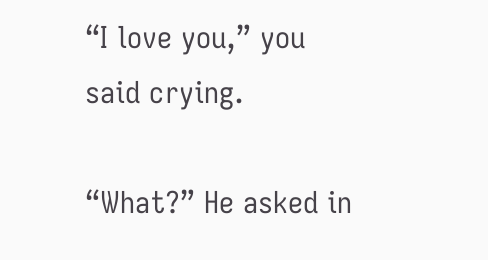“I love you,” you said crying.

“What?” He asked in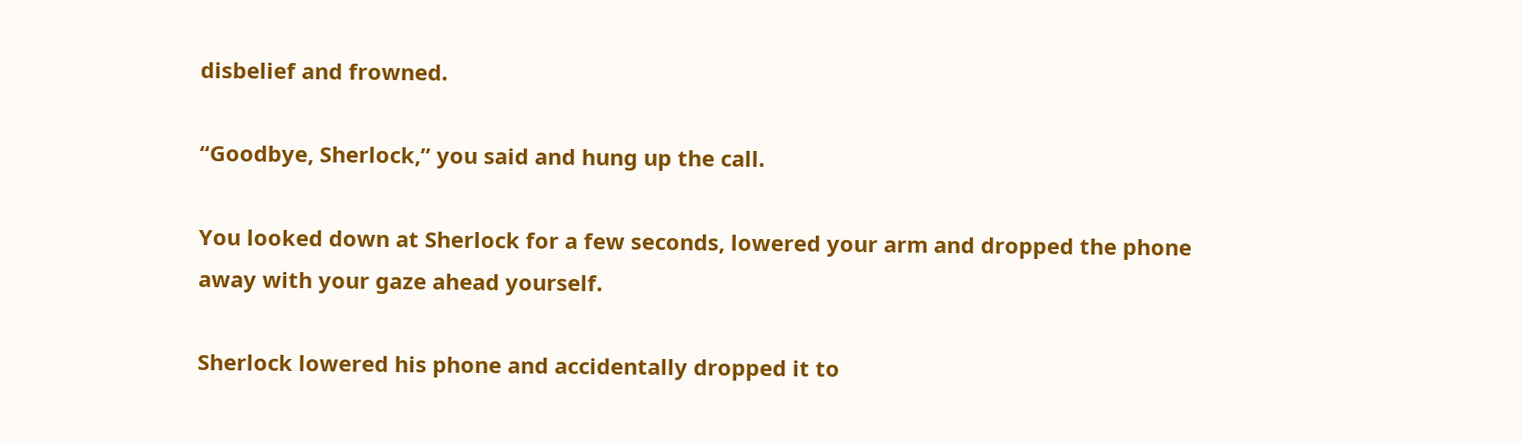disbelief and frowned.

“Goodbye, Sherlock,” you said and hung up the call.

You looked down at Sherlock for a few seconds, lowered your arm and dropped the phone away with your gaze ahead yourself.

Sherlock lowered his phone and accidentally dropped it to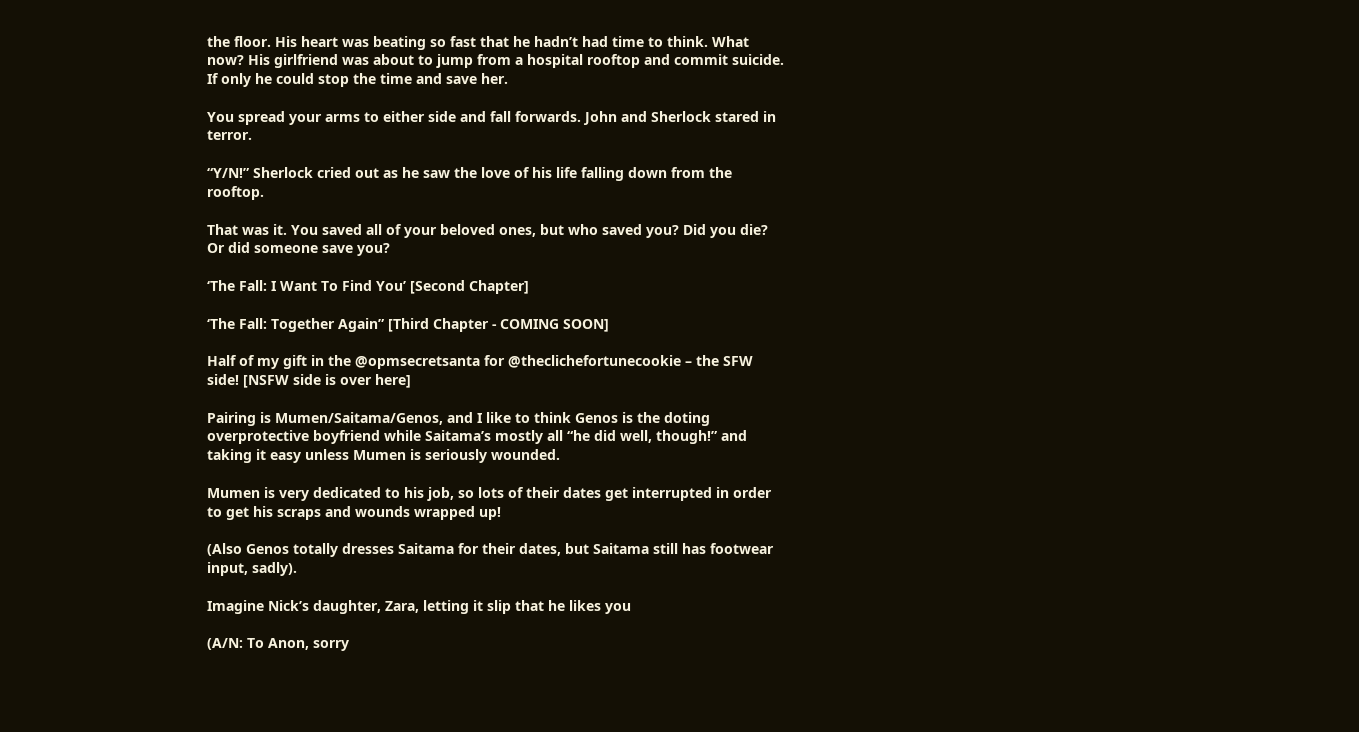the floor. His heart was beating so fast that he hadn’t had time to think. What now? His girlfriend was about to jump from a hospital rooftop and commit suicide. If only he could stop the time and save her.

You spread your arms to either side and fall forwards. John and Sherlock stared in terror.

“Y/N!” Sherlock cried out as he saw the love of his life falling down from the rooftop.

That was it. You saved all of your beloved ones, but who saved you? Did you die? Or did someone save you?

‘The Fall: I Want To Find You’ [Second Chapter]

‘The Fall: Together Again” [Third Chapter - COMING SOON]

Half of my gift in the @opmsecretsanta for @theclichefortunecookie – the SFW side! [NSFW side is over here]

Pairing is Mumen/Saitama/Genos, and I like to think Genos is the doting overprotective boyfriend while Saitama’s mostly all “he did well, though!” and taking it easy unless Mumen is seriously wounded.

Mumen is very dedicated to his job, so lots of their dates get interrupted in order to get his scraps and wounds wrapped up!

(Also Genos totally dresses Saitama for their dates, but Saitama still has footwear input, sadly).

Imagine Nick’s daughter, Zara, letting it slip that he likes you

(A/N: To Anon, sorry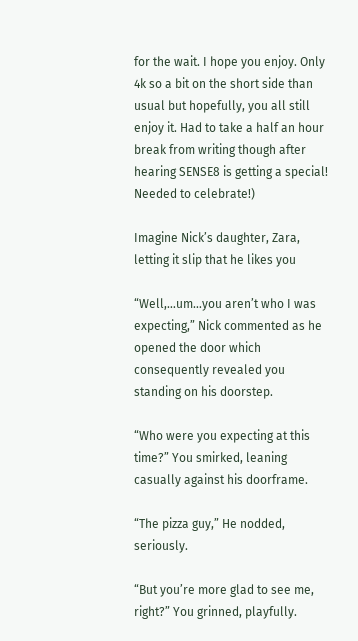for the wait. I hope you enjoy. Only 4k so a bit on the short side than usual but hopefully, you all still enjoy it. Had to take a half an hour break from writing though after hearing SENSE8 is getting a special! Needed to celebrate!)

Imagine Nick’s daughter, Zara, letting it slip that he likes you

“Well,…um…you aren’t who I was expecting,” Nick commented as he opened the door which consequently revealed you standing on his doorstep.

“Who were you expecting at this time?” You smirked, leaning casually against his doorframe.

“The pizza guy,” He nodded, seriously.

“But you’re more glad to see me, right?” You grinned, playfully.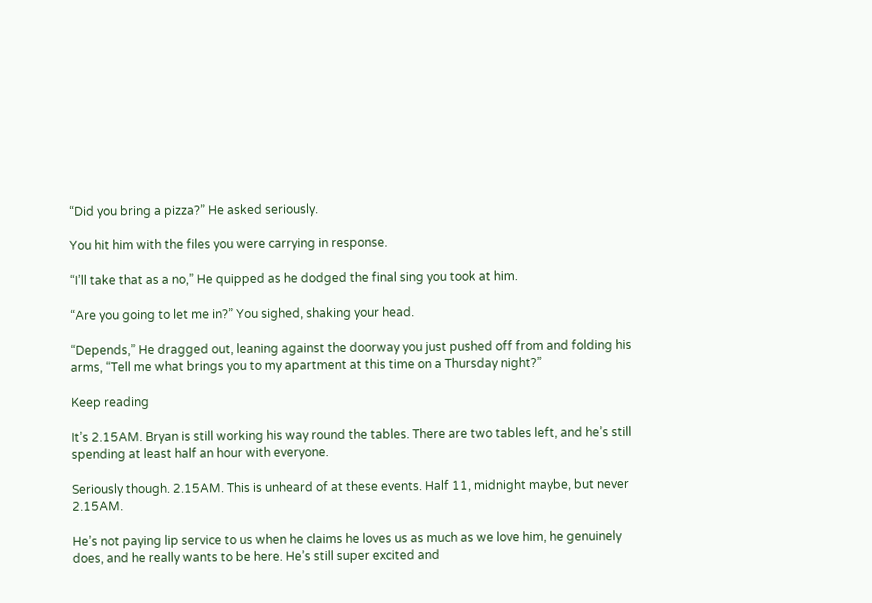“Did you bring a pizza?” He asked seriously.

You hit him with the files you were carrying in response.

“I’ll take that as a no,” He quipped as he dodged the final sing you took at him.

“Are you going to let me in?” You sighed, shaking your head.

“Depends,” He dragged out, leaning against the doorway you just pushed off from and folding his arms, “Tell me what brings you to my apartment at this time on a Thursday night?”

Keep reading

It’s 2.15AM. Bryan is still working his way round the tables. There are two tables left, and he’s still spending at least half an hour with everyone.

Seriously though. 2.15AM. This is unheard of at these events. Half 11, midnight maybe, but never 2.15AM.

He’s not paying lip service to us when he claims he loves us as much as we love him, he genuinely does, and he really wants to be here. He’s still super excited and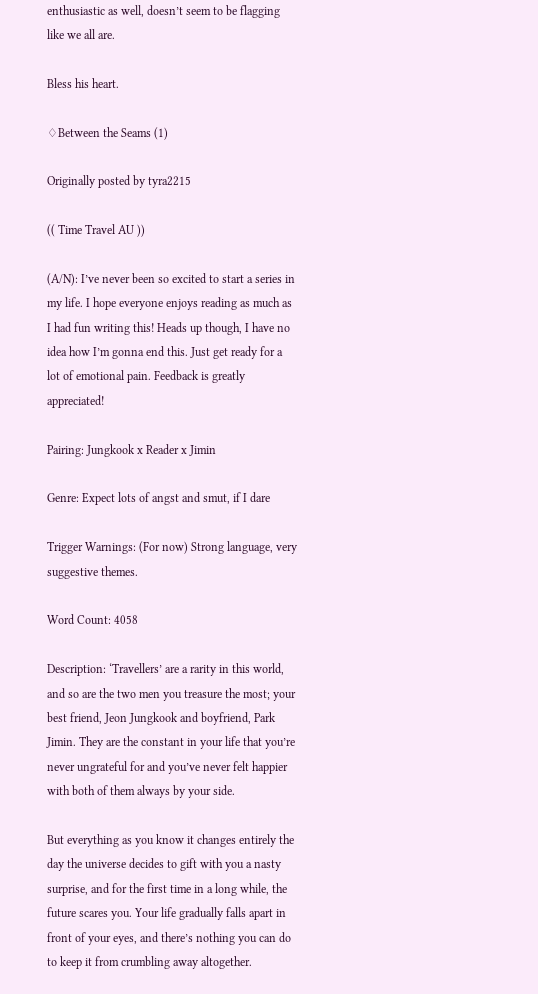enthusiastic as well, doesn’t seem to be flagging like we all are.

Bless his heart.

♢Between the Seams (1)

Originally posted by tyra2215

(( Time Travel AU ))

(A/N): I’ve never been so excited to start a series in my life. I hope everyone enjoys reading as much as I had fun writing this! Heads up though, I have no idea how I’m gonna end this. Just get ready for a lot of emotional pain. Feedback is greatly appreciated!

Pairing: Jungkook x Reader x Jimin

Genre: Expect lots of angst and smut, if I dare

Trigger Warnings: (For now) Strong language, very suggestive themes.

Word Count: 4058

Description: ‘Travellers’ are a rarity in this world, and so are the two men you treasure the most; your best friend, Jeon Jungkook and boyfriend, Park Jimin. They are the constant in your life that you’re never ungrateful for and you’ve never felt happier with both of them always by your side.

But everything as you know it changes entirely the day the universe decides to gift with you a nasty surprise, and for the first time in a long while, the future scares you. Your life gradually falls apart in front of your eyes, and there’s nothing you can do to keep it from crumbling away altogether.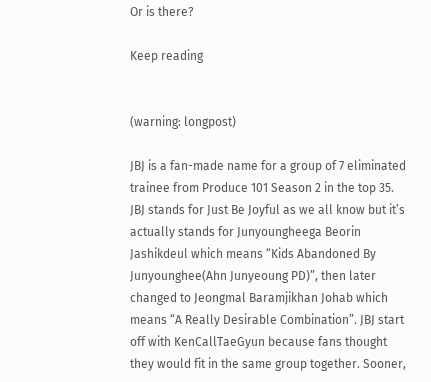Or is there?

Keep reading


(warning: longpost)

JBJ is a fan-made name for a group of 7 eliminated trainee from Produce 101 Season 2 in the top 35. JBJ stands for Just Be Joyful as we all know but it’s actually stands for Junyoungheega Beorin Jashikdeul which means “Kids Abandoned By Junyounghee(Ahn Junyeoung PD)”, then later changed to Jeongmal Baramjikhan Johab which means “A Really Desirable Combination”. JBJ start off with KenCallTaeGyun because fans thought they would fit in the same group together. Sooner,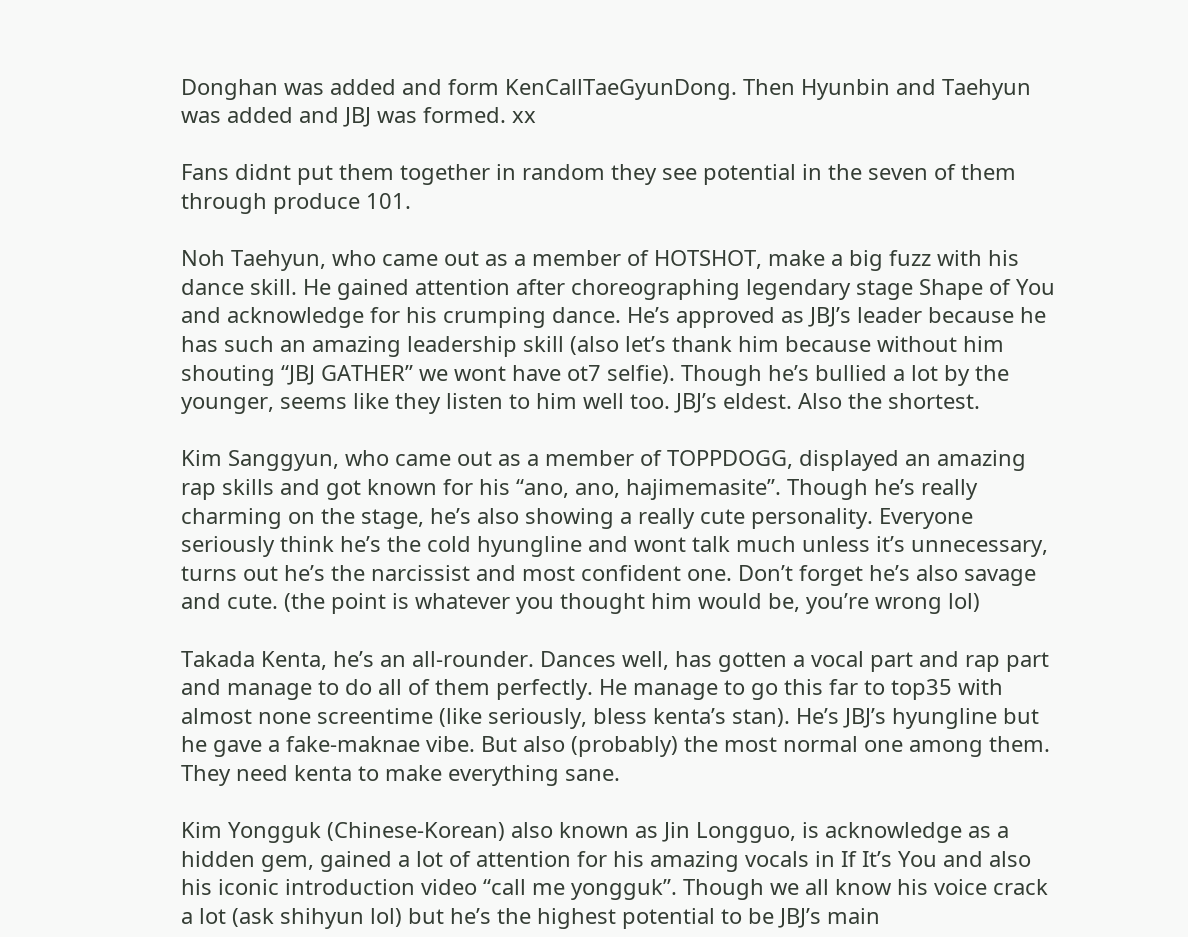Donghan was added and form KenCallTaeGyunDong. Then Hyunbin and Taehyun was added and JBJ was formed. xx

Fans didnt put them together in random they see potential in the seven of them through produce 101.

Noh Taehyun, who came out as a member of HOTSHOT, make a big fuzz with his dance skill. He gained attention after choreographing legendary stage Shape of You and acknowledge for his crumping dance. He’s approved as JBJ’s leader because he has such an amazing leadership skill (also let’s thank him because without him shouting “JBJ GATHER” we wont have ot7 selfie). Though he’s bullied a lot by the younger, seems like they listen to him well too. JBJ’s eldest. Also the shortest.

Kim Sanggyun, who came out as a member of TOPPDOGG, displayed an amazing rap skills and got known for his “ano, ano, hajimemasite”. Though he’s really charming on the stage, he’s also showing a really cute personality. Everyone seriously think he’s the cold hyungline and wont talk much unless it’s unnecessary, turns out he’s the narcissist and most confident one. Don’t forget he’s also savage and cute. (the point is whatever you thought him would be, you’re wrong lol)

Takada Kenta, he’s an all-rounder. Dances well, has gotten a vocal part and rap part and manage to do all of them perfectly. He manage to go this far to top35 with almost none screentime (like seriously, bless kenta’s stan). He’s JBJ’s hyungline but he gave a fake-maknae vibe. But also (probably) the most normal one among them. They need kenta to make everything sane.

Kim Yongguk (Chinese-Korean) also known as Jin Longguo, is acknowledge as a hidden gem, gained a lot of attention for his amazing vocals in If It’s You and also his iconic introduction video “call me yongguk”. Though we all know his voice crack a lot (ask shihyun lol) but he’s the highest potential to be JBJ’s main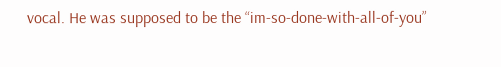vocal. He was supposed to be the “im-so-done-with-all-of-you”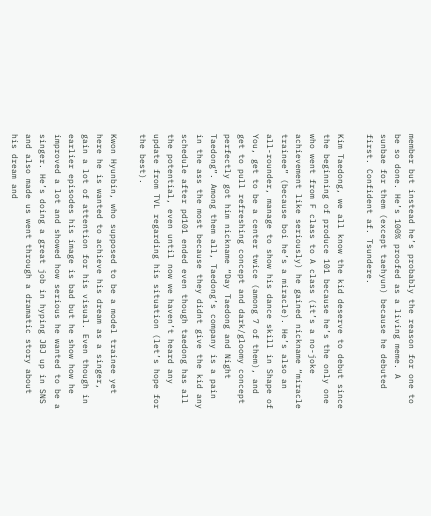member but instead he’s probably the reason for one to be so done. He’s 100% proofed as a living meme. A sunbae for them (except taehyun) because he debuted first. Confident af. Tsundere.

Kim Taedong, we all know the kid deserve to debut since the beginning of produce 101 because he’s the only one who went from F class to A class (it’s a no-joke achievement like seriously) he gained nickname “miracle trainee” (because boi he’s a miracle). He’s also an all-rounder, manage to show his dance skill in Shape of You, get to be a center twice (among 7 of them), and get to pull refreshing concept and dark/gloomy concept perfectly got him nickname “Day Taedong and Night Taedong”. Among them all, Taedong’s company is a pain in the ass the most because they didnt give the kid any schedule after pd101 ended even though taedong has all the potential, even until now we haven’t heard any update from TVL regarding his situation (let’s hope for the best).

Kwon Hyunbin, who supposed to be a model trainee yet here he is wanted to achieve his dream as a singer, gain a lot of attention for his visual. Even though in earlier episodes his image is bad but he show how he improved a lot and showed how serious he wanted to be a singer. He’s doing a great job in hyping JBJ up in SNS and also made us went through a dramatic story about his dream and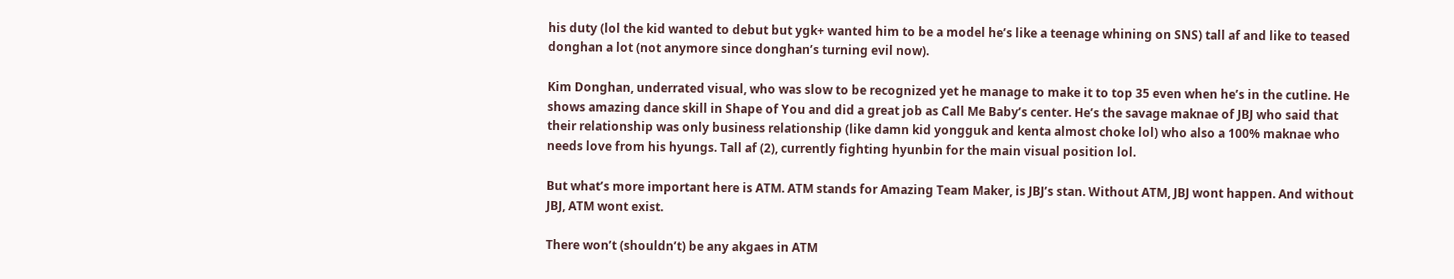his duty (lol the kid wanted to debut but ygk+ wanted him to be a model he’s like a teenage whining on SNS) tall af and like to teased donghan a lot (not anymore since donghan’s turning evil now).

Kim Donghan, underrated visual, who was slow to be recognized yet he manage to make it to top 35 even when he’s in the cutline. He shows amazing dance skill in Shape of You and did a great job as Call Me Baby’s center. He’s the savage maknae of JBJ who said that their relationship was only business relationship (like damn kid yongguk and kenta almost choke lol) who also a 100% maknae who needs love from his hyungs. Tall af (2), currently fighting hyunbin for the main visual position lol.

But what’s more important here is ATM. ATM stands for Amazing Team Maker, is JBJ’s stan. Without ATM, JBJ wont happen. And without JBJ, ATM wont exist.

There won’t (shouldn’t) be any akgaes in ATM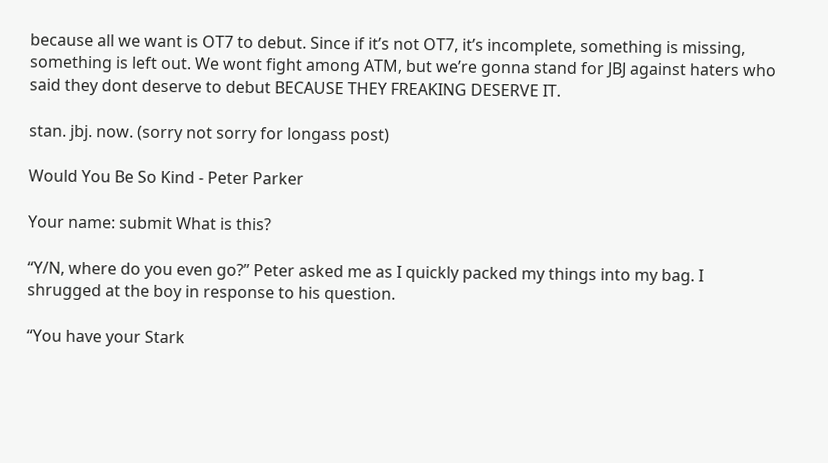because all we want is OT7 to debut. Since if it’s not OT7, it’s incomplete, something is missing, something is left out. We wont fight among ATM, but we’re gonna stand for JBJ against haters who said they dont deserve to debut BECAUSE THEY FREAKING DESERVE IT.

stan. jbj. now. (sorry not sorry for longass post)

Would You Be So Kind - Peter Parker

Your name: submit What is this?

“Y/N, where do you even go?” Peter asked me as I quickly packed my things into my bag. I shrugged at the boy in response to his question.

“You have your Stark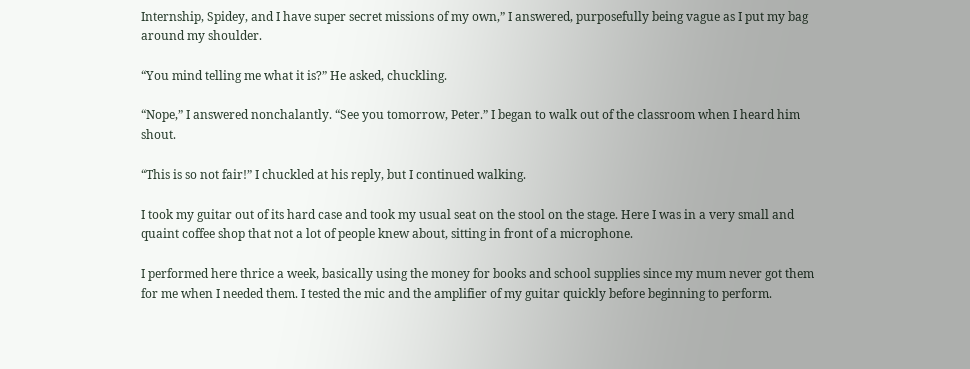Internship, Spidey, and I have super secret missions of my own,” I answered, purposefully being vague as I put my bag around my shoulder.

“You mind telling me what it is?” He asked, chuckling.

“Nope,” I answered nonchalantly. “See you tomorrow, Peter.” I began to walk out of the classroom when I heard him shout.

“This is so not fair!” I chuckled at his reply, but I continued walking.

I took my guitar out of its hard case and took my usual seat on the stool on the stage. Here I was in a very small and quaint coffee shop that not a lot of people knew about, sitting in front of a microphone.

I performed here thrice a week, basically using the money for books and school supplies since my mum never got them for me when I needed them. I tested the mic and the amplifier of my guitar quickly before beginning to perform.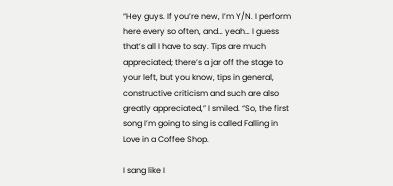“Hey guys. If you’re new, I’m Y/N. I perform here every so often, and… yeah… I guess that’s all I have to say. Tips are much appreciated; there’s a jar off the stage to your left, but you know, tips in general, constructive criticism and such are also greatly appreciated,” I smiled. “So, the first song I’m going to sing is called Falling in Love in a Coffee Shop.

I sang like I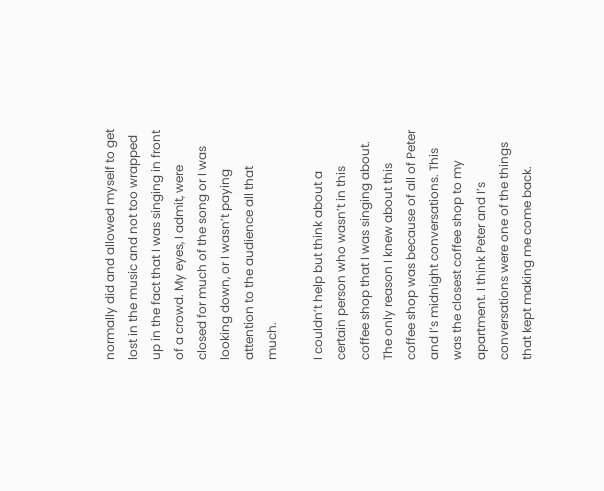normally did and allowed myself to get lost in the music and not too wrapped up in the fact that I was singing in front of a crowd. My eyes, I admit, were closed for much of the song or I was looking down, or I wasn’t paying attention to the audience all that much.

I couldn’t help but think about a certain person who wasn’t in this coffee shop that I was singing about. The only reason I knew about this coffee shop was because of all of Peter and I’s midnight conversations. This was the closest coffee shop to my apartment. I think Peter and I’s conversations were one of the things that kept making me come back.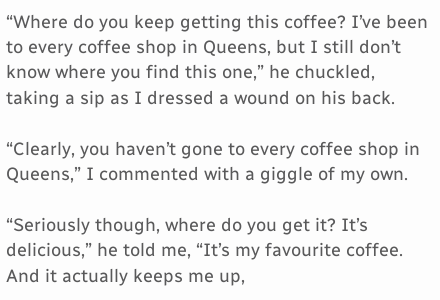“Where do you keep getting this coffee? I’ve been to every coffee shop in Queens, but I still don’t know where you find this one,” he chuckled, taking a sip as I dressed a wound on his back.

“Clearly, you haven’t gone to every coffee shop in Queens,” I commented with a giggle of my own.

“Seriously though, where do you get it? It’s delicious,” he told me, “It’s my favourite coffee. And it actually keeps me up,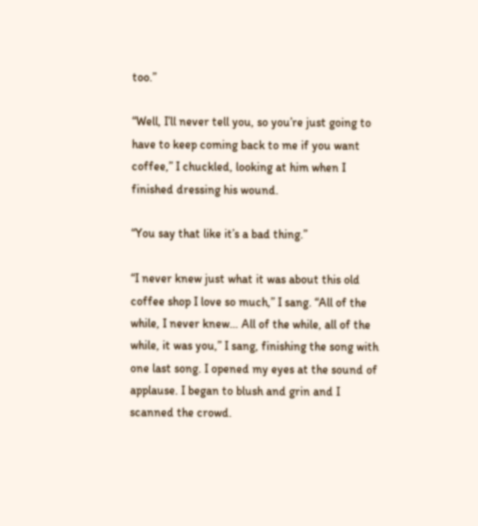too.”

“Well, I’ll never tell you, so you’re just going to have to keep coming back to me if you want coffee,” I chuckled, looking at him when I finished dressing his wound.

“You say that like it’s a bad thing.”

“I never knew just what it was about this old coffee shop I love so much,” I sang. “All of the while, I never knew… All of the while, all of the while, it was you,” I sang, finishing the song with one last song. I opened my eyes at the sound of applause. I began to blush and grin and I scanned the crowd.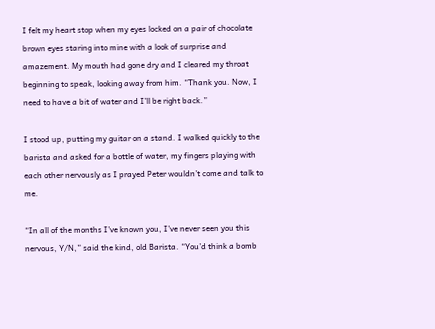I felt my heart stop when my eyes locked on a pair of chocolate brown eyes staring into mine with a look of surprise and amazement. My mouth had gone dry and I cleared my throat beginning to speak, looking away from him. “Thank you. Now, I need to have a bit of water and I’ll be right back.”

I stood up, putting my guitar on a stand. I walked quickly to the barista and asked for a bottle of water, my fingers playing with each other nervously as I prayed Peter wouldn’t come and talk to me.

“In all of the months I’ve known you, I’ve never seen you this nervous, Y/N,” said the kind, old Barista. “You’d think a bomb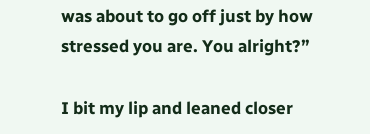was about to go off just by how stressed you are. You alright?”

I bit my lip and leaned closer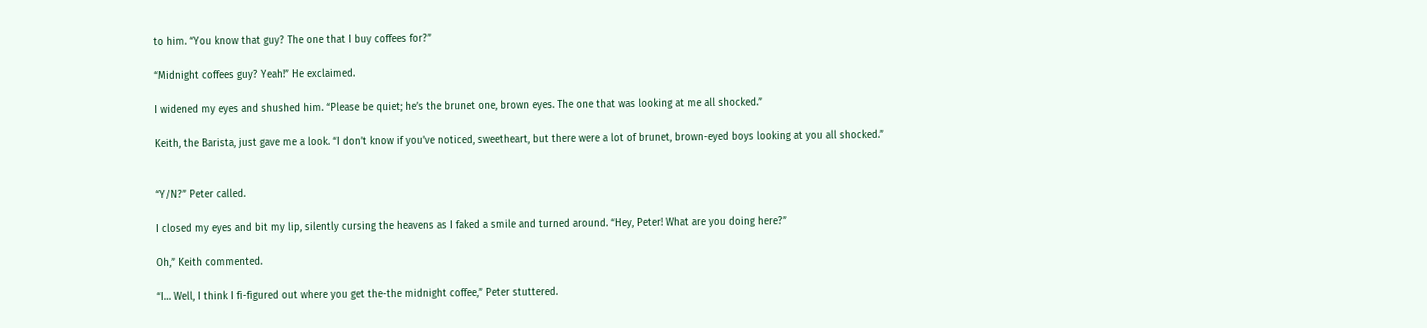to him. “You know that guy? The one that I buy coffees for?”

“Midnight coffees guy? Yeah!” He exclaimed.

I widened my eyes and shushed him. “Please be quiet; he’s the brunet one, brown eyes. The one that was looking at me all shocked.”

Keith, the Barista, just gave me a look. “I don’t know if you’ve noticed, sweetheart, but there were a lot of brunet, brown-eyed boys looking at you all shocked.”


“Y/N?” Peter called.

I closed my eyes and bit my lip, silently cursing the heavens as I faked a smile and turned around. “Hey, Peter! What are you doing here?”

Oh,” Keith commented.

“I… Well, I think I fi-figured out where you get the-the midnight coffee,” Peter stuttered.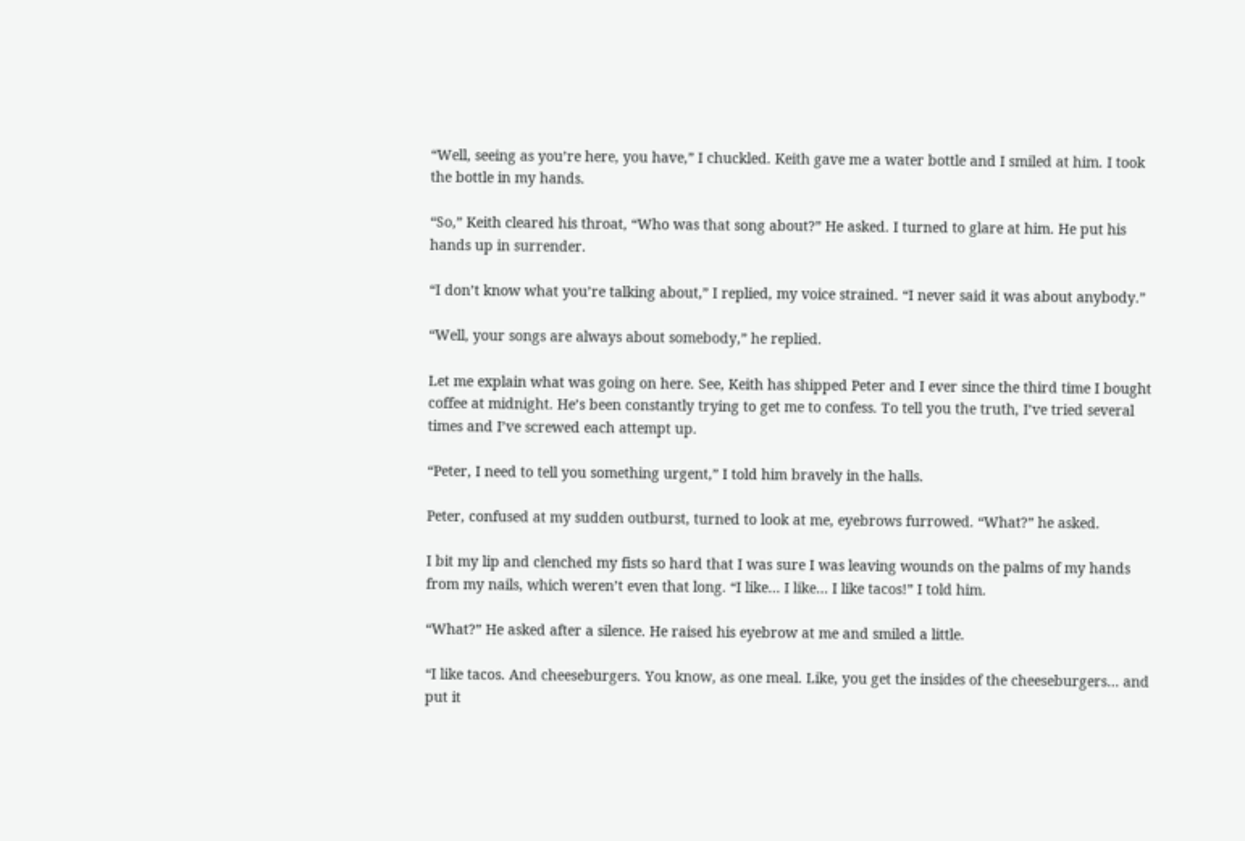“Well, seeing as you’re here, you have,” I chuckled. Keith gave me a water bottle and I smiled at him. I took the bottle in my hands.

“So,” Keith cleared his throat, “Who was that song about?” He asked. I turned to glare at him. He put his hands up in surrender.

“I don’t know what you’re talking about,” I replied, my voice strained. “I never said it was about anybody.”

“Well, your songs are always about somebody,” he replied.

Let me explain what was going on here. See, Keith has shipped Peter and I ever since the third time I bought coffee at midnight. He’s been constantly trying to get me to confess. To tell you the truth, I’ve tried several times and I’ve screwed each attempt up.

“Peter, I need to tell you something urgent,” I told him bravely in the halls.

Peter, confused at my sudden outburst, turned to look at me, eyebrows furrowed. “What?” he asked.

I bit my lip and clenched my fists so hard that I was sure I was leaving wounds on the palms of my hands from my nails, which weren’t even that long. “I like… I like… I like tacos!” I told him.

“What?” He asked after a silence. He raised his eyebrow at me and smiled a little.

“I like tacos. And cheeseburgers. You know, as one meal. Like, you get the insides of the cheeseburgers… and put it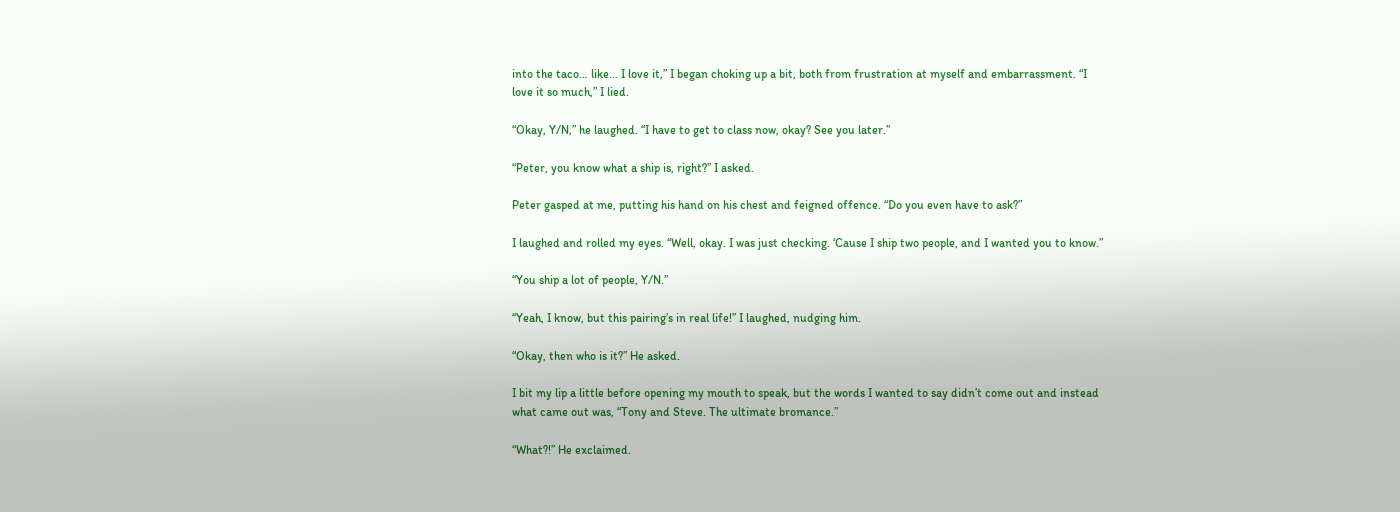into the taco… like… I love it,” I began choking up a bit, both from frustration at myself and embarrassment. “I love it so much,” I lied.

“Okay, Y/N,” he laughed. “I have to get to class now, okay? See you later.”

“Peter, you know what a ship is, right?” I asked.

Peter gasped at me, putting his hand on his chest and feigned offence. “Do you even have to ask?”

I laughed and rolled my eyes. “Well, okay. I was just checking. ‘Cause I ship two people, and I wanted you to know.”

“You ship a lot of people, Y/N.”

“Yeah, I know, but this pairing’s in real life!” I laughed, nudging him.

“Okay, then who is it?” He asked.

I bit my lip a little before opening my mouth to speak, but the words I wanted to say didn’t come out and instead what came out was, “Tony and Steve. The ultimate bromance.”

“What?!” He exclaimed.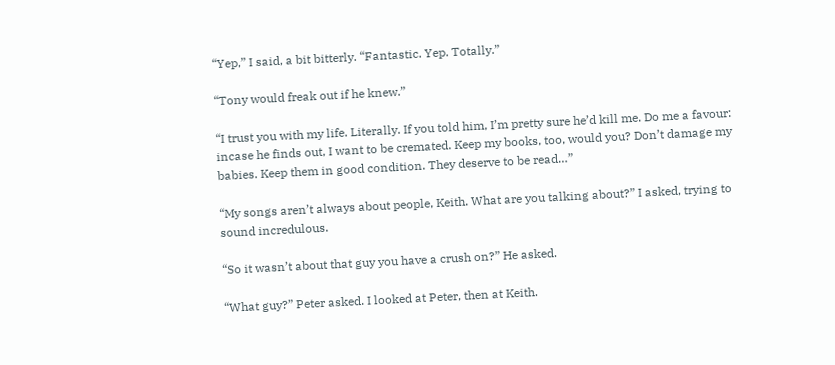“Yep,” I said, a bit bitterly. “Fantastic. Yep. Totally.”

“Tony would freak out if he knew.”

“I trust you with my life. Literally. If you told him, I’m pretty sure he’d kill me. Do me a favour: incase he finds out, I want to be cremated. Keep my books, too, would you? Don’t damage my babies. Keep them in good condition. They deserve to be read…”

“My songs aren’t always about people, Keith. What are you talking about?” I asked, trying to sound incredulous.

“So it wasn’t about that guy you have a crush on?” He asked.

“What guy?” Peter asked. I looked at Peter, then at Keith.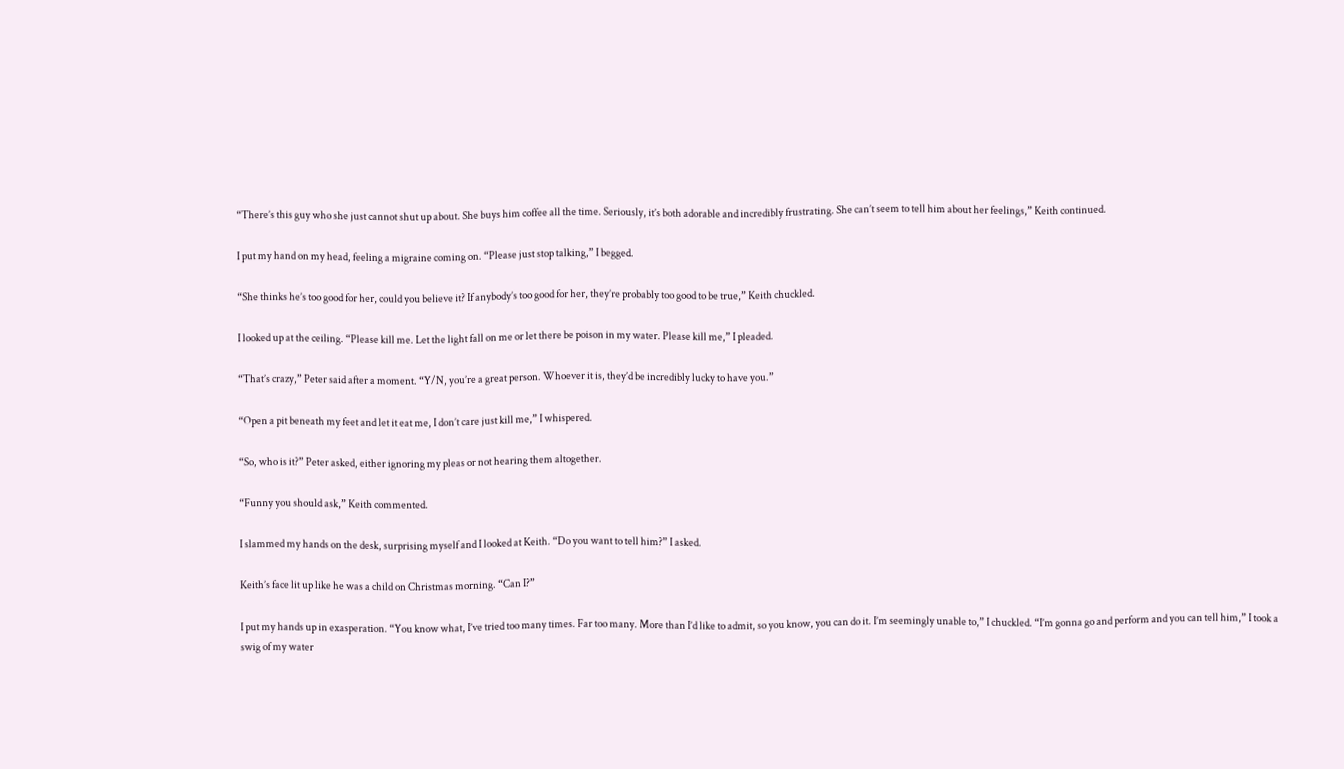“There’s this guy who she just cannot shut up about. She buys him coffee all the time. Seriously, it’s both adorable and incredibly frustrating. She can’t seem to tell him about her feelings,” Keith continued.

I put my hand on my head, feeling a migraine coming on. “Please just stop talking,” I begged.

“She thinks he’s too good for her, could you believe it? If anybody’s too good for her, they’re probably too good to be true,” Keith chuckled.

I looked up at the ceiling. “Please kill me. Let the light fall on me or let there be poison in my water. Please kill me,” I pleaded.

“That’s crazy,” Peter said after a moment. “Y/N, you’re a great person. Whoever it is, they’d be incredibly lucky to have you.”

“Open a pit beneath my feet and let it eat me, I don’t care just kill me,” I whispered.

“So, who is it?” Peter asked, either ignoring my pleas or not hearing them altogether.

“Funny you should ask,” Keith commented.

I slammed my hands on the desk, surprising myself and I looked at Keith. “Do you want to tell him?” I asked.

Keith’s face lit up like he was a child on Christmas morning. “Can I?”

I put my hands up in exasperation. “You know what, I’ve tried too many times. Far too many. More than I’d like to admit, so you know, you can do it. I’m seemingly unable to,” I chuckled. “I’m gonna go and perform and you can tell him,” I took a swig of my water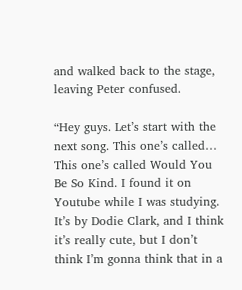and walked back to the stage, leaving Peter confused.

“Hey guys. Let’s start with the next song. This one’s called… This one’s called Would You Be So Kind. I found it on Youtube while I was studying. It’s by Dodie Clark, and I think it’s really cute, but I don’t think I’m gonna think that in a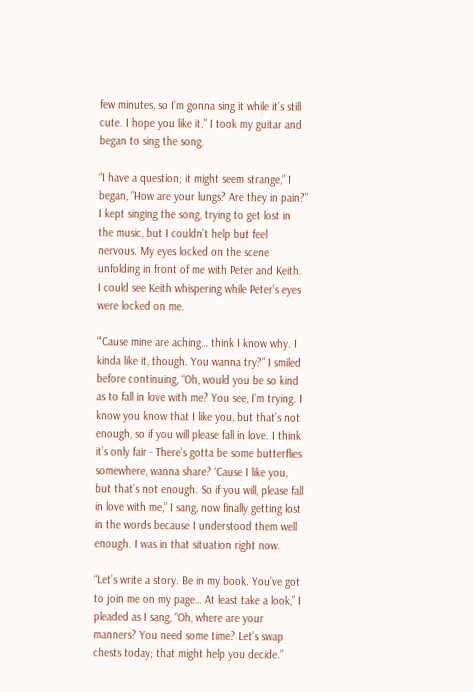few minutes, so I’m gonna sing it while it’s still cute. I hope you like it.” I took my guitar and began to sing the song.

“I have a question; it might seem strange,” I began, “How are your lungs? Are they in pain?” I kept singing the song, trying to get lost in the music, but I couldn’t help but feel nervous. My eyes locked on the scene unfolding in front of me with Peter and Keith. I could see Keith whispering while Peter’s eyes were locked on me.

“'Cause mine are aching… think I know why. I kinda like it, though. You wanna try?” I smiled before continuing, “Oh, would you be so kind as to fall in love with me? You see, I’m trying. I know you know that I like you, but that’s not enough, so if you will please fall in love. I think it’s only fair - There’s gotta be some butterflies somewhere, wanna share? ‘Cause I like you, but that’s not enough. So if you will, please fall in love with me,” I sang, now finally getting lost in the words because I understood them well enough. I was in that situation right now.

“Let’s write a story. Be in my book. You’ve got to join me on my page… At least take a look,” I pleaded as I sang, “Oh, where are your manners? You need some time? Let’s swap chests today; that might help you decide.”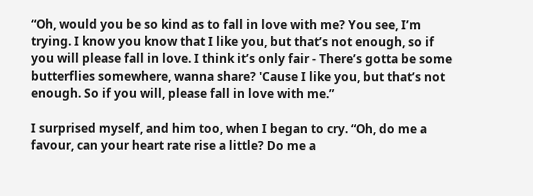“Oh, would you be so kind as to fall in love with me? You see, I’m trying. I know you know that I like you, but that’s not enough, so if you will please fall in love. I think it’s only fair - There’s gotta be some butterflies somewhere, wanna share? 'Cause I like you, but that’s not enough. So if you will, please fall in love with me.”

I surprised myself, and him too, when I began to cry. “Oh, do me a favour, can your heart rate rise a little? Do me a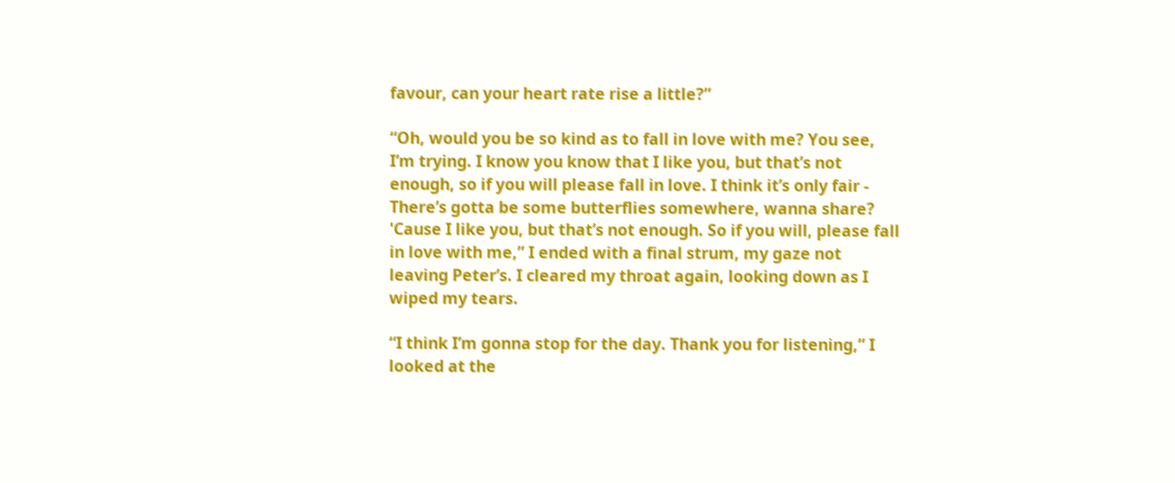favour, can your heart rate rise a little?”

“Oh, would you be so kind as to fall in love with me? You see, I’m trying. I know you know that I like you, but that’s not enough, so if you will please fall in love. I think it’s only fair - There’s gotta be some butterflies somewhere, wanna share? 'Cause I like you, but that’s not enough. So if you will, please fall in love with me,” I ended with a final strum, my gaze not leaving Peter’s. I cleared my throat again, looking down as I wiped my tears.

“I think I’m gonna stop for the day. Thank you for listening,” I looked at the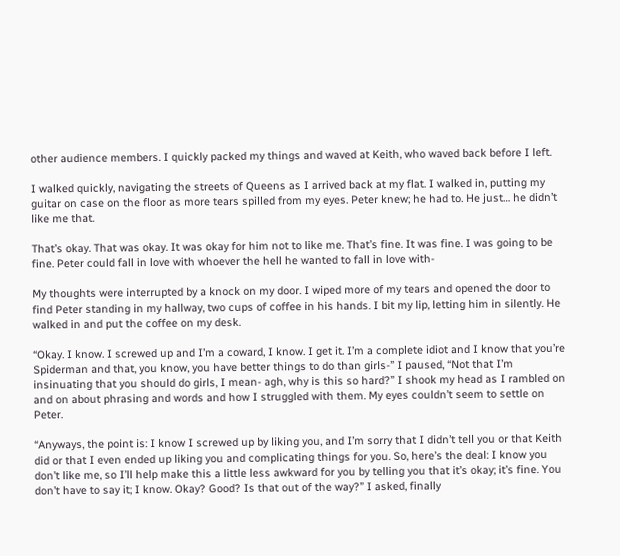other audience members. I quickly packed my things and waved at Keith, who waved back before I left.

I walked quickly, navigating the streets of Queens as I arrived back at my flat. I walked in, putting my guitar on case on the floor as more tears spilled from my eyes. Peter knew; he had to. He just… he didn’t like me that.

That’s okay. That was okay. It was okay for him not to like me. That’s fine. It was fine. I was going to be fine. Peter could fall in love with whoever the hell he wanted to fall in love with-

My thoughts were interrupted by a knock on my door. I wiped more of my tears and opened the door to find Peter standing in my hallway, two cups of coffee in his hands. I bit my lip, letting him in silently. He walked in and put the coffee on my desk.

“Okay. I know. I screwed up and I’m a coward, I know. I get it. I’m a complete idiot and I know that you’re Spiderman and that, you know, you have better things to do than girls-” I paused, “Not that I’m insinuating that you should do girls, I mean- agh, why is this so hard?” I shook my head as I rambled on and on about phrasing and words and how I struggled with them. My eyes couldn’t seem to settle on Peter.

“Anyways, the point is: I know I screwed up by liking you, and I’m sorry that I didn’t tell you or that Keith did or that I even ended up liking you and complicating things for you. So, here’s the deal: I know you don’t like me, so I’ll help make this a little less awkward for you by telling you that it’s okay; it’s fine. You don’t have to say it; I know. Okay? Good? Is that out of the way?” I asked, finally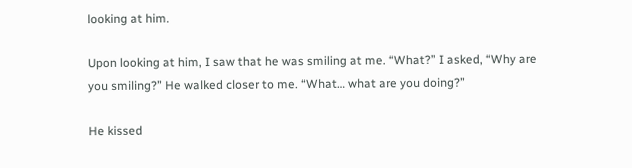looking at him.

Upon looking at him, I saw that he was smiling at me. “What?” I asked, “Why are you smiling?” He walked closer to me. “What… what are you doing?”

He kissed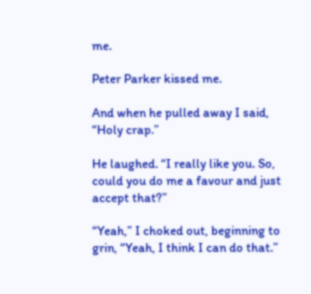me.

Peter Parker kissed me.

And when he pulled away I said, “Holy crap.”

He laughed. “I really like you. So, could you do me a favour and just accept that?”

“Yeah,” I choked out, beginning to grin, “Yeah, I think I can do that.”